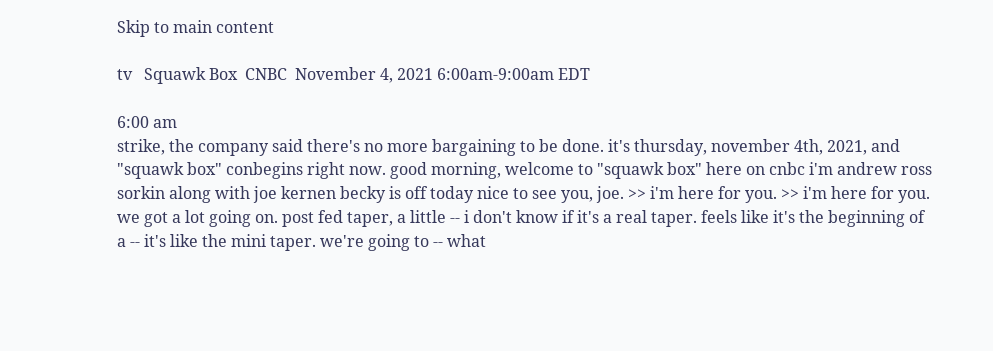Skip to main content

tv   Squawk Box  CNBC  November 4, 2021 6:00am-9:00am EDT

6:00 am
strike, the company said there's no more bargaining to be done. it's thursday, november 4th, 2021, and "squawk box" conbegins right now. good morning, welcome to "squawk box" here on cnbc i'm andrew ross sorkin along with joe kernen becky is off today nice to see you, joe. >> i'm here for you. >> i'm here for you. we got a lot going on. post fed taper, a little -- i don't know if it's a real taper. feels like it's the beginning of a -- it's like the mini taper. we're going to -- what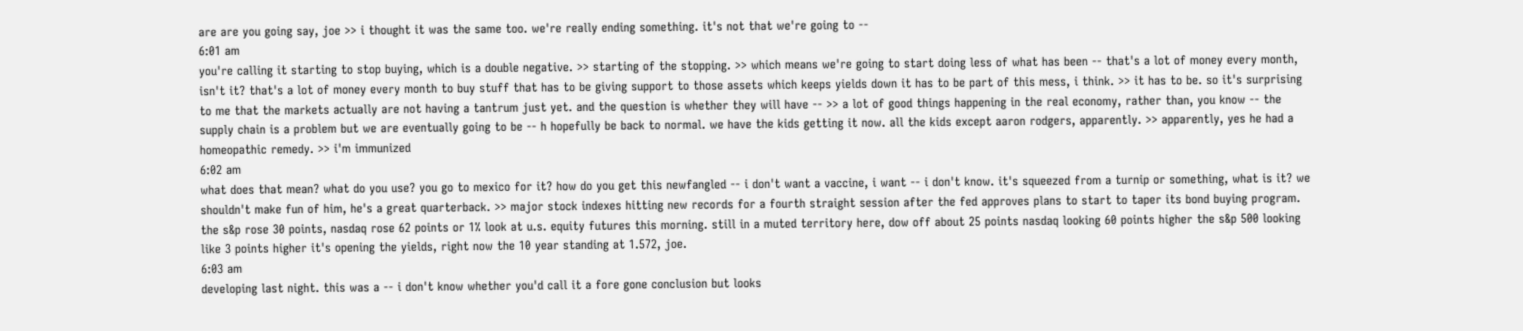are are you going say, joe >> i thought it was the same too. we're really ending something. it's not that we're going to --
6:01 am
you're calling it starting to stop buying, which is a double negative. >> starting of the stopping. >> which means we're going to start doing less of what has been -- that's a lot of money every month, isn't it? that's a lot of money every month to buy stuff that has to be giving support to those assets which keeps yields down it has to be part of this mess, i think. >> it has to be. so it's surprising to me that the markets actually are not having a tantrum just yet. and the question is whether they will have -- >> a lot of good things happening in the real economy, rather than, you know -- the supply chain is a problem but we are eventually going to be -- h hopefully be back to normal. we have the kids getting it now. all the kids except aaron rodgers, apparently. >> apparently, yes he had a homeopathic remedy. >> i'm immunized
6:02 am
what does that mean? what do you use? you go to mexico for it? how do you get this newfangled -- i don't want a vaccine, i want -- i don't know. it's squeezed from a turnip or something, what is it? we shouldn't make fun of him, he's a great quarterback. >> major stock indexes hitting new records for a fourth straight session after the fed approves plans to start to taper its bond buying program. the s&p rose 30 points, nasdaq rose 62 points or 1% look at u.s. equity futures this morning. still in a muted territory here, dow off about 25 points nasdaq looking 60 points higher the s&p 500 looking like 3 points higher it's opening the yields, right now the 10 year standing at 1.572, joe.
6:03 am
developing last night. this was a -- i don't know whether you'd call it a fore gone conclusion but looks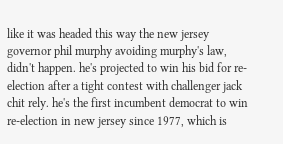like it was headed this way the new jersey governor phil murphy avoiding murphy's law, didn't happen. he's projected to win his bid for re-election after a tight contest with challenger jack chit rely. he's the first incumbent democrat to win re-election in new jersey since 1977, which is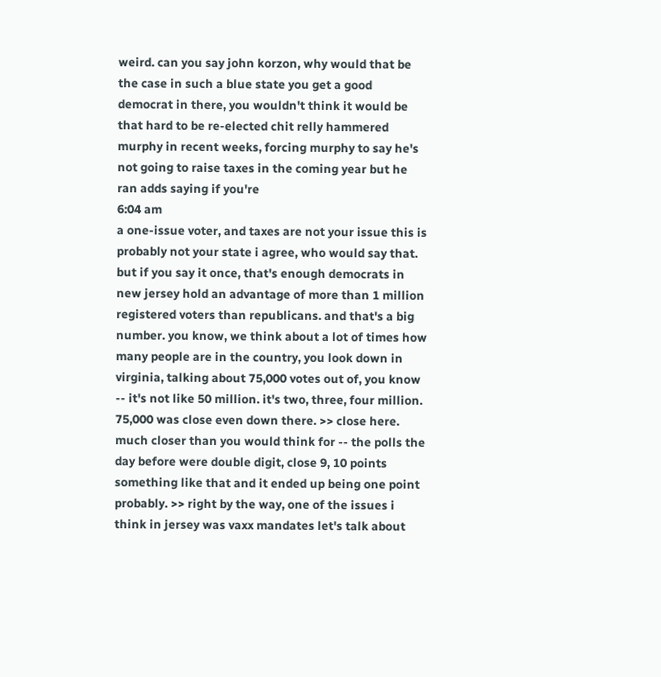weird. can you say john korzon, why would that be the case in such a blue state you get a good democrat in there, you wouldn't think it would be that hard to be re-elected chit relly hammered murphy in recent weeks, forcing murphy to say he's not going to raise taxes in the coming year but he ran adds saying if you're
6:04 am
a one-issue voter, and taxes are not your issue this is probably not your state i agree, who would say that. but if you say it once, that's enough democrats in new jersey hold an advantage of more than 1 million registered voters than republicans. and that's a big number. you know, we think about a lot of times how many people are in the country, you look down in virginia, talking about 75,000 votes out of, you know -- it's not like 50 million. it's two, three, four million. 75,000 was close even down there. >> close here. much closer than you would think for -- the polls the day before were double digit, close 9, 10 points something like that and it ended up being one point probably. >> right by the way, one of the issues i think in jersey was vaxx mandates let's talk about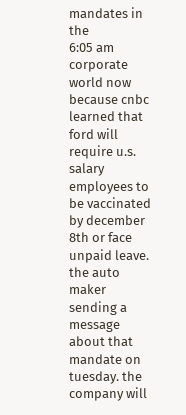mandates in the
6:05 am
corporate world now because cnbc learned that ford will require u.s. salary employees to be vaccinated by december 8th or face unpaid leave. the auto maker sending a message about that mandate on tuesday. the company will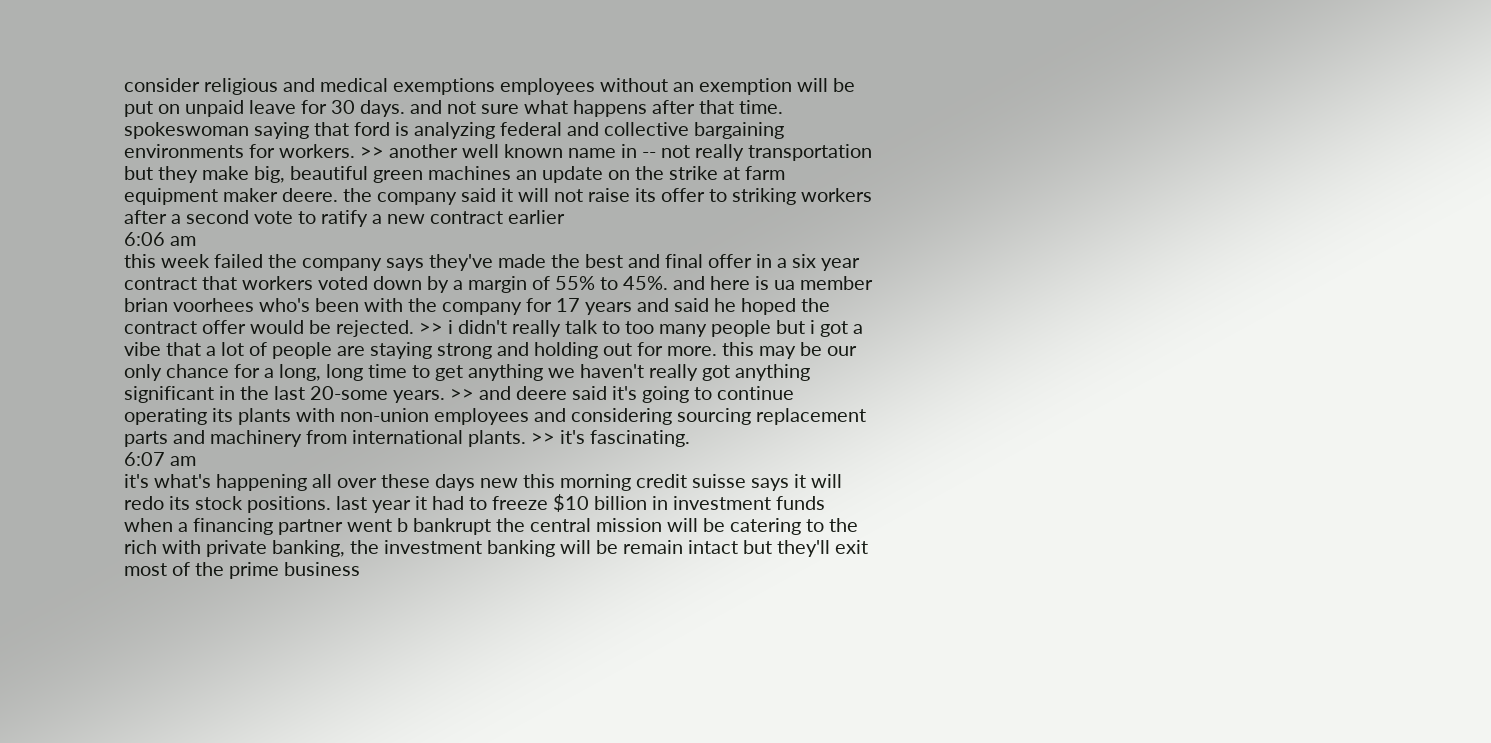consider religious and medical exemptions employees without an exemption will be put on unpaid leave for 30 days. and not sure what happens after that time. spokeswoman saying that ford is analyzing federal and collective bargaining environments for workers. >> another well known name in -- not really transportation but they make big, beautiful green machines an update on the strike at farm equipment maker deere. the company said it will not raise its offer to striking workers after a second vote to ratify a new contract earlier
6:06 am
this week failed the company says they've made the best and final offer in a six year contract that workers voted down by a margin of 55% to 45%. and here is ua member brian voorhees who's been with the company for 17 years and said he hoped the contract offer would be rejected. >> i didn't really talk to too many people but i got a vibe that a lot of people are staying strong and holding out for more. this may be our only chance for a long, long time to get anything we haven't really got anything significant in the last 20-some years. >> and deere said it's going to continue operating its plants with non-union employees and considering sourcing replacement parts and machinery from international plants. >> it's fascinating.
6:07 am
it's what's happening all over these days new this morning credit suisse says it will redo its stock positions. last year it had to freeze $10 billion in investment funds when a financing partner went b bankrupt the central mission will be catering to the rich with private banking, the investment banking will be remain intact but they'll exit most of the prime business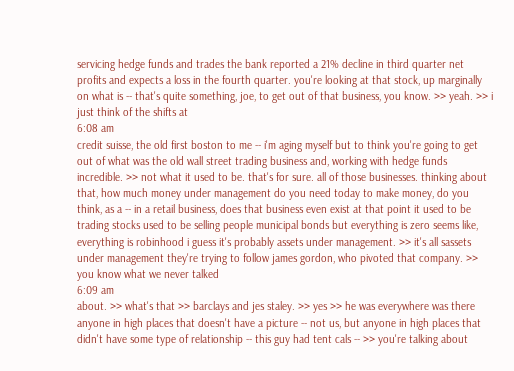servicing hedge funds and trades the bank reported a 21% decline in third quarter net profits and expects a loss in the fourth quarter. you're looking at that stock, up marginally on what is -- that's quite something, joe, to get out of that business, you know. >> yeah. >> i just think of the shifts at
6:08 am
credit suisse, the old first boston to me -- i'm aging myself but to think you're going to get out of what was the old wall street trading business and, working with hedge funds incredible. >> not what it used to be. that's for sure. all of those businesses. thinking about that, how much money under management do you need today to make money, do you think, as a -- in a retail business, does that business even exist at that point it used to be trading stocks used to be selling people municipal bonds but everything is zero seems like, everything is robinhood i guess it's probably assets under management. >> it's all sassets under management they're trying to follow james gordon, who pivoted that company. >> you know what we never talked
6:09 am
about. >> what's that >> barclays and jes staley. >> yes >> he was everywhere was there anyone in high places that doesn't have a picture -- not us, but anyone in high places that didn't have some type of relationship -- this guy had tent cals -- >> you're talking about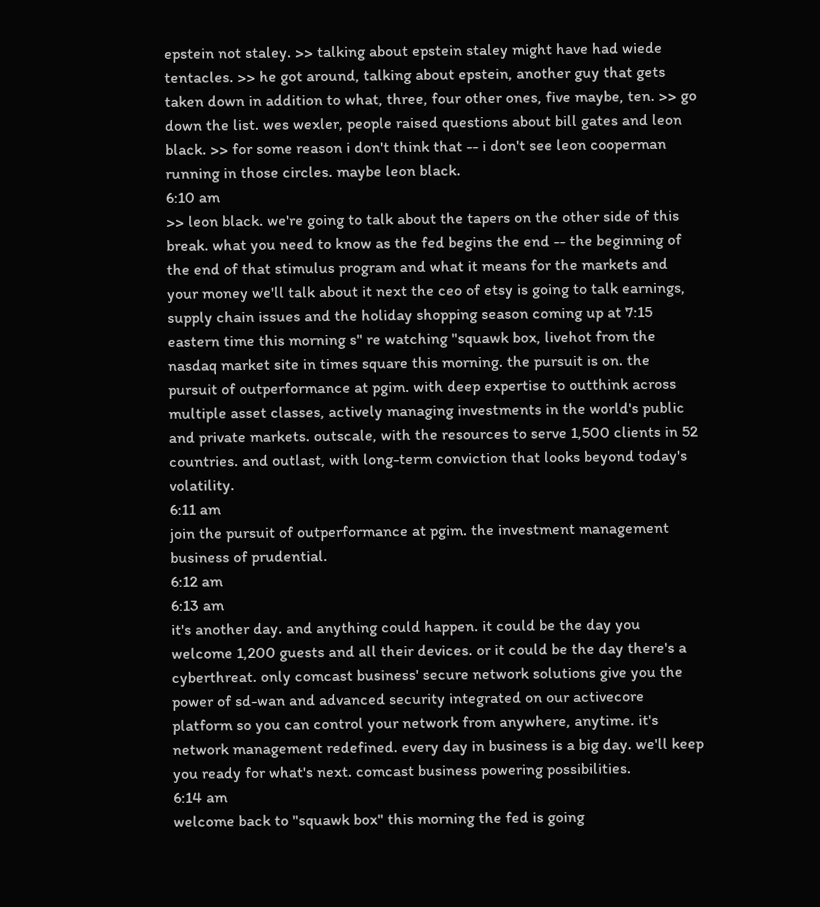epstein not staley. >> talking about epstein staley might have had wiede tentacles. >> he got around, talking about epstein, another guy that gets taken down in addition to what, three, four other ones, five maybe, ten. >> go down the list. wes wexler, people raised questions about bill gates and leon black. >> for some reason i don't think that -- i don't see leon cooperman running in those circles. maybe leon black.
6:10 am
>> leon black. we're going to talk about the tapers on the other side of this break. what you need to know as the fed begins the end -- the beginning of the end of that stimulus program and what it means for the markets and your money we'll talk about it next the ceo of etsy is going to talk earnings, supply chain issues and the holiday shopping season coming up at 7:15 eastern time this morning s" re watching "squawk box, livehot from the nasdaq market site in times square this morning. the pursuit is on. the pursuit of outperformance at pgim. with deep expertise to outthink across multiple asset classes, actively managing investments in the world's public and private markets. outscale, with the resources to serve 1,500 clients in 52 countries. and outlast, with long-term conviction that looks beyond today's volatility.
6:11 am
join the pursuit of outperformance at pgim. the investment management business of prudential.
6:12 am
6:13 am
it's another day. and anything could happen. it could be the day you welcome 1,200 guests and all their devices. or it could be the day there's a cyberthreat. only comcast business' secure network solutions give you the power of sd-wan and advanced security integrated on our activecore platform so you can control your network from anywhere, anytime. it's network management redefined. every day in business is a big day. we'll keep you ready for what's next. comcast business powering possibilities.
6:14 am
welcome back to "squawk box" this morning the fed is going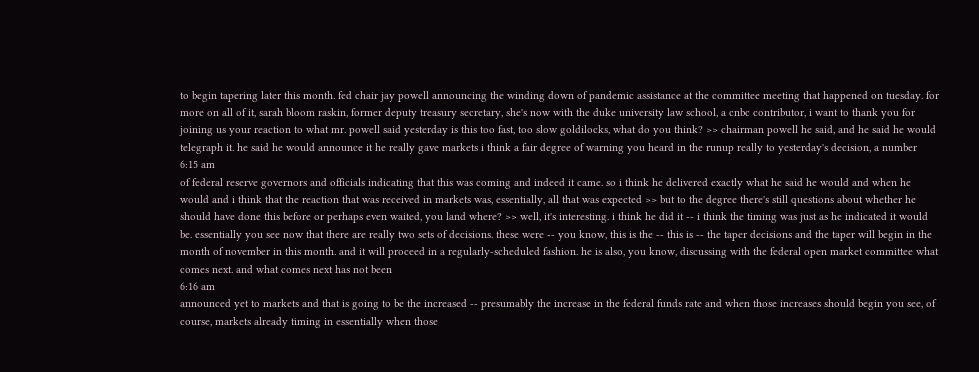to begin tapering later this month. fed chair jay powell announcing the winding down of pandemic assistance at the committee meeting that happened on tuesday. for more on all of it, sarah bloom raskin, former deputy treasury secretary, she's now with the duke university law school, a cnbc contributor, i want to thank you for joining us your reaction to what mr. powell said yesterday is this too fast, too slow goldilocks, what do you think? >> chairman powell he said, and he said he would telegraph it. he said he would announce it he really gave markets i think a fair degree of warning you heard in the runup really to yesterday's decision, a number
6:15 am
of federal reserve governors and officials indicating that this was coming and indeed it came. so i think he delivered exactly what he said he would and when he would and i think that the reaction that was received in markets was, essentially, all that was expected >> but to the degree there's still questions about whether he should have done this before or perhaps even waited, you land where? >> well, it's interesting. i think he did it -- i think the timing was just as he indicated it would be. essentially you see now that there are really two sets of decisions. these were -- you know, this is the -- this is -- the taper decisions and the taper will begin in the month of november in this month. and it will proceed in a regularly-scheduled fashion. he is also, you know, discussing with the federal open market committee what comes next. and what comes next has not been
6:16 am
announced yet to markets and that is going to be the increased -- presumably the increase in the federal funds rate and when those increases should begin you see, of course, markets already timing in essentially when those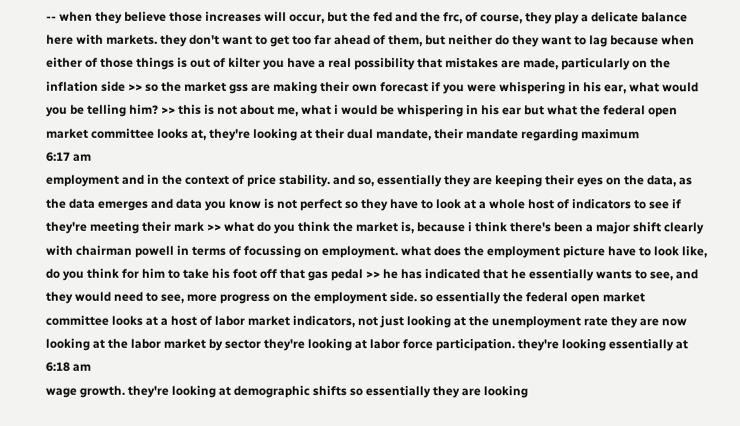-- when they believe those increases will occur, but the fed and the frc, of course, they play a delicate balance here with markets. they don't want to get too far ahead of them, but neither do they want to lag because when either of those things is out of kilter you have a real possibility that mistakes are made, particularly on the inflation side >> so the market gss are making their own forecast if you were whispering in his ear, what would you be telling him? >> this is not about me, what i would be whispering in his ear but what the federal open market committee looks at, they're looking at their dual mandate, their mandate regarding maximum
6:17 am
employment and in the context of price stability. and so, essentially they are keeping their eyes on the data, as the data emerges and data you know is not perfect so they have to look at a whole host of indicators to see if they're meeting their mark >> what do you think the market is, because i think there's been a major shift clearly with chairman powell in terms of focussing on employment. what does the employment picture have to look like, do you think for him to take his foot off that gas pedal >> he has indicated that he essentially wants to see, and they would need to see, more progress on the employment side. so essentially the federal open market committee looks at a host of labor market indicators, not just looking at the unemployment rate they are now looking at the labor market by sector they're looking at labor force participation. they're looking essentially at
6:18 am
wage growth. they're looking at demographic shifts so essentially they are looking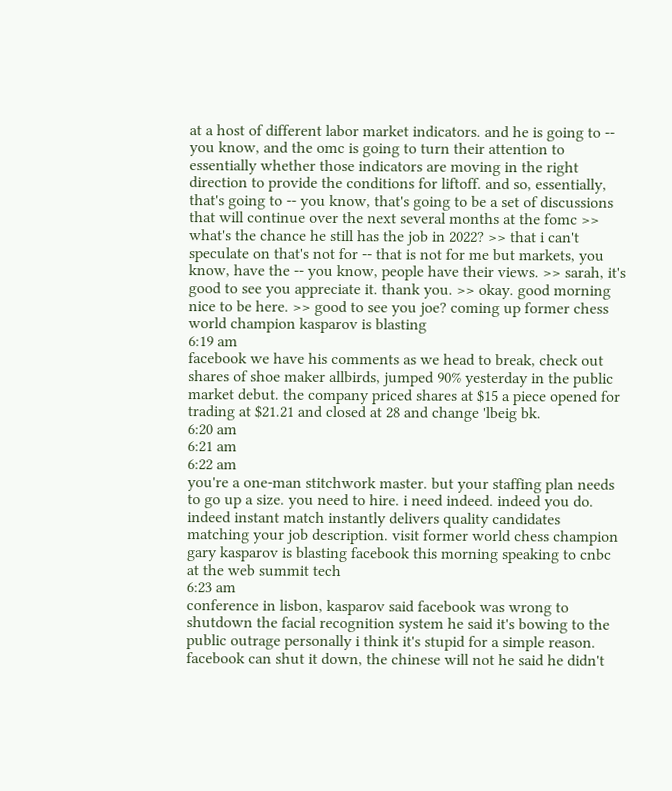at a host of different labor market indicators. and he is going to -- you know, and the omc is going to turn their attention to essentially whether those indicators are moving in the right direction to provide the conditions for liftoff. and so, essentially, that's going to -- you know, that's going to be a set of discussions that will continue over the next several months at the fomc >> what's the chance he still has the job in 2022? >> that i can't speculate on that's not for -- that is not for me but markets, you know, have the -- you know, people have their views. >> sarah, it's good to see you appreciate it. thank you. >> okay. good morning nice to be here. >> good to see you joe? coming up former chess world champion kasparov is blasting
6:19 am
facebook we have his comments as we head to break, check out shares of shoe maker allbirds, jumped 90% yesterday in the public market debut. the company priced shares at $15 a piece opened for trading at $21.21 and closed at 28 and change 'lbeig bk.
6:20 am
6:21 am
6:22 am
you're a one-man stitchwork master. but your staffing plan needs to go up a size. you need to hire. i need indeed. indeed you do. indeed instant match instantly delivers quality candidates matching your job description. visit former world chess champion gary kasparov is blasting facebook this morning speaking to cnbc at the web summit tech
6:23 am
conference in lisbon, kasparov said facebook was wrong to shutdown the facial recognition system he said it's bowing to the public outrage personally i think it's stupid for a simple reason. facebook can shut it down, the chinese will not he said he didn't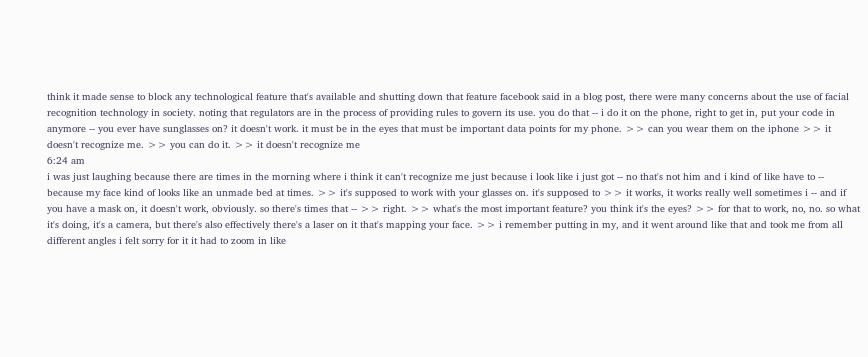think it made sense to block any technological feature that's available and shutting down that feature facebook said in a blog post, there were many concerns about the use of facial recognition technology in society. noting that regulators are in the process of providing rules to govern its use. you do that -- i do it on the phone, right to get in, put your code in anymore -- you ever have sunglasses on? it doesn't work. it must be in the eyes that must be important data points for my phone. >> can you wear them on the iphone >> it doesn't recognize me. >> you can do it. >> it doesn't recognize me
6:24 am
i was just laughing because there are times in the morning where i think it can't recognize me just because i look like i just got -- no that's not him and i kind of like have to -- because my face kind of looks like an unmade bed at times. >> it's supposed to work with your glasses on. it's supposed to >> it works, it works really well sometimes i -- and if you have a mask on, it doesn't work, obviously. so there's times that -- >> right. >> what's the most important feature? you think it's the eyes? >> for that to work, no, no. so what it's doing, it's a camera, but there's also effectively there's a laser on it that's mapping your face. >> i remember putting in my, and it went around like that and took me from all different angles i felt sorry for it it had to zoom in like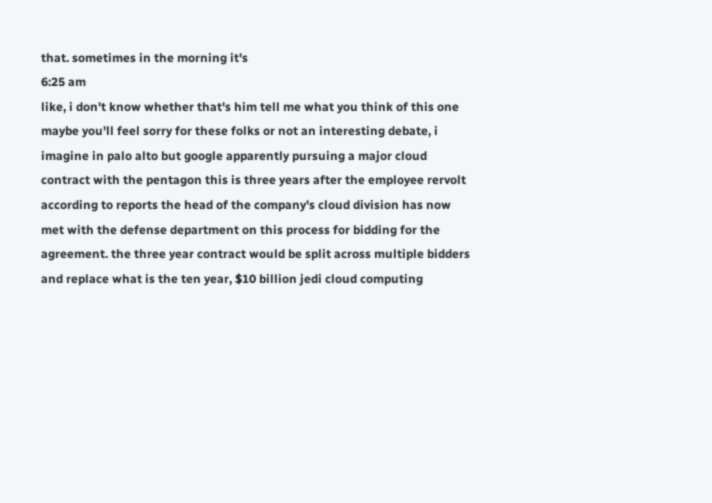that. sometimes in the morning it's
6:25 am
like, i don't know whether that's him tell me what you think of this one maybe you'll feel sorry for these folks or not an interesting debate, i imagine in palo alto but google apparently pursuing a major cloud contract with the pentagon this is three years after the employee rervolt according to reports the head of the company's cloud division has now met with the defense department on this process for bidding for the agreement. the three year contract would be split across multiple bidders and replace what is the ten year, $10 billion jedi cloud computing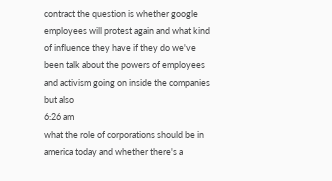contract the question is whether google employees will protest again and what kind of influence they have if they do we've been talk about the powers of employees and activism going on inside the companies but also
6:26 am
what the role of corporations should be in america today and whether there's a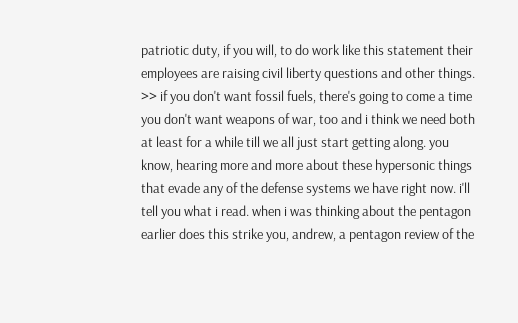patriotic duty, if you will, to do work like this statement their employees are raising civil liberty questions and other things. >> if you don't want fossil fuels, there's going to come a time you don't want weapons of war, too and i think we need both at least for a while till we all just start getting along. you know, hearing more and more about these hypersonic things that evade any of the defense systems we have right now. i'll tell you what i read. when i was thinking about the pentagon earlier does this strike you, andrew, a pentagon review of the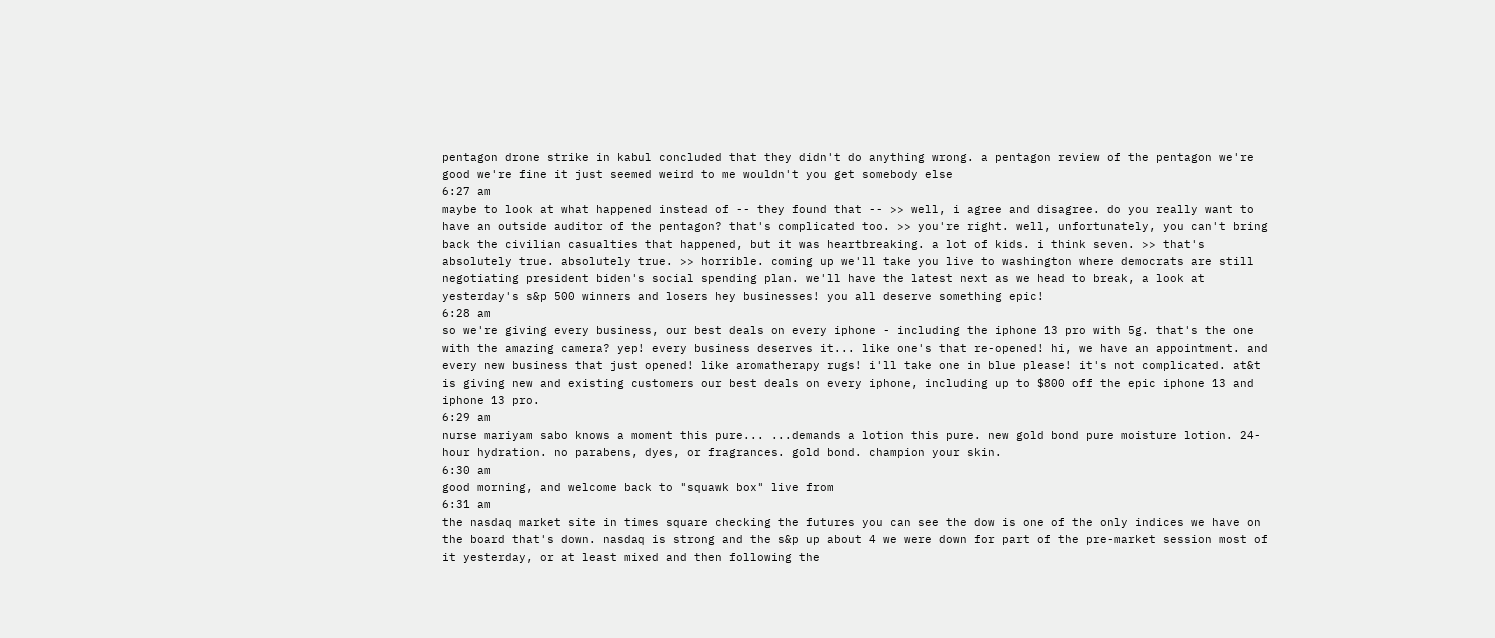pentagon drone strike in kabul concluded that they didn't do anything wrong. a pentagon review of the pentagon we're good we're fine it just seemed weird to me wouldn't you get somebody else
6:27 am
maybe to look at what happened instead of -- they found that -- >> well, i agree and disagree. do you really want to have an outside auditor of the pentagon? that's complicated too. >> you're right. well, unfortunately, you can't bring back the civilian casualties that happened, but it was heartbreaking. a lot of kids. i think seven. >> that's absolutely true. absolutely true. >> horrible. coming up we'll take you live to washington where democrats are still negotiating president biden's social spending plan. we'll have the latest next as we head to break, a look at yesterday's s&p 500 winners and losers hey businesses! you all deserve something epic!
6:28 am
so we're giving every business, our best deals on every iphone - including the iphone 13 pro with 5g. that's the one with the amazing camera? yep! every business deserves it... like one's that re-opened! hi, we have an appointment. and every new business that just opened! like aromatherapy rugs! i'll take one in blue please! it's not complicated. at&t is giving new and existing customers our best deals on every iphone, including up to $800 off the epic iphone 13 and iphone 13 pro.
6:29 am
nurse mariyam sabo knows a moment this pure... ...demands a lotion this pure. new gold bond pure moisture lotion. 24-hour hydration. no parabens, dyes, or fragrances. gold bond. champion your skin.
6:30 am
good morning, and welcome back to "squawk box" live from
6:31 am
the nasdaq market site in times square checking the futures you can see the dow is one of the only indices we have on the board that's down. nasdaq is strong and the s&p up about 4 we were down for part of the pre-market session most of it yesterday, or at least mixed and then following the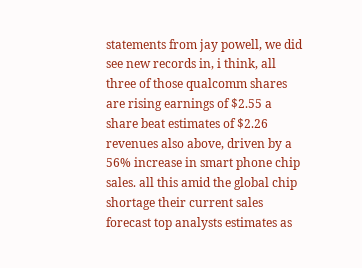statements from jay powell, we did see new records in, i think, all three of those qualcomm shares are rising earnings of $2.55 a share beat estimates of $2.26 revenues also above, driven by a 56% increase in smart phone chip sales. all this amid the global chip shortage their current sales forecast top analysts estimates as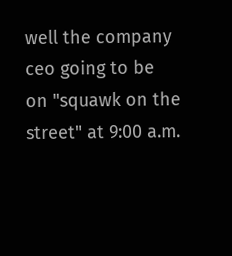well the company ceo going to be on "squawk on the street" at 9:00 a.m.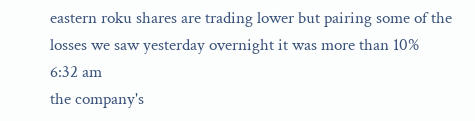eastern roku shares are trading lower but pairing some of the losses we saw yesterday overnight it was more than 10%
6:32 am
the company's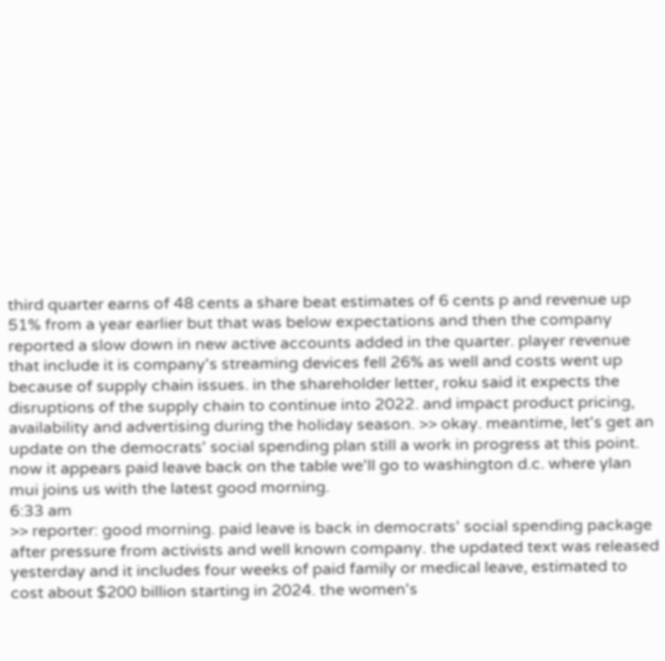third quarter earns of 48 cents a share beat estimates of 6 cents p and revenue up 51% from a year earlier but that was below expectations and then the company reported a slow down in new active accounts added in the quarter. player revenue that include it is company's streaming devices fell 26% as well and costs went up because of supply chain issues. in the shareholder letter, roku said it expects the disruptions of the supply chain to continue into 2022. and impact product pricing, availability and advertising during the holiday season. >> okay. meantime, let's get an update on the democrats' social spending plan still a work in progress at this point. now it appears paid leave back on the table we'll go to washington d.c. where ylan mui joins us with the latest good morning.
6:33 am
>> reporter: good morning. paid leave is back in democrats' social spending package after pressure from activists and well known company. the updated text was released yesterday and it includes four weeks of paid family or medical leave, estimated to cost about $200 billion starting in 2024. the women's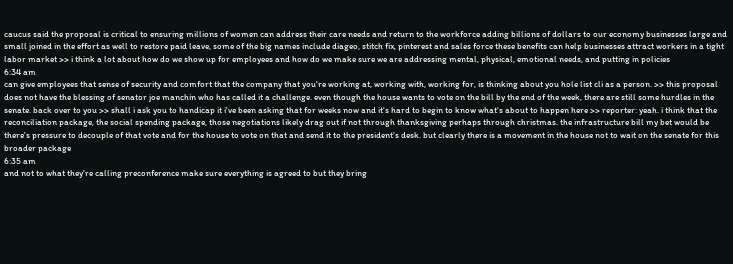caucus said the proposal is critical to ensuring millions of women can address their care needs and return to the workforce adding billions of dollars to our economy businesses large and small joined in the effort as well to restore paid leave, some of the big names include diageo, stitch fix, pinterest and sales force these benefits can help businesses attract workers in a tight labor market >> i think a lot about how do we show up for employees and how do we make sure we are addressing mental, physical, emotional needs, and putting in policies
6:34 am
can give employees that sense of security and comfort that the company that you're working at, working with, working for, is thinking about you hole list cli as a person. >> this proposal does not have the blessing of senator joe manchin who has called it a challenge. even though the house wants to vote on the bill by the end of the week, there are still some hurdles in the senate. back over to you >> shall i ask you to handicap it i've been asking that for weeks now and it's hard to begin to know what's about to happen here >> reporter: yeah. i think that the reconciliation package, the social spending package, those negotiations likely drag out if not through thanksgiving perhaps through christmas. the infrastructure bill my bet would be there's pressure to decouple of that vote and for the house to vote on that and send it to the president's desk. but clearly there is a movement in the house not to wait on the senate for this broader package
6:35 am
and not to what they're calling preconference make sure everything is agreed to but they bring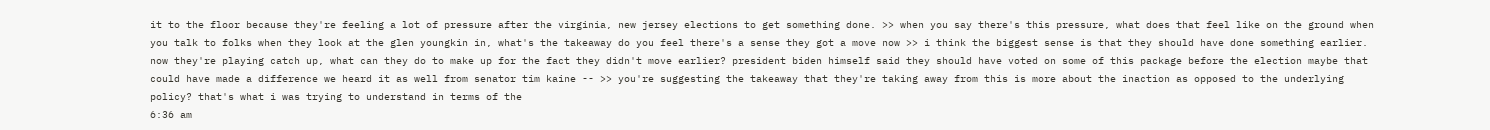it to the floor because they're feeling a lot of pressure after the virginia, new jersey elections to get something done. >> when you say there's this pressure, what does that feel like on the ground when you talk to folks when they look at the glen youngkin in, what's the takeaway do you feel there's a sense they got a move now >> i think the biggest sense is that they should have done something earlier. now they're playing catch up, what can they do to make up for the fact they didn't move earlier? president biden himself said they should have voted on some of this package before the election maybe that could have made a difference we heard it as well from senator tim kaine -- >> you're suggesting the takeaway that they're taking away from this is more about the inaction as opposed to the underlying policy? that's what i was trying to understand in terms of the
6:36 am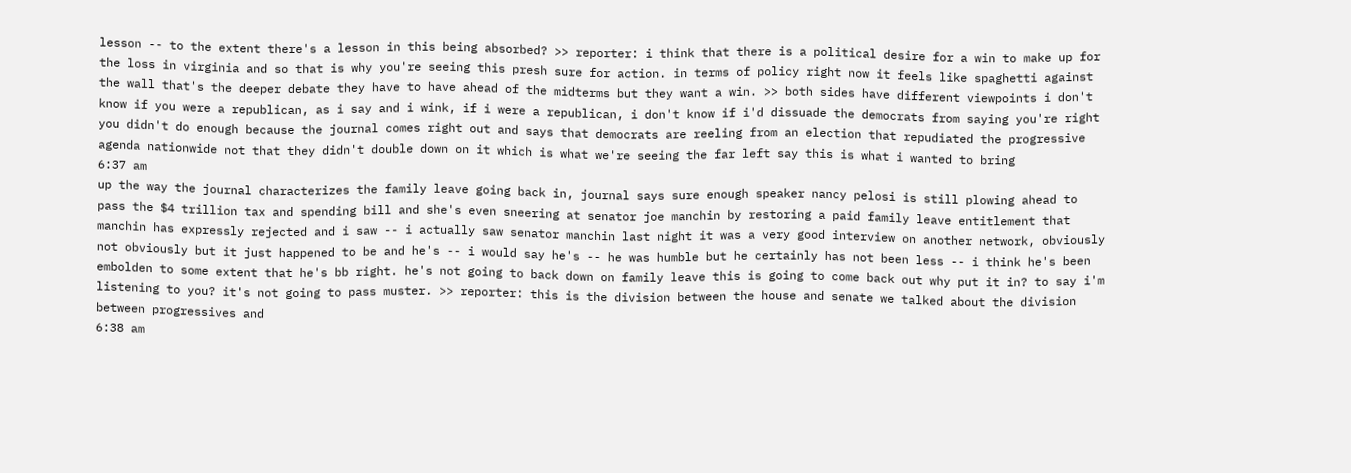lesson -- to the extent there's a lesson in this being absorbed? >> reporter: i think that there is a political desire for a win to make up for the loss in virginia and so that is why you're seeing this presh sure for action. in terms of policy right now it feels like spaghetti against the wall that's the deeper debate they have to have ahead of the midterms but they want a win. >> both sides have different viewpoints i don't know if you were a republican, as i say and i wink, if i were a republican, i don't know if i'd dissuade the democrats from saying you're right you didn't do enough because the journal comes right out and says that democrats are reeling from an election that repudiated the progressive agenda nationwide not that they didn't double down on it which is what we're seeing the far left say this is what i wanted to bring
6:37 am
up the way the journal characterizes the family leave going back in, journal says sure enough speaker nancy pelosi is still plowing ahead to pass the $4 trillion tax and spending bill and she's even sneering at senator joe manchin by restoring a paid family leave entitlement that manchin has expressly rejected and i saw -- i actually saw senator manchin last night it was a very good interview on another network, obviously not obviously but it just happened to be and he's -- i would say he's -- he was humble but he certainly has not been less -- i think he's been embolden to some extent that he's bb right. he's not going to back down on family leave this is going to come back out why put it in? to say i'm listening to you? it's not going to pass muster. >> reporter: this is the division between the house and senate we talked about the division between progressives and
6:38 am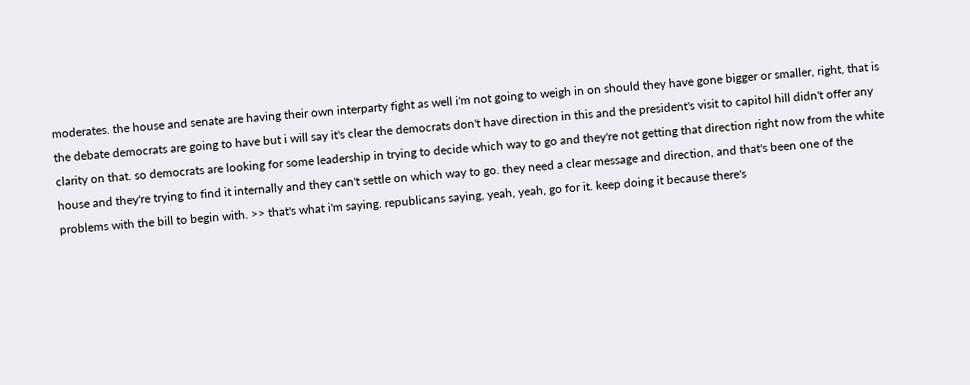moderates. the house and senate are having their own interparty fight as well i'm not going to weigh in on should they have gone bigger or smaller, right, that is the debate democrats are going to have but i will say it's clear the democrats don't have direction in this and the president's visit to capitol hill didn't offer any clarity on that. so democrats are looking for some leadership in trying to decide which way to go and they're not getting that direction right now from the white house and they're trying to find it internally and they can't settle on which way to go. they need a clear message and direction, and that's been one of the problems with the bill to begin with. >> that's what i'm saying. republicans saying, yeah, yeah, go for it. keep doing it because there's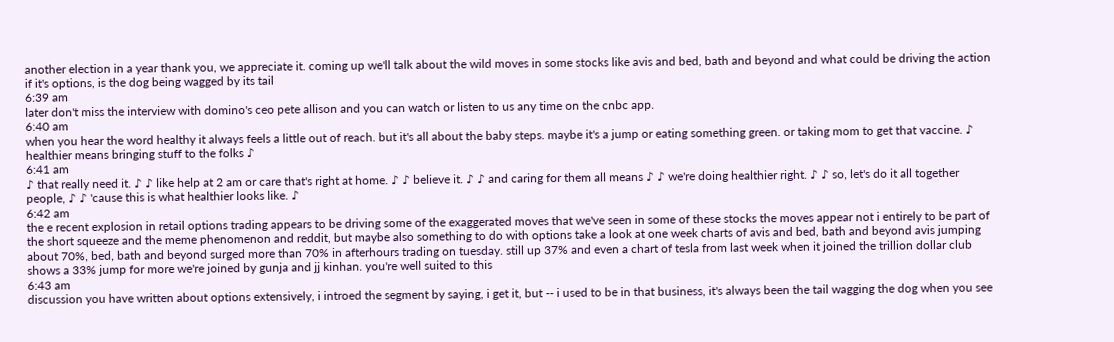another election in a year thank you, we appreciate it. coming up we'll talk about the wild moves in some stocks like avis and bed, bath and beyond and what could be driving the action if it's options, is the dog being wagged by its tail
6:39 am
later don't miss the interview with domino's ceo pete allison and you can watch or listen to us any time on the cnbc app.
6:40 am
when you hear the word healthy it always feels a little out of reach. but it's all about the baby steps. maybe it's a jump or eating something green. or taking mom to get that vaccine. ♪ healthier means bringing stuff to the folks ♪
6:41 am
♪ that really need it. ♪ ♪ like help at 2 am or care that's right at home. ♪ ♪ believe it. ♪ ♪ and caring for them all means ♪ ♪ we're doing healthier right. ♪ ♪ so, let's do it all together people, ♪ ♪ 'cause this is what healthier looks like. ♪
6:42 am
the e recent explosion in retail options trading appears to be driving some of the exaggerated moves that we've seen in some of these stocks the moves appear not i entirely to be part of the short squeeze and the meme phenomenon and reddit, but maybe also something to do with options take a look at one week charts of avis and bed, bath and beyond avis jumping about 70%, bed, bath and beyond surged more than 70% in afterhours trading on tuesday. still up 37% and even a chart of tesla from last week when it joined the trillion dollar club shows a 33% jump for more we're joined by gunja and jj kinhan. you're well suited to this
6:43 am
discussion you have written about options extensively, i introed the segment by saying, i get it, but -- i used to be in that business, it's always been the tail wagging the dog when you see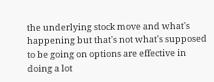the underlying stock move and what's happening but that's not what's supposed to be going on options are effective in doing a lot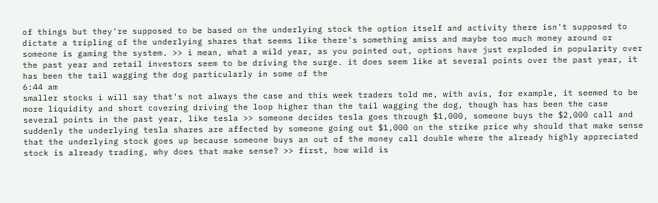of things but they're supposed to be based on the underlying stock the option itself and activity there isn't supposed to dictate a tripling of the underlying shares that seems like there's something amiss and maybe too much money around or someone is gaming the system. >> i mean, what a wild year, as you pointed out, options have just exploded in popularity over the past year and retail investors seem to be driving the surge. it does seem like at several points over the past year, it has been the tail wagging the dog particularly in some of the
6:44 am
smaller stocks i will say that's not always the case and this week traders told me, with avis, for example, it seemed to be more liquidity and short covering driving the loop higher than the tail wagging the dog, though has has been the case several points in the past year, like tesla >> someone decides tesla goes through $1,000, someone buys the $2,000 call and suddenly the underlying tesla shares are affected by someone going out $1,000 on the strike price why should that make sense that the underlying stock goes up because someone buys an out of the money call double where the already highly appreciated stock is already trading, why does that make sense? >> first, how wild is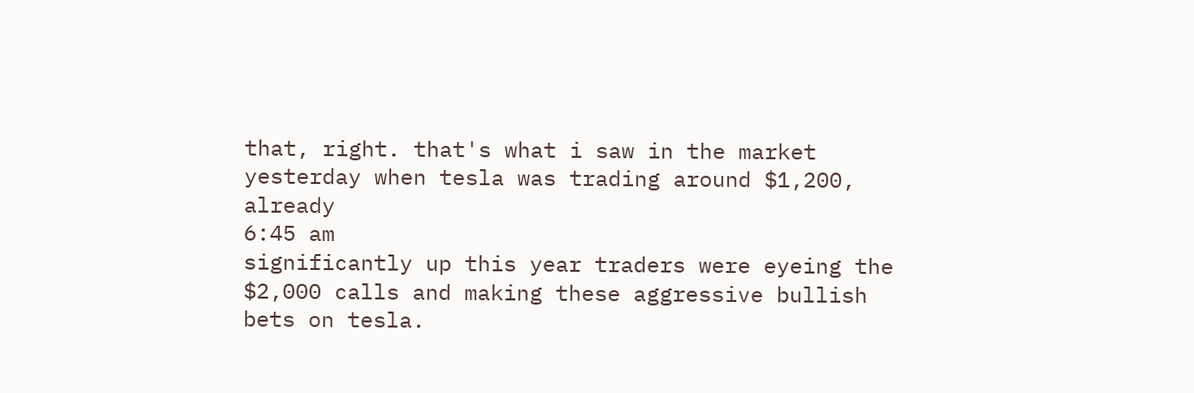that, right. that's what i saw in the market yesterday when tesla was trading around $1,200, already
6:45 am
significantly up this year traders were eyeing the $2,000 calls and making these aggressive bullish bets on tesla.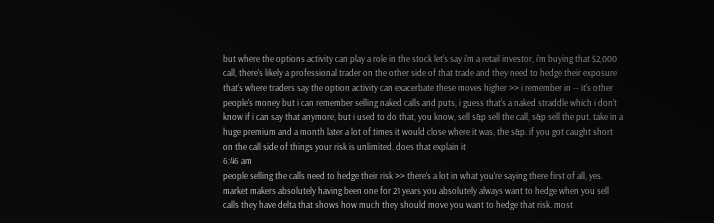but where the options activity can play a role in the stock let's say i'm a retail investor, i'm buying that $2,000 call, there's likely a professional trader on the other side of that trade and they need to hedge their exposure that's where traders say the option activity can exacerbate these moves higher >> i remember in -- it's other people's money but i can remember selling naked calls and puts, i guess that's a naked straddle which i don't know if i can say that anymore, but i used to do that, you know, sell s&p sell the call, s&p sell the put. take in a huge premium and a month later a lot of times it would close where it was, the s&p. if you got caught short on the call side of things your risk is unlimited. does that explain it
6:46 am
people selling the calls need to hedge their risk >> there's a lot in what you're saying there first of all, yes. market makers absolutely having been one for 21 years you absolutely always want to hedge when you sell calls they have delta that shows how much they should move you want to hedge that risk. most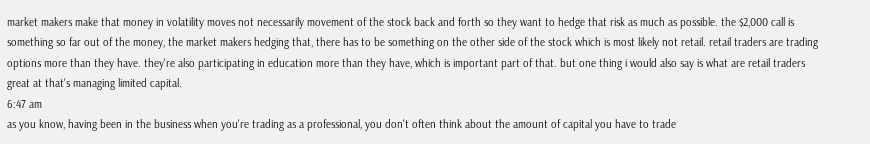market makers make that money in volatility moves not necessarily movement of the stock back and forth so they want to hedge that risk as much as possible. the $2,000 call is something so far out of the money, the market makers hedging that, there has to be something on the other side of the stock which is most likely not retail. retail traders are trading options more than they have. they're also participating in education more than they have, which is important part of that. but one thing i would also say is what are retail traders great at that's managing limited capital.
6:47 am
as you know, having been in the business when you're trading as a professional, you don't often think about the amount of capital you have to trade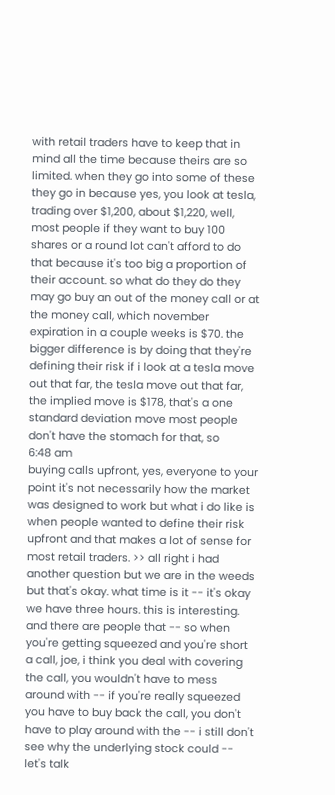with retail traders have to keep that in mind all the time because theirs are so limited. when they go into some of these they go in because yes, you look at tesla, trading over $1,200, about $1,220, well, most people if they want to buy 100 shares or a round lot can't afford to do that because it's too big a proportion of their account. so what do they do they may go buy an out of the money call or at the money call, which november expiration in a couple weeks is $70. the bigger difference is by doing that they're defining their risk if i look at a tesla move out that far, the tesla move out that far, the implied move is $178, that's a one standard deviation move most people don't have the stomach for that, so
6:48 am
buying calls upfront, yes, everyone to your point it's not necessarily how the market was designed to work but what i do like is when people wanted to define their risk upfront and that makes a lot of sense for most retail traders. >> all right i had another question but we are in the weeds but that's okay. what time is it -- it's okay we have three hours. this is interesting. and there are people that -- so when you're getting squeezed and you're short a call, joe, i think you deal with covering the call, you wouldn't have to mess around with -- if you're really squeezed you have to buy back the call, you don't have to play around with the -- i still don't see why the underlying stock could -- let's talk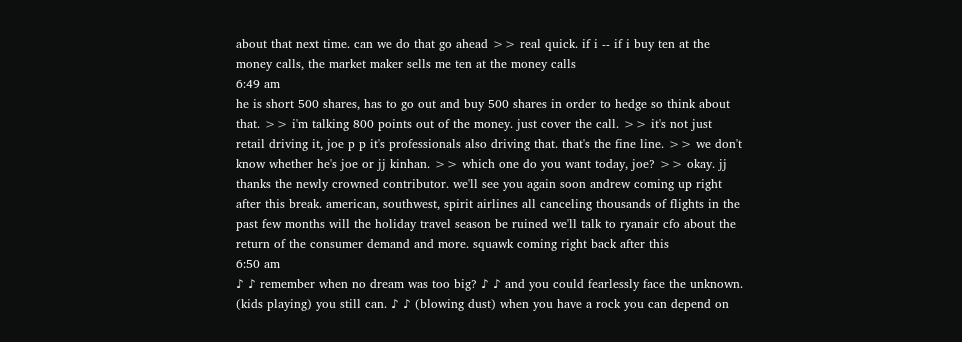about that next time. can we do that go ahead >> real quick. if i -- if i buy ten at the money calls, the market maker sells me ten at the money calls
6:49 am
he is short 500 shares, has to go out and buy 500 shares in order to hedge so think about that. >> i'm talking 800 points out of the money. just cover the call. >> it's not just retail driving it, joe p p it's professionals also driving that. that's the fine line. >> we don't know whether he's joe or jj kinhan. >> which one do you want today, joe? >> okay. jj thanks the newly crowned contributor. we'll see you again soon andrew coming up right after this break. american, southwest, spirit airlines all canceling thousands of flights in the past few months will the holiday travel season be ruined we'll talk to ryanair cfo about the return of the consumer demand and more. squawk coming right back after this
6:50 am
♪ ♪ remember when no dream was too big? ♪ ♪ and you could fearlessly face the unknown. (kids playing) you still can. ♪ ♪ (blowing dust) when you have a rock you can depend on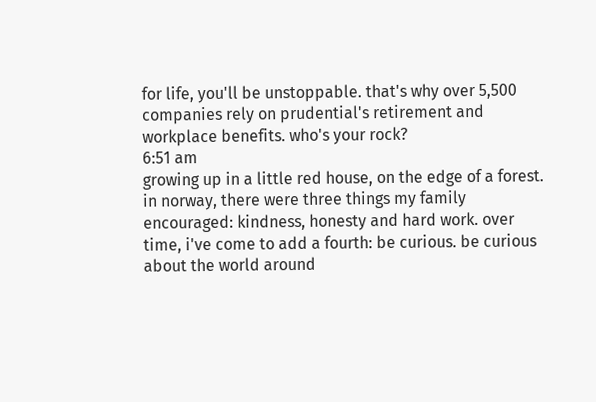for life, you'll be unstoppable. that's why over 5,500 companies rely on prudential's retirement and workplace benefits. who's your rock?
6:51 am
growing up in a little red house, on the edge of a forest. in norway, there were three things my family encouraged: kindness, honesty and hard work. over time, i've come to add a fourth: be curious. be curious about the world around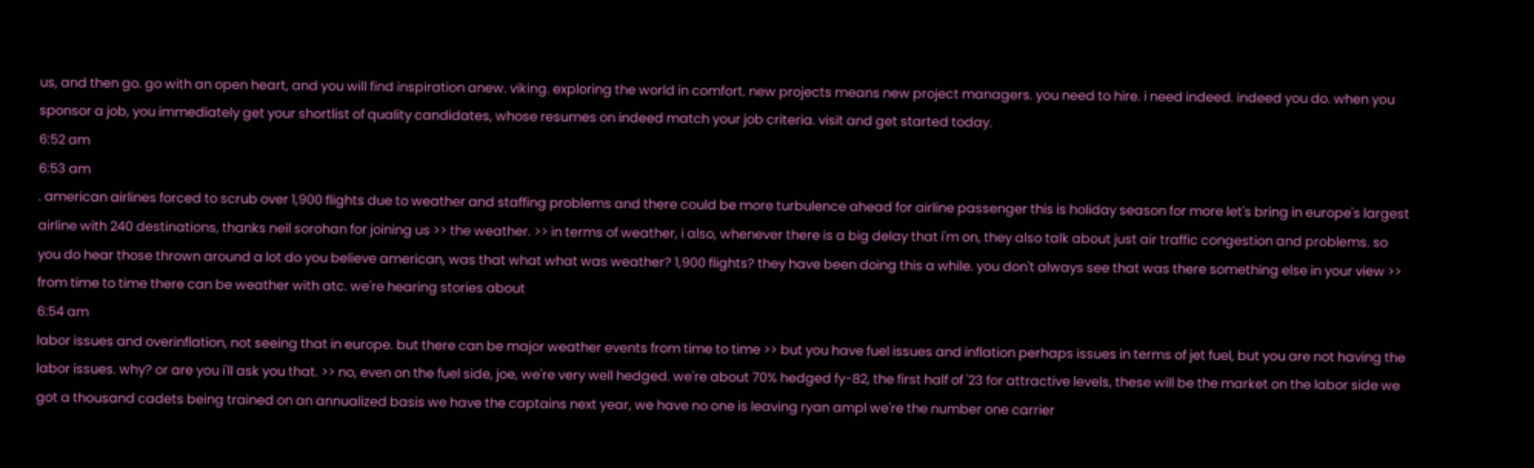us, and then go. go with an open heart, and you will find inspiration anew. viking. exploring the world in comfort. new projects means new project managers. you need to hire. i need indeed. indeed you do. when you sponsor a job, you immediately get your shortlist of quality candidates, whose resumes on indeed match your job criteria. visit and get started today.
6:52 am
6:53 am
. american airlines forced to scrub over 1,900 flights due to weather and staffing problems and there could be more turbulence ahead for airline passenger this is holiday season for more let's bring in europe's largest airline with 240 destinations, thanks neil sorohan for joining us >> the weather. >> in terms of weather, i also, whenever there is a big delay that i'm on, they also talk about just air traffic congestion and problems. so you do hear those thrown around a lot do you believe american, was that what what was weather? 1,900 flights? they have been doing this a while. you don't always see that was there something else in your view >> from time to time there can be weather with atc. we're hearing stories about
6:54 am
labor issues and overinflation, not seeing that in europe. but there can be major weather events from time to time >> but you have fuel issues and inflation perhaps issues in terms of jet fuel, but you are not having the labor issues. why? or are you i'll ask you that. >> no, even on the fuel side, joe, we're very well hedged. we're about 70% hedged fy-82, the first half of '23 for attractive levels, these will be the market on the labor side we got a thousand cadets being trained on an annualized basis we have the captains next year, we have no one is leaving ryan ampl we're the number one carrier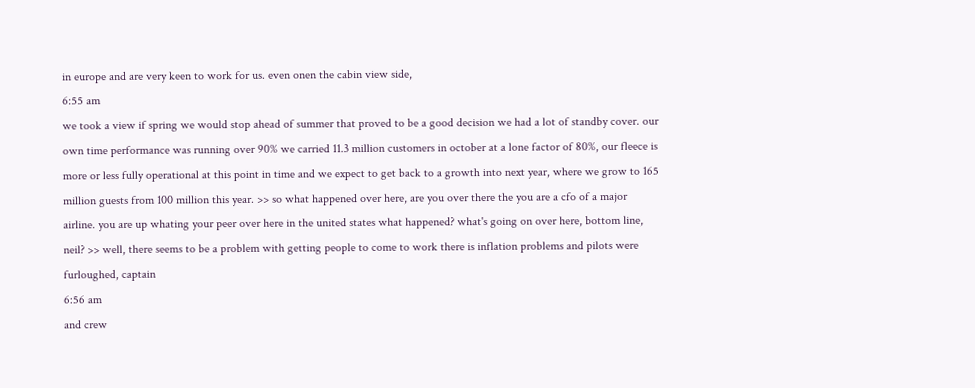in europe and are very keen to work for us. even onen the cabin view side,
6:55 am
we took a view if spring we would stop ahead of summer that proved to be a good decision we had a lot of standby cover. our own time performance was running over 90% we carried 11.3 million customers in october at a lone factor of 80%, our fleece is more or less fully operational at this point in time and we expect to get back to a growth into next year, where we grow to 165 million guests from 100 million this year. >> so what happened over here, are you over there the you are a cfo of a major airline. you are up whating your peer over here in the united states what happened? what's going on over here, bottom line, neil? >> well, there seems to be a problem with getting people to come to work there is inflation problems and pilots were furloughed, captain
6:56 am
and crew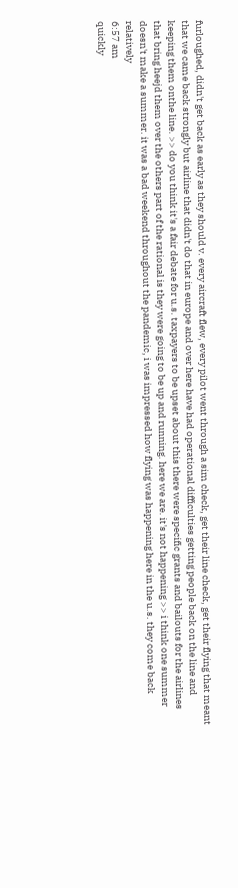furloughed, didn't get back as early as they should v. every aircraft flew, every pilot went through a sim check, get their line check, get their flying that meant that we came back strongly but airline that didn't do that in europe and over here have had operational difficulties getting people back on the line and keeping them onthe line. >> do you think it's a fair debate for u.s. taxpayers to be upset about this there were specific grants and bailouts for the airlines that bring heejd them over the others part of the rational is they were going to be up and running. here we are. it's not happening >> i think one summer doesn't make a summer. it was a bad weekend throughout the pandemic, i was impressed how flying was happening here in the u.s. they come back relatively
6:57 am
quickly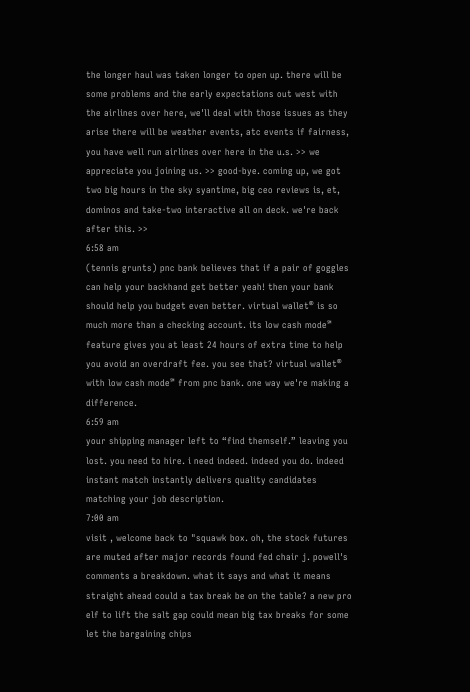the longer haul was taken longer to open up. there will be some problems and the early expectations out west with the airlines over here, we'll deal with those issues as they arise there will be weather events, atc events if fairness, you have well run airlines over here in the u.s. >> we appreciate you joining us. >> good-bye. coming up, we got two big hours in the sky syantime, big ceo reviews is, et, dominos and take-two interactive all on deck. we're back after this. >>
6:58 am
(tennis grunts) pnc bank believes that if a pair of goggles can help your backhand get better yeah! then your bank should help you budget even better. virtual wallet® is so much more than a checking account. its low cash mode℠ feature gives you at least 24 hours of extra time to help you avoid an overdraft fee. you see that? virtual wallet® with low cash mode℠ from pnc bank. one way we're making a difference.
6:59 am
your shipping manager left to “find themself.” leaving you lost. you need to hire. i need indeed. indeed you do. indeed instant match instantly delivers quality candidates matching your job description.
7:00 am
visit , welcome back to "squawk box. oh, the stock futures are muted after major records found fed chair j. powell's comments a breakdown. what it says and what it means straight ahead could a tax break be on the table? a new pro elf to lift the salt gap could mean big tax breaks for some let the bargaining chips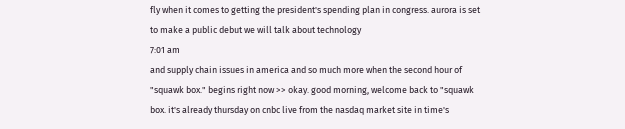fly when it comes to getting the president's spending plan in congress. aurora is set to make a public debut we will talk about technology
7:01 am
and supply chain issues in america and so much more when the second hour of "squawk box." begins right now >> okay. good morning, welcome back to "squawk box. it's already thursday on cnbc live from the nasdaq market site in time's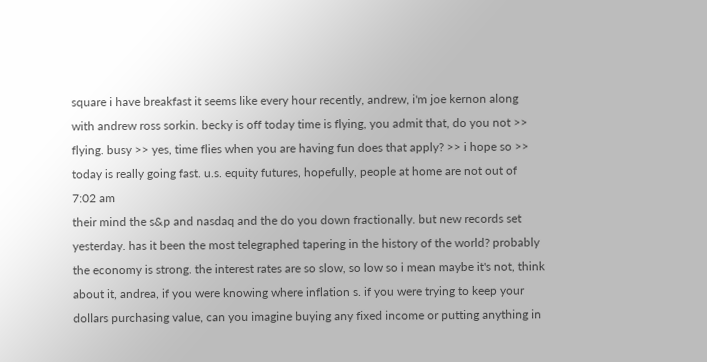square i have breakfast it seems like every hour recently, andrew, i'm joe kernon along with andrew ross sorkin. becky is off today time is flying, you admit that, do you not >> flying. busy >> yes, time flies when you are having fun does that apply? >> i hope so >> today is really going fast. u.s. equity futures, hopefully, people at home are not out of
7:02 am
their mind the s&p and nasdaq and the do you down fractionally. but new records set yesterday. has it been the most telegraphed tapering in the history of the world? probably the economy is strong. the interest rates are so slow, so low so i mean maybe it's not, think about it, andrea, if you were knowing where inflation s. if you were trying to keep your dollars purchasing value, can you imagine buying any fixed income or putting anything in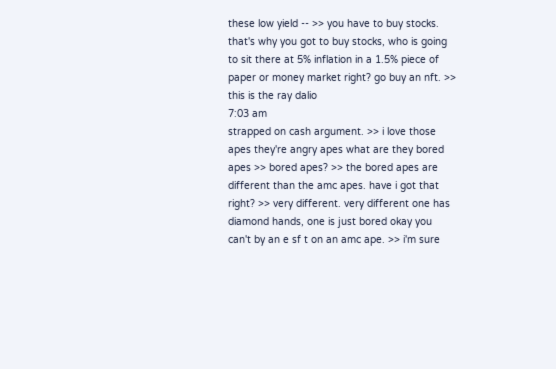these low yield -- >> you have to buy stocks. that's why you got to buy stocks, who is going to sit there at 5% inflation in a 1.5% piece of paper or money market right? go buy an nft. >> this is the ray dalio
7:03 am
strapped on cash argument. >> i love those apes they're angry apes what are they bored apes >> bored apes? >> the bored apes are different than the amc apes. have i got that right? >> very different. very different one has diamond hands, one is just bored okay you can't by an e sf t on an amc ape. >> i'm sure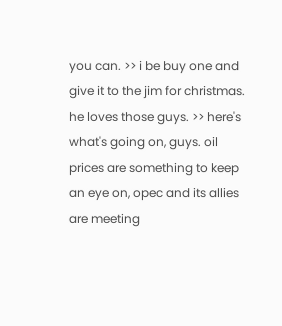you can. >> i be buy one and give it to the jim for christmas. he loves those guys. >> here's what's going on, guys. oil prices are something to keep an eye on, opec and its allies are meeting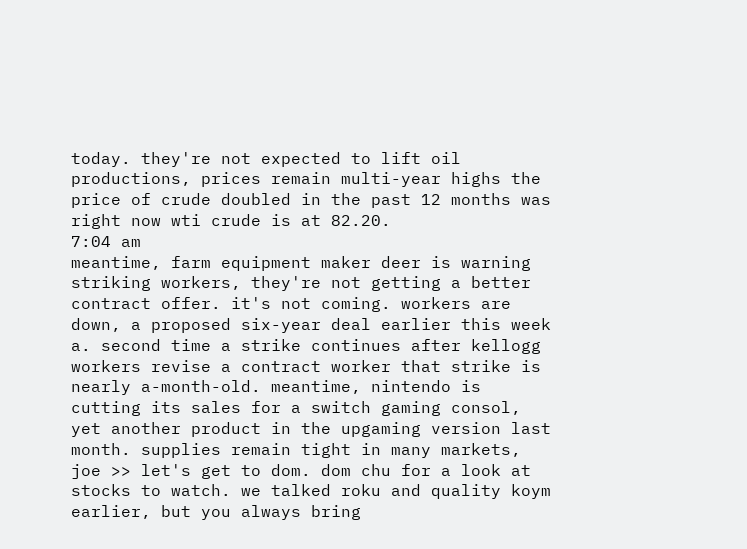today. they're not expected to lift oil productions, prices remain multi-year highs the price of crude doubled in the past 12 months was right now wti crude is at 82.20.
7:04 am
meantime, farm equipment maker deer is warning striking workers, they're not getting a better contract offer. it's not coming. workers are down, a proposed six-year deal earlier this week a. second time a strike continues after kellogg workers revise a contract worker that strike is nearly a-month-old. meantime, nintendo is cutting its sales for a switch gaming consol, yet another product in the upgaming version last month. supplies remain tight in many markets, joe >> let's get to dom. dom chu for a look at stocks to watch. we talked roku and quality koym earlier, but you always bring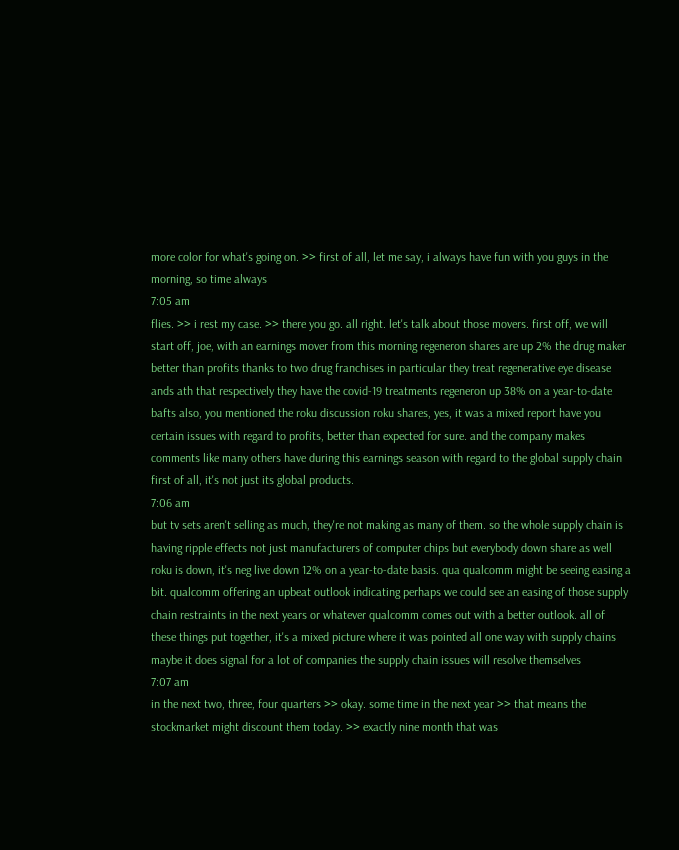more color for what's going on. >> first of all, let me say, i always have fun with you guys in the morning, so time always
7:05 am
flies. >> i rest my case. >> there you go. all right. let's talk about those movers. first off, we will start off, joe, with an earnings mover from this morning regeneron shares are up 2% the drug maker better than profits thanks to two drug franchises in particular they treat regenerative eye disease ands ath that respectively they have the covid-19 treatments regeneron up 38% on a year-to-date bafts also, you mentioned the roku discussion roku shares, yes, it was a mixed report have you certain issues with regard to profits, better than expected for sure. and the company makes comments like many others have during this earnings season with regard to the global supply chain first of all, it's not just its global products.
7:06 am
but tv sets aren't selling as much, they're not making as many of them. so the whole supply chain is having ripple effects not just manufacturers of computer chips but everybody down share as well roku is down, it's neg live down 12% on a year-to-date basis. qua qualcomm might be seeing easing a bit. qualcomm offering an upbeat outlook indicating perhaps we could see an easing of those supply chain restraints in the next years or whatever qualcomm comes out with a better outlook. all of these things put together, it's a mixed picture where it was pointed all one way with supply chains maybe it does signal for a lot of companies the supply chain issues will resolve themselves
7:07 am
in the next two, three, four quarters >> okay. some time in the next year >> that means the stockmarket might discount them today. >> exactly nine month that was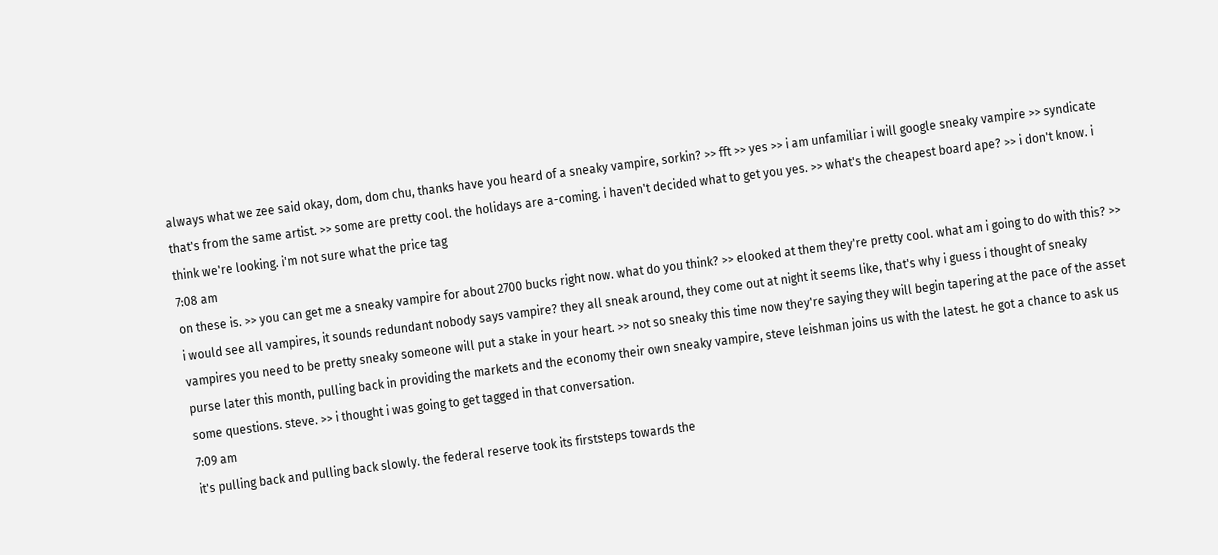always what we zee said okay, dom, dom chu, thanks have you heard of a sneaky vampire, sorkin? >> fft >> yes >> i am unfamiliar i will google sneaky vampire >> syndicate that's from the same artist. >> some are pretty cool. the holidays are a-coming. i haven't decided what to get you yes. >> what's the cheapest board ape? >> i don't know. i think we're looking. i'm not sure what the price tag
7:08 am
on these is. >> you can get me a sneaky vampire for about 2700 bucks right now. what do you think? >> elooked at them they're pretty cool. what am i going to do with this? >> i would see all vampires, it sounds redundant nobody says vampire? they all sneak around, they come out at night it seems like, that's why i guess i thought of sneaky vampires you need to be pretty sneaky someone will put a stake in your heart. >> not so sneaky this time now they're saying they will begin tapering at the pace of the asset purse later this month, pulling back in providing the markets and the economy their own sneaky vampire, steve leishman joins us with the latest. he got a chance to ask us some questions. steve. >> i thought i was going to get tagged in that conversation.
7:09 am
it's pulling back and pulling back slowly. the federal reserve took its firststeps towards the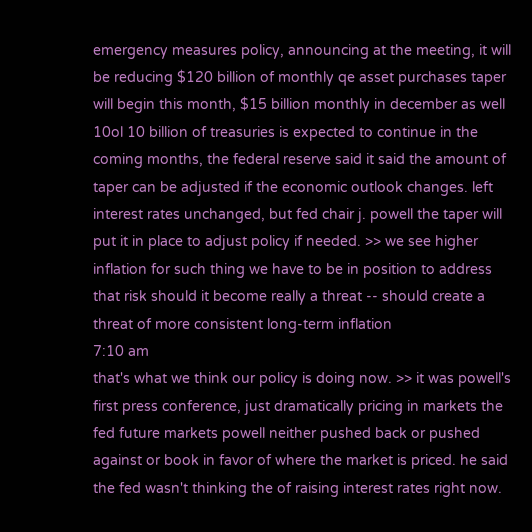emergency measures policy, announcing at the meeting, it will be reducing $120 billion of monthly qe asset purchases taper will begin this month, $15 billion monthly in december as well 10ol 10 billion of treasuries is expected to continue in the coming months, the federal reserve said it said the amount of taper can be adjusted if the economic outlook changes. left interest rates unchanged, but fed chair j. powell the taper will put it in place to adjust policy if needed. >> we see higher inflation for such thing we have to be in position to address that risk should it become really a threat -- should create a threat of more consistent long-term inflation
7:10 am
that's what we think our policy is doing now. >> it was powell's first press conference, just dramatically pricing in markets the fed future markets powell neither pushed back or pushed against or book in favor of where the market is priced. he said the fed wasn't thinking the of raising interest rates right now.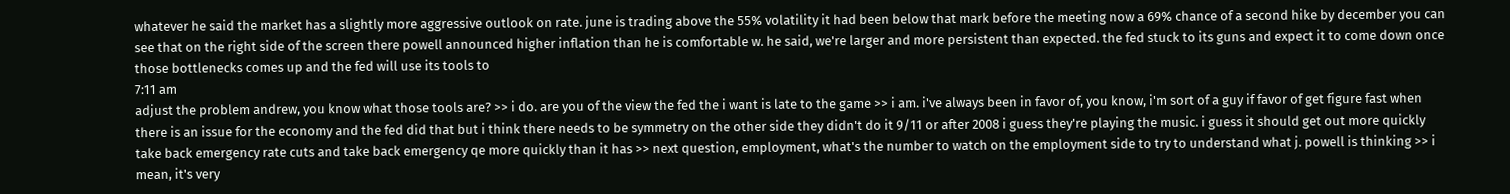whatever he said the market has a slightly more aggressive outlook on rate. june is trading above the 55% volatility it had been below that mark before the meeting now a 69% chance of a second hike by december you can see that on the right side of the screen there powell announced higher inflation than he is comfortable w. he said, we're larger and more persistent than expected. the fed stuck to its guns and expect it to come down once those bottlenecks comes up and the fed will use its tools to
7:11 am
adjust the problem andrew, you know what those tools are? >> i do. are you of the view the fed the i want is late to the game >> i am. i've always been in favor of, you know, i'm sort of a guy if favor of get figure fast when there is an issue for the economy and the fed did that but i think there needs to be symmetry on the other side they didn't do it 9/11 or after 2008 i guess they're playing the music. i guess it should get out more quickly take back emergency rate cuts and take back emergency qe more quickly than it has >> next question, employment, what's the number to watch on the employment side to try to understand what j. powell is thinking >> i mean, it's very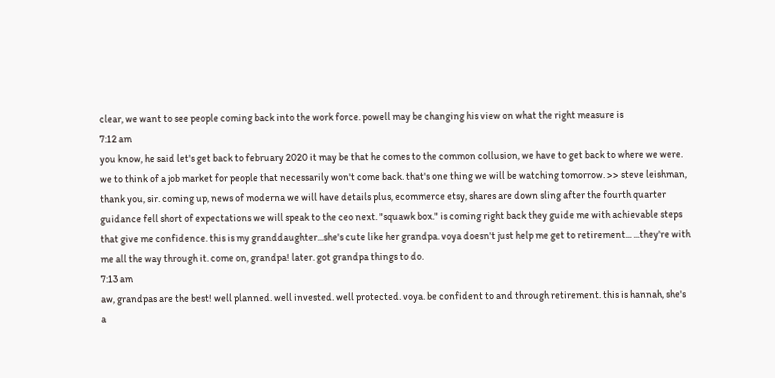clear, we want to see people coming back into the work force. powell may be changing his view on what the right measure is
7:12 am
you know, he said let's get back to february 2020 it may be that he comes to the common collusion, we have to get back to where we were. we to think of a job market for people that necessarily won't come back. that's one thing we will be watching tomorrow. >> steve leishman, thank you, sir. coming up, news of moderna we will have details plus, ecommerce etsy, shares are down sling after the fourth quarter guidance fell short of expectations we will speak to the ceo next. "squawk box." is coming right back they guide me with achievable steps that give me confidence. this is my granddaughter...she's cute like her grandpa. voya doesn't just help me get to retirement... ...they're with me all the way through it. come on, grandpa! later. got grandpa things to do.
7:13 am
aw, grandpas are the best! well planned. well invested. well protected. voya. be confident to and through retirement. this is hannah, she's a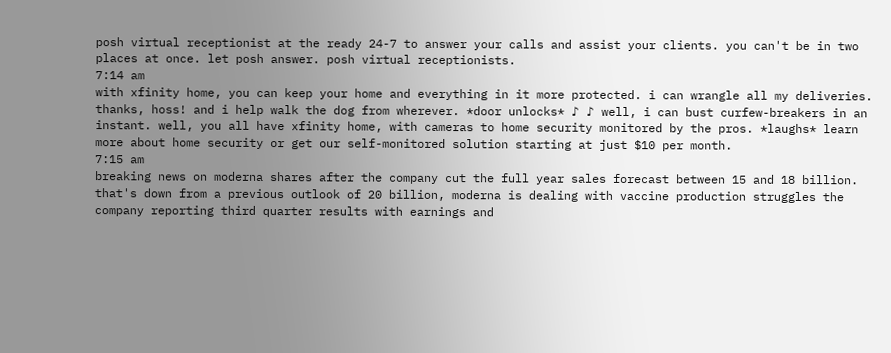posh virtual receptionist at the ready 24-7 to answer your calls and assist your clients. you can't be in two places at once. let posh answer. posh virtual receptionists.
7:14 am
with xfinity home, you can keep your home and everything in it more protected. i can wrangle all my deliveries. thanks, hoss! and i help walk the dog from wherever. *door unlocks* ♪ ♪ well, i can bust curfew-breakers in an instant. well, you all have xfinity home, with cameras to home security monitored by the pros. *laughs* learn more about home security or get our self-monitored solution starting at just $10 per month.
7:15 am
breaking news on moderna shares after the company cut the full year sales forecast between 15 and 18 billion. that's down from a previous outlook of 20 billion, moderna is dealing with vaccine production struggles the company reporting third quarter results with earnings and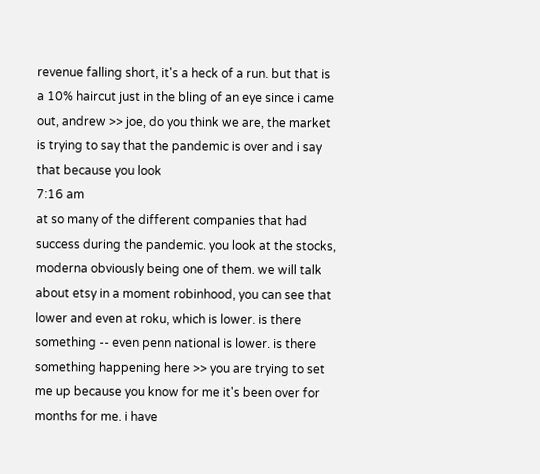revenue falling short, it's a heck of a run. but that is a 10% haircut just in the bling of an eye since i came out, andrew >> joe, do you think we are, the market is trying to say that the pandemic is over and i say that because you look
7:16 am
at so many of the different companies that had success during the pandemic. you look at the stocks, moderna obviously being one of them. we will talk about etsy in a moment robinhood, you can see that lower and even at roku, which is lower. is there something -- even penn national is lower. is there something happening here >> you are trying to set me up because you know for me it's been over for months for me. i have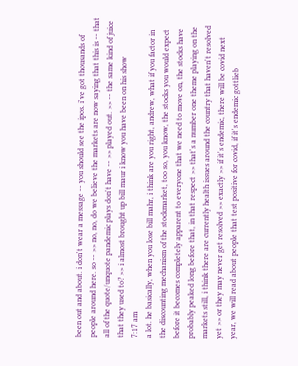been out and about. i don't wear a message -- you should see the ipos. i've got thousands of people around here. so -- >> no, no, do we believe the markets are now saying that this is -- that all of the quote/unquote pandemic plays don't have -- >> played out. >> -- the same kind of juice that they used to? >> i almost brought up bill maur i know you have been on his show
7:17 am
a lot. he basically, when you lose bill mahr, i think are you right, andrew, what if you factor in the discounting mechanism of the stockmarket, too so, you know, the stocks you would expect before it becomes completely apparent to everyone that we need to move on, the stocks have probably peaked long before that, in that respect >> that's a number one theme playing on the markets still, i think there are currently health issues around the country that haven't resolved yet >> or they may never get resolved >> exactly >> if it's endemic, there will be covid next year, we will read about people that test positive for covid, if it's endemic gottlieb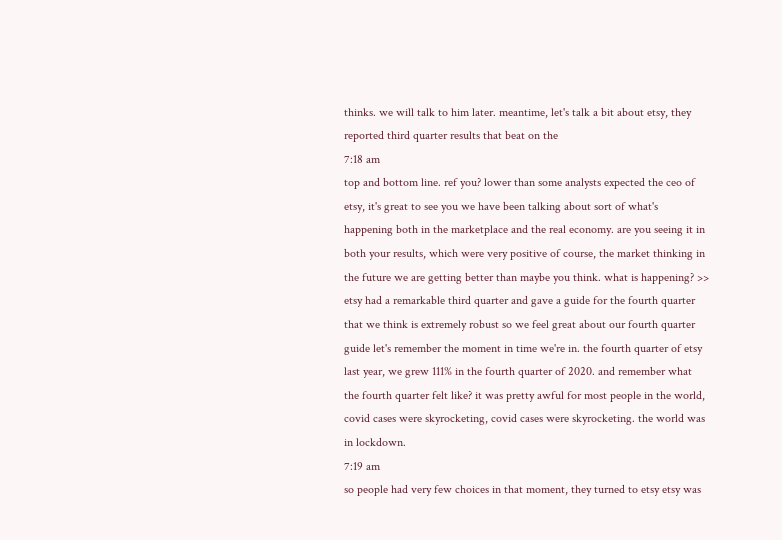thinks. we will talk to him later. meantime, let's talk a bit about etsy, they reported third quarter results that beat on the
7:18 am
top and bottom line. ref you? lower than some analysts expected the ceo of etsy, it's great to see you we have been talking about sort of what's happening both in the marketplace and the real economy. are you seeing it in both your results, which were very positive of course, the market thinking in the future we are getting better than maybe you think. what is happening? >> etsy had a remarkable third quarter and gave a guide for the fourth quarter that we think is extremely robust so we feel great about our fourth quarter guide let's remember the moment in time we're in. the fourth quarter of etsy last year, we grew 111% in the fourth quarter of 2020. and remember what the fourth quarter felt like? it was pretty awful for most people in the world, covid cases were skyrocketing, covid cases were skyrocketing. the world was in lockdown.
7:19 am
so people had very few choices in that moment, they turned to etsy etsy was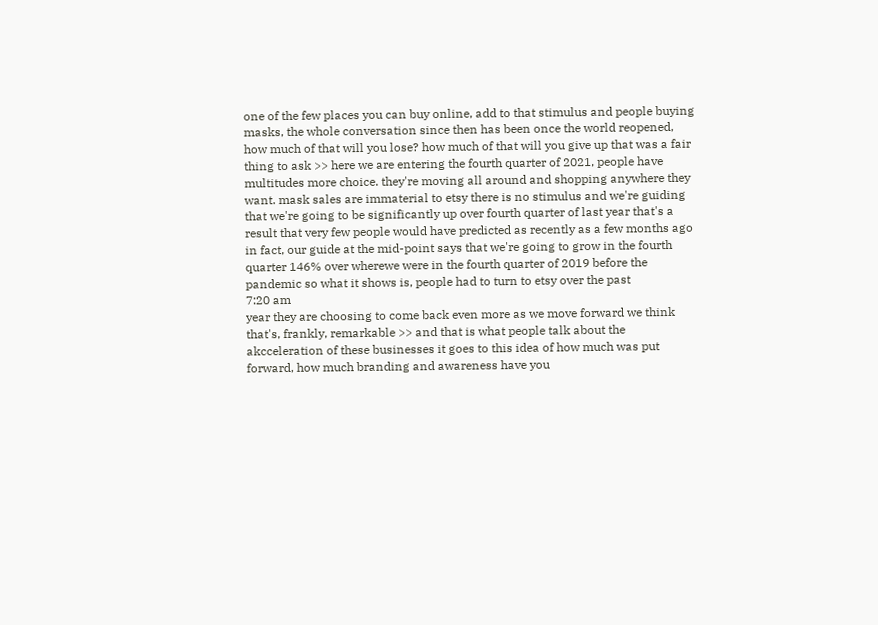one of the few places you can buy online, add to that stimulus and people buying masks, the whole conversation since then has been once the world reopened, how much of that will you lose? how much of that will you give up that was a fair thing to ask >> here we are entering the fourth quarter of 2021, people have multitudes more choice. they're moving all around and shopping anywhere they want. mask sales are immaterial to etsy there is no stimulus and we're guiding that we're going to be significantly up over fourth quarter of last year that's a result that very few people would have predicted as recently as a few months ago in fact, our guide at the mid-point says that we're going to grow in the fourth quarter 146% over wherewe were in the fourth quarter of 2019 before the pandemic so what it shows is, people had to turn to etsy over the past
7:20 am
year they are choosing to come back even more as we move forward we think that's, frankly, remarkable >> and that is what people talk about the akcceleration of these businesses it goes to this idea of how much was put forward, how much branding and awareness have you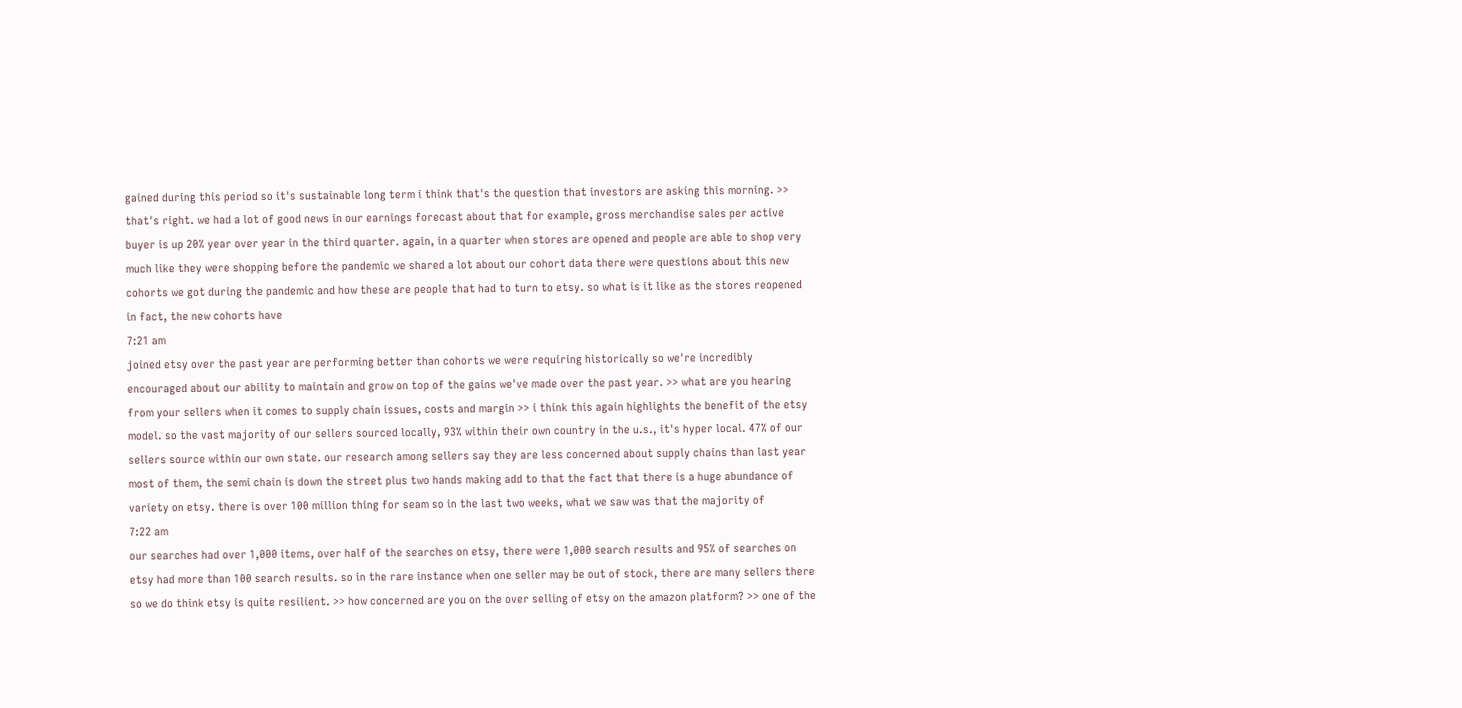gained during this period so it's sustainable long term i think that's the question that investors are asking this morning. >> that's right. we had a lot of good news in our earnings forecast about that for example, gross merchandise sales per active buyer is up 20% year over year in the third quarter. again, in a quarter when stores are opened and people are able to shop very much like they were shopping before the pandemic we shared a lot about our cohort data there were questions about this new cohorts we got during the pandemic and how these are people that had to turn to etsy. so what is it like as the stores reopened in fact, the new cohorts have
7:21 am
joined etsy over the past year are performing better than cohorts we were requiring historically so we're incredibly encouraged about our ability to maintain and grow on top of the gains we've made over the past year. >> what are you hearing from your sellers when it comes to supply chain issues, costs and margin >> i think this again highlights the benefit of the etsy model. so the vast majority of our sellers sourced locally, 93% within their own country in the u.s., it's hyper local. 47% of our sellers source within our own state. our research among sellers say they are less concerned about supply chains than last year most of them, the semi chain is down the street plus two hands making add to that the fact that there is a huge abundance of variety on etsy. there is over 100 million thing for seam so in the last two weeks, what we saw was that the majority of
7:22 am
our searches had over 1,000 items, over half of the searches on etsy, there were 1,000 search results and 95% of searches on etsy had more than 100 search results. so in the rare instance when one seller may be out of stock, there are many sellers there so we do think etsy is quite resilient. >> how concerned are you on the over selling of etsy on the amazon platform? >> one of the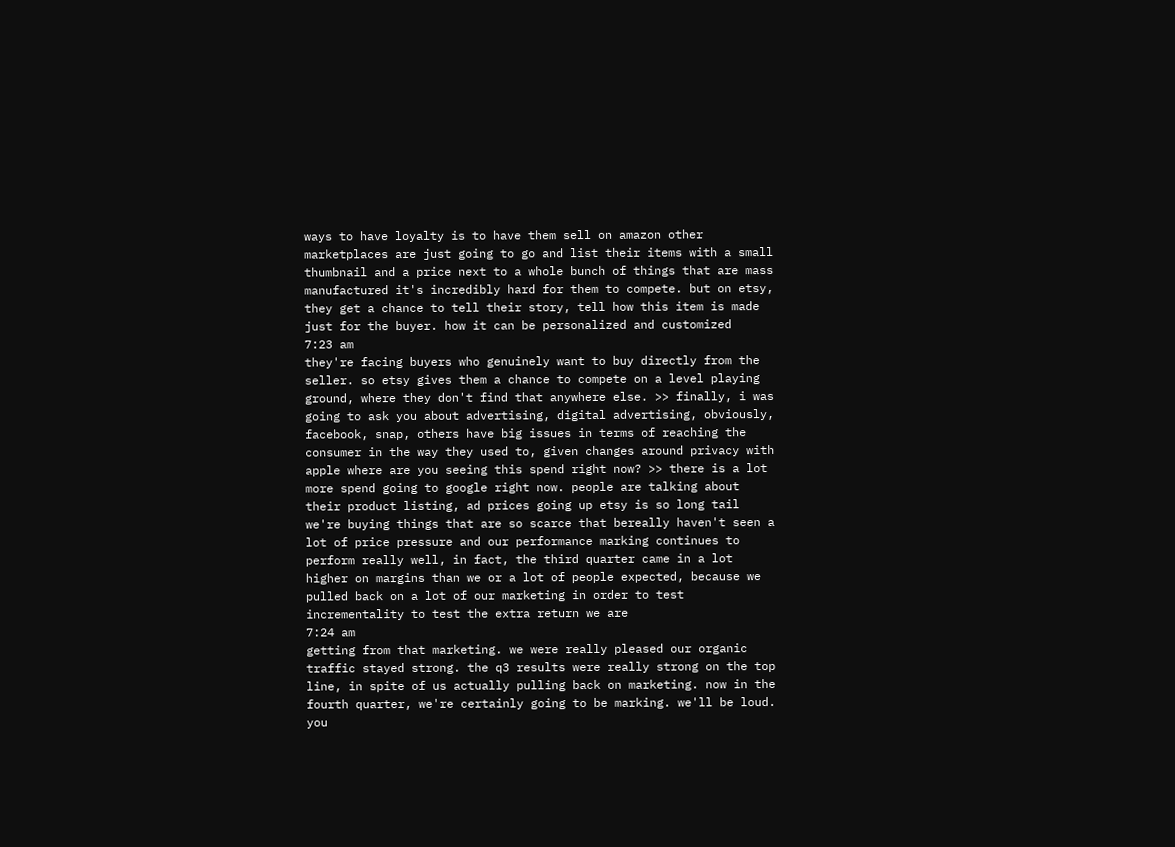ways to have loyalty is to have them sell on amazon other marketplaces are just going to go and list their items with a small thumbnail and a price next to a whole bunch of things that are mass manufactured it's incredibly hard for them to compete. but on etsy, they get a chance to tell their story, tell how this item is made just for the buyer. how it can be personalized and customized
7:23 am
they're facing buyers who genuinely want to buy directly from the seller. so etsy gives them a chance to compete on a level playing ground, where they don't find that anywhere else. >> finally, i was going to ask you about advertising, digital advertising, obviously, facebook, snap, others have big issues in terms of reaching the consumer in the way they used to, given changes around privacy with apple where are you seeing this spend right now? >> there is a lot more spend going to google right now. people are talking about their product listing, ad prices going up etsy is so long tail we're buying things that are so scarce that bereally haven't seen a lot of price pressure and our performance marking continues to perform really well, in fact, the third quarter came in a lot higher on margins than we or a lot of people expected, because we pulled back on a lot of our marketing in order to test incrementality to test the extra return we are
7:24 am
getting from that marketing. we were really pleased our organic traffic stayed strong. the q3 results were really strong on the top line, in spite of us actually pulling back on marketing. now in the fourth quarter, we're certainly going to be marking. we'll be loud. you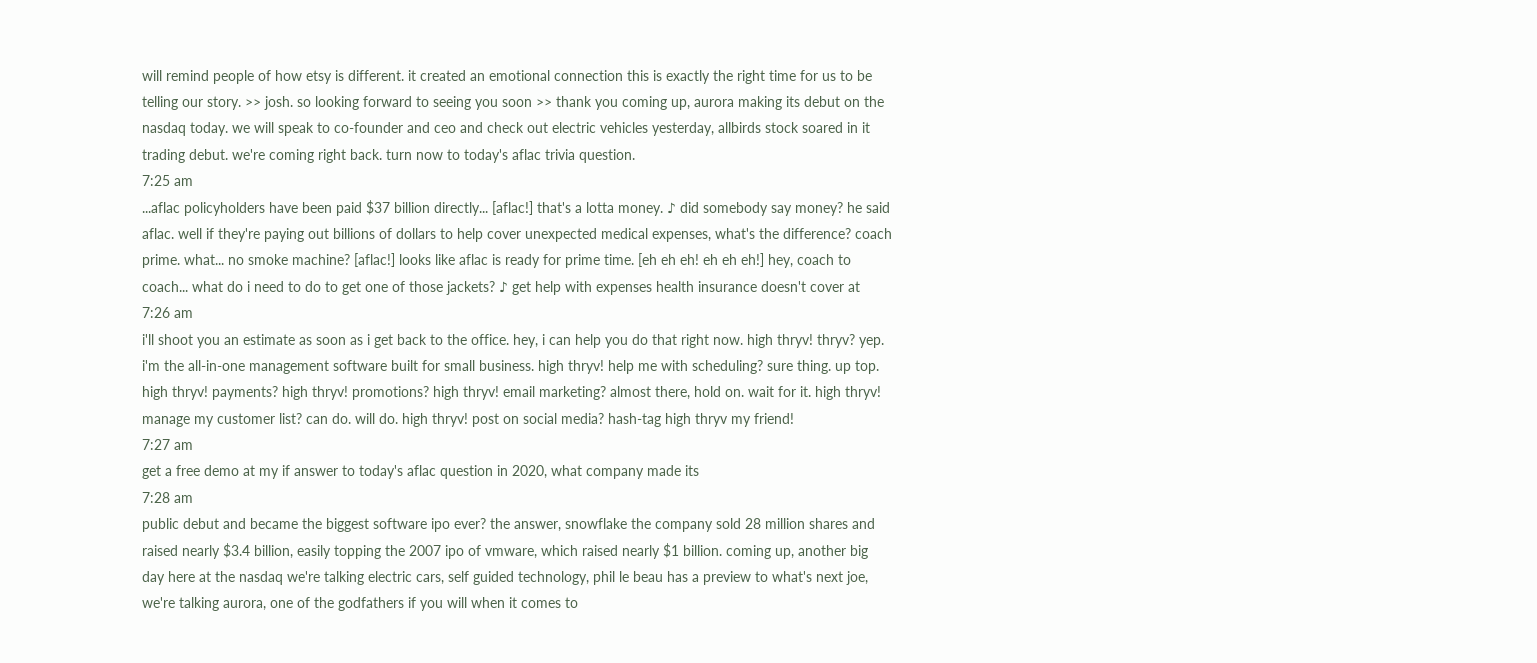will remind people of how etsy is different. it created an emotional connection this is exactly the right time for us to be telling our story. >> josh. so looking forward to seeing you soon >> thank you coming up, aurora making its debut on the nasdaq today. we will speak to co-founder and ceo and check out electric vehicles yesterday, allbirds stock soared in it trading debut. we're coming right back. turn now to today's aflac trivia question.
7:25 am
...aflac policyholders have been paid $37 billion directly... [aflac!] that's a lotta money. ♪ did somebody say money? he said aflac. well if they're paying out billions of dollars to help cover unexpected medical expenses, what's the difference? coach prime. what... no smoke machine? [aflac!] looks like aflac is ready for prime time. [eh eh eh! eh eh eh!] hey, coach to coach... what do i need to do to get one of those jackets? ♪ get help with expenses health insurance doesn't cover at
7:26 am
i'll shoot you an estimate as soon as i get back to the office. hey, i can help you do that right now. high thryv! thryv? yep. i'm the all-in-one management software built for small business. high thryv! help me with scheduling? sure thing. up top. high thryv! payments? high thryv! promotions? high thryv! email marketing? almost there, hold on. wait for it. high thryv! manage my customer list? can do. will do. high thryv! post on social media? hash-tag high thryv my friend!
7:27 am
get a free demo at my if answer to today's aflac question in 2020, what company made its
7:28 am
public debut and became the biggest software ipo ever? the answer, snowflake the company sold 28 million shares and raised nearly $3.4 billion, easily topping the 2007 ipo of vmware, which raised nearly $1 billion. coming up, another big day here at the nasdaq we're talking electric cars, self guided technology, phil le beau has a preview to what's next joe, we're talking aurora, one of the godfathers if you will when it comes to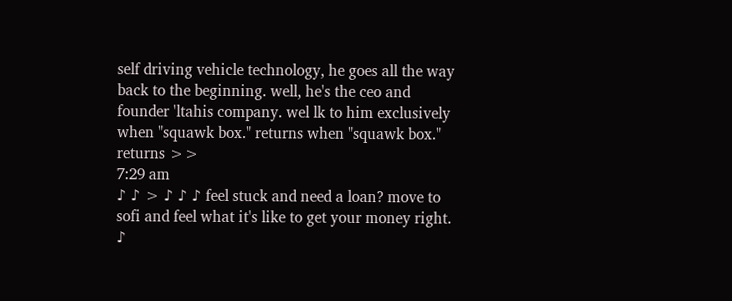self driving vehicle technology, he goes all the way back to the beginning. well, he's the ceo and founder 'ltahis company. wel lk to him exclusively when "squawk box." returns when "squawk box." returns >>
7:29 am
♪ ♪ > ♪ ♪ ♪ feel stuck and need a loan? move to sofi and feel what it's like to get your money right. ♪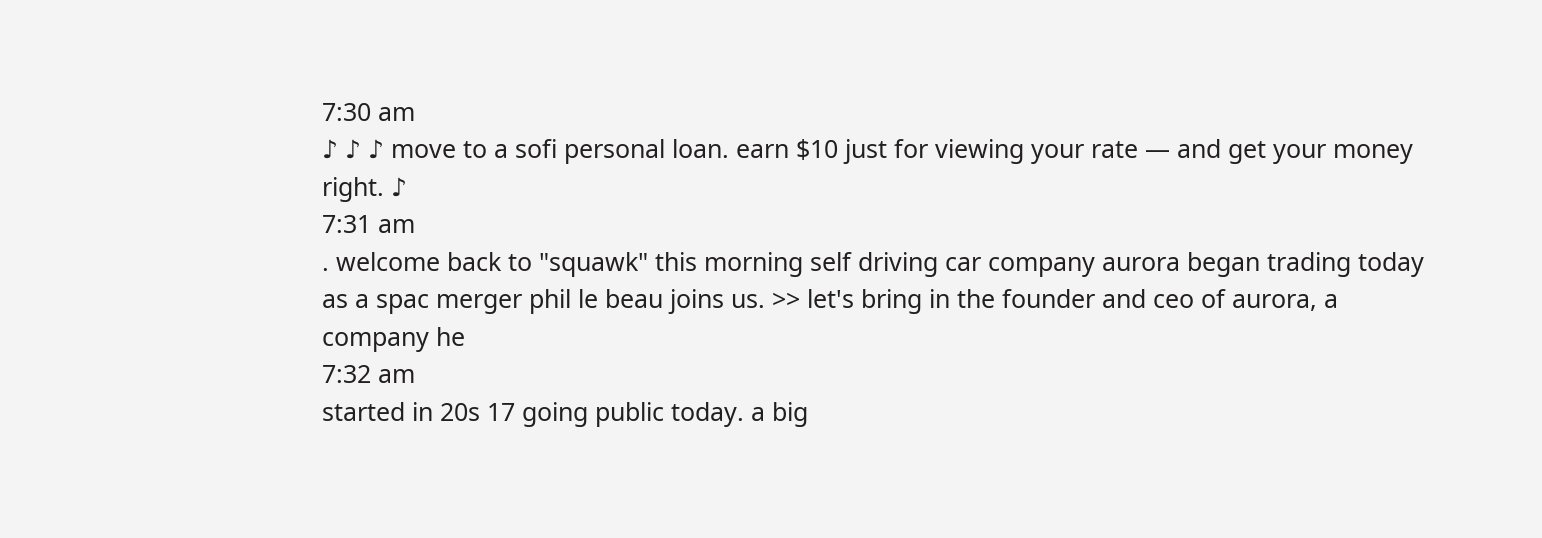7:30 am
♪ ♪ ♪ move to a sofi personal loan. earn $10 just for viewing your rate — and get your money right. ♪
7:31 am
. welcome back to "squawk" this morning self driving car company aurora began trading today as a spac merger phil le beau joins us. >> let's bring in the founder and ceo of aurora, a company he
7:32 am
started in 20s 17 going public today. a big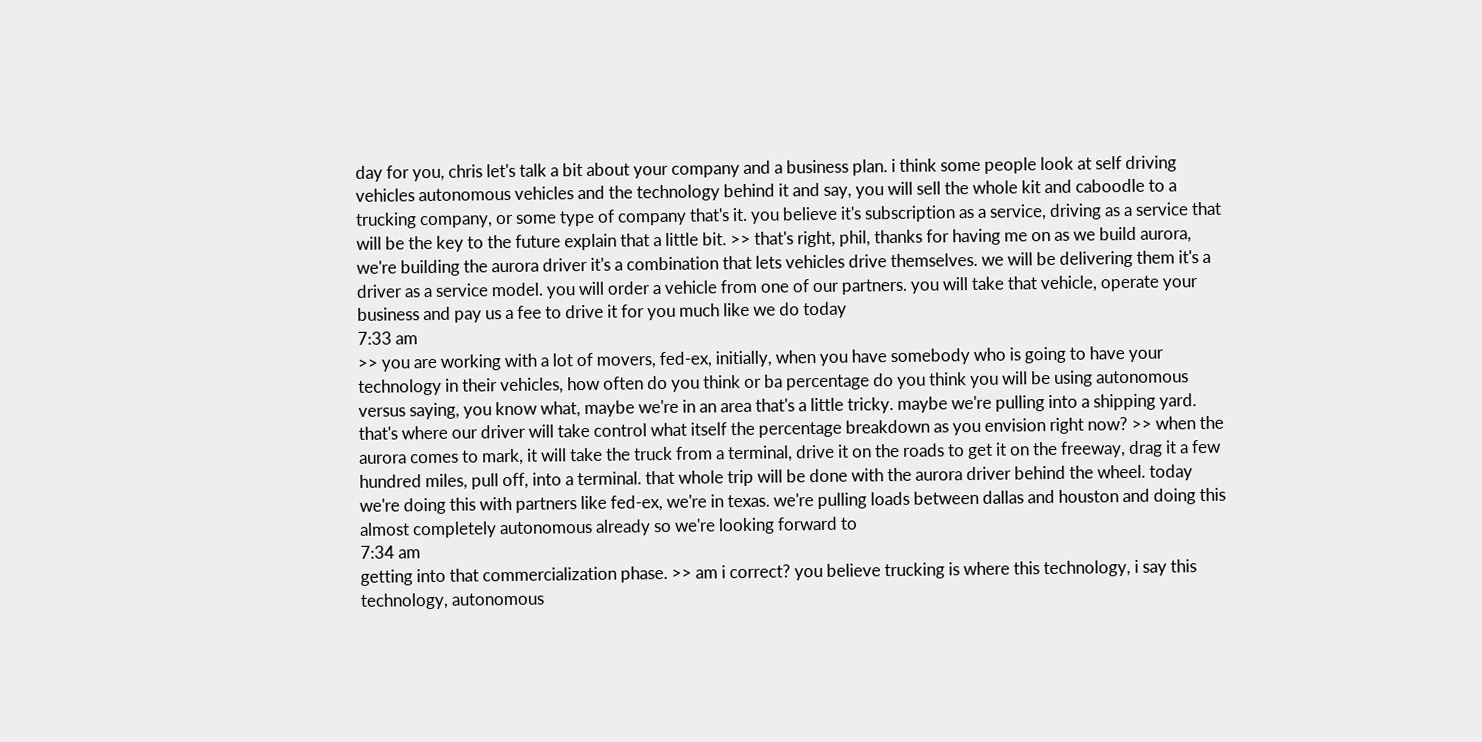day for you, chris let's talk a bit about your company and a business plan. i think some people look at self driving vehicles autonomous vehicles and the technology behind it and say, you will sell the whole kit and caboodle to a trucking company, or some type of company that's it. you believe it's subscription as a service, driving as a service that will be the key to the future explain that a little bit. >> that's right, phil, thanks for having me on as we build aurora, we're building the aurora driver it's a combination that lets vehicles drive themselves. we will be delivering them it's a driver as a service model. you will order a vehicle from one of our partners. you will take that vehicle, operate your business and pay us a fee to drive it for you much like we do today
7:33 am
>> you are working with a lot of movers, fed-ex, initially, when you have somebody who is going to have your technology in their vehicles, how often do you think or ba percentage do you think you will be using autonomous versus saying, you know what, maybe we're in an area that's a little tricky. maybe we're pulling into a shipping yard. that's where our driver will take control what itself the percentage breakdown as you envision right now? >> when the aurora comes to mark, it will take the truck from a terminal, drive it on the roads to get it on the freeway, drag it a few hundred miles, pull off, into a terminal. that whole trip will be done with the aurora driver behind the wheel. today we're doing this with partners like fed-ex, we're in texas. we're pulling loads between dallas and houston and doing this almost completely autonomous already so we're looking forward to
7:34 am
getting into that commercialization phase. >> am i correct? you believe trucking is where this technology, i say this technology, autonomous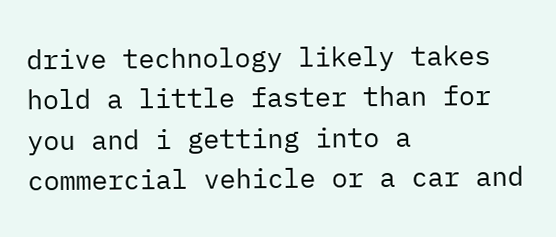drive technology likely takes hold a little faster than for you and i getting into a commercial vehicle or a car and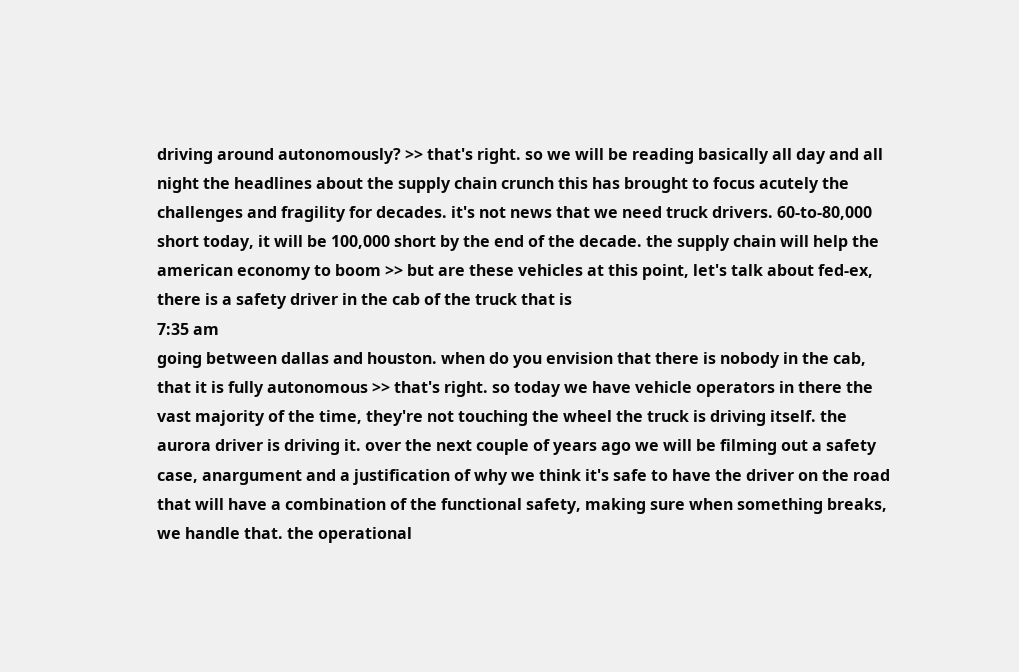driving around autonomously? >> that's right. so we will be reading basically all day and all night the headlines about the supply chain crunch this has brought to focus acutely the challenges and fragility for decades. it's not news that we need truck drivers. 60-to-80,000 short today, it will be 100,000 short by the end of the decade. the supply chain will help the american economy to boom >> but are these vehicles at this point, let's talk about fed-ex, there is a safety driver in the cab of the truck that is
7:35 am
going between dallas and houston. when do you envision that there is nobody in the cab, that it is fully autonomous >> that's right. so today we have vehicle operators in there the vast majority of the time, they're not touching the wheel the truck is driving itself. the aurora driver is driving it. over the next couple of years ago we will be filming out a safety case, anargument and a justification of why we think it's safe to have the driver on the road that will have a combination of the functional safety, making sure when something breaks, we handle that. the operational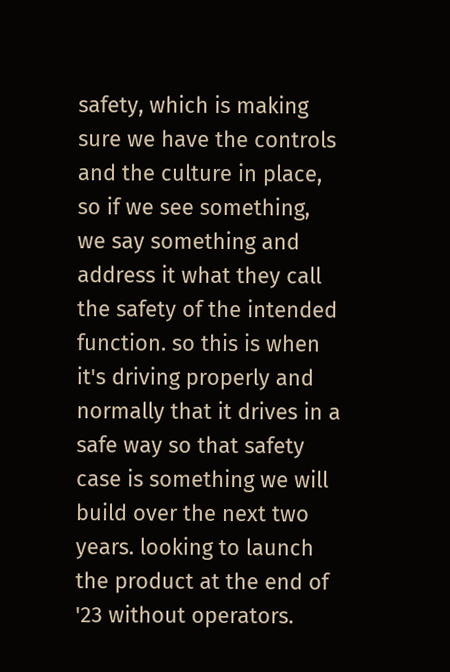safety, which is making sure we have the controls and the culture in place, so if we see something, we say something and address it what they call the safety of the intended function. so this is when it's driving properly and normally that it drives in a safe way so that safety case is something we will build over the next two years. looking to launch the product at the end of '23 without operators.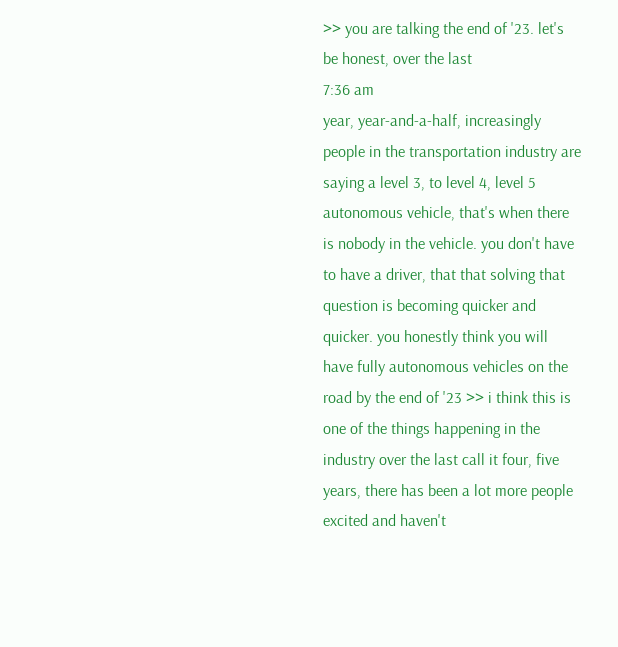>> you are talking the end of '23. let's be honest, over the last
7:36 am
year, year-and-a-half, increasingly people in the transportation industry are saying a level 3, to level 4, level 5 autonomous vehicle, that's when there is nobody in the vehicle. you don't have to have a driver, that that solving that question is becoming quicker and quicker. you honestly think you will have fully autonomous vehicles on the road by the end of '23 >> i think this is one of the things happening in the industry over the last call it four, five years, there has been a lot more people excited and haven't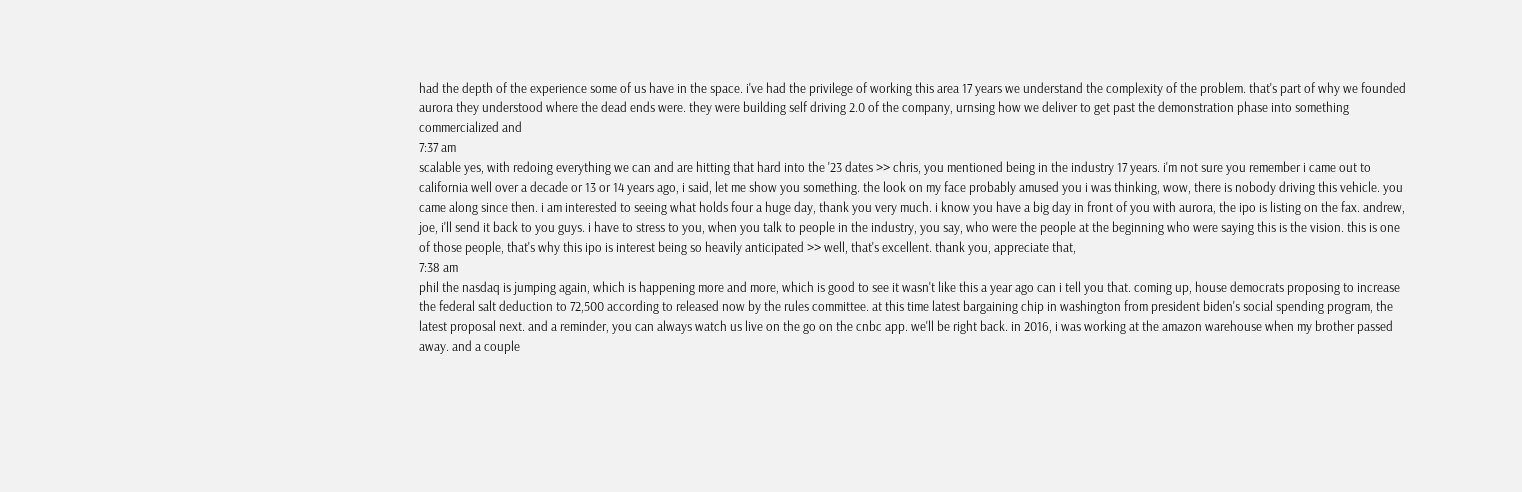had the depth of the experience some of us have in the space. i've had the privilege of working this area 17 years we understand the complexity of the problem. that's part of why we founded aurora they understood where the dead ends were. they were building self driving 2.0 of the company, urnsing how we deliver to get past the demonstration phase into something commercialized and
7:37 am
scalable yes, with redoing everything we can and are hitting that hard into the '23 dates >> chris, you mentioned being in the industry 17 years. i'm not sure you remember i came out to california well over a decade or 13 or 14 years ago, i said, let me show you something. the look on my face probably amused you i was thinking, wow, there is nobody driving this vehicle. you came along since then. i am interested to seeing what holds four a huge day, thank you very much. i know you have a big day in front of you with aurora, the ipo is listing on the fax. andrew, joe, i'll send it back to you guys. i have to stress to you, when you talk to people in the industry, you say, who were the people at the beginning who were saying this is the vision. this is one of those people, that's why this ipo is interest being so heavily anticipated >> well, that's excellent. thank you, appreciate that,
7:38 am
phil the nasdaq is jumping again, which is happening more and more, which is good to see it wasn't like this a year ago can i tell you that. coming up, house democrats proposing to increase the federal salt deduction to 72,500 according to released now by the rules committee. at this time latest bargaining chip in washington from president biden's social spending program, the latest proposal next. and a reminder, you can always watch us live on the go on the cnbc app. we'll be right back. in 2016, i was working at the amazon warehouse when my brother passed away. and a couple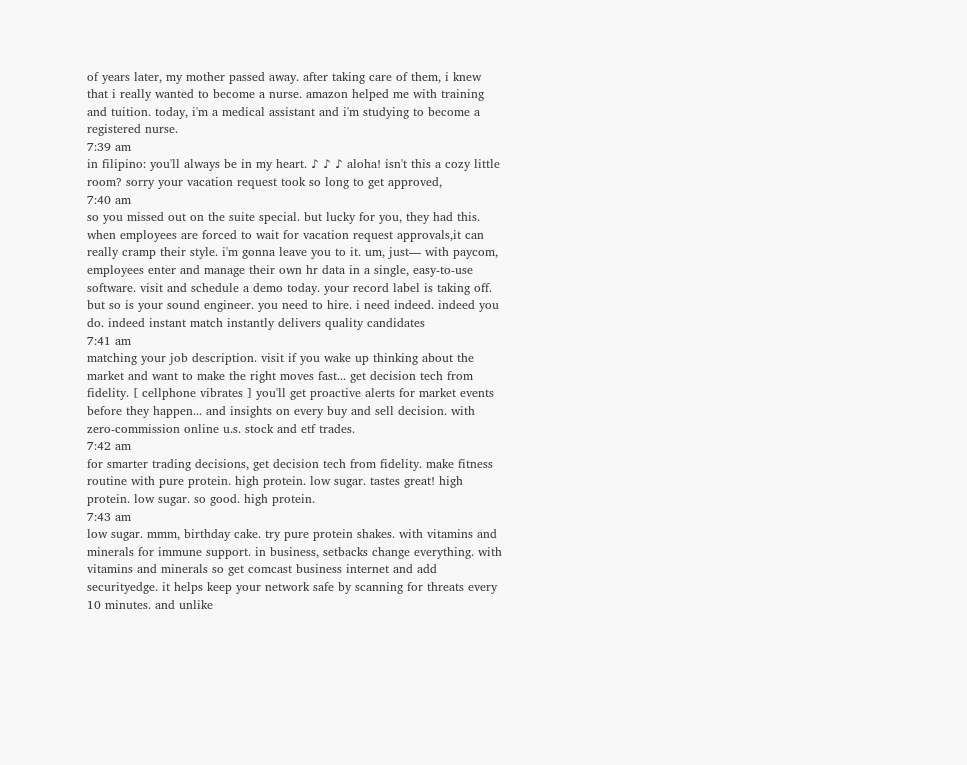of years later, my mother passed away. after taking care of them, i knew that i really wanted to become a nurse. amazon helped me with training and tuition. today, i'm a medical assistant and i'm studying to become a registered nurse.
7:39 am
in filipino: you'll always be in my heart. ♪ ♪ ♪ aloha! isn't this a cozy little room? sorry your vacation request took so long to get approved,
7:40 am
so you missed out on the suite special. but lucky for you, they had this. when employees are forced to wait for vacation request approvals,it can really cramp their style. i'm gonna leave you to it. um, just— with paycom, employees enter and manage their own hr data in a single, easy-to-use software. visit and schedule a demo today. your record label is taking off. but so is your sound engineer. you need to hire. i need indeed. indeed you do. indeed instant match instantly delivers quality candidates
7:41 am
matching your job description. visit if you wake up thinking about the market and want to make the right moves fast... get decision tech from fidelity. [ cellphone vibrates ] you'll get proactive alerts for market events before they happen... and insights on every buy and sell decision. with zero-commission online u.s. stock and etf trades.
7:42 am
for smarter trading decisions, get decision tech from fidelity. make fitness routine with pure protein. high protein. low sugar. tastes great! high protein. low sugar. so good. high protein.
7:43 am
low sugar. mmm, birthday cake. try pure protein shakes. with vitamins and minerals for immune support. in business, setbacks change everything. with vitamins and minerals so get comcast business internet and add securityedge. it helps keep your network safe by scanning for threats every 10 minutes. and unlike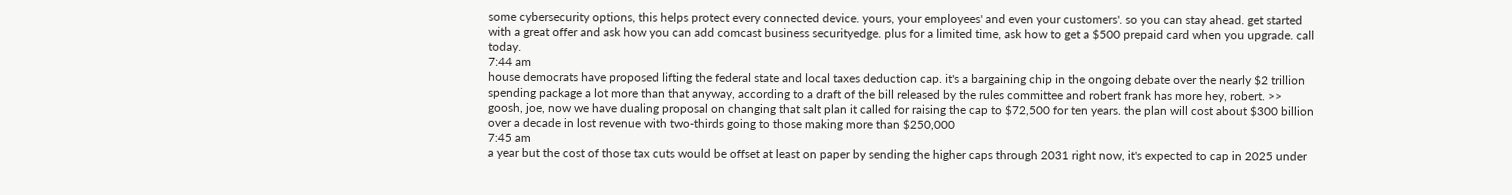some cybersecurity options, this helps protect every connected device. yours, your employees' and even your customers'. so you can stay ahead. get started with a great offer and ask how you can add comcast business securityedge. plus for a limited time, ask how to get a $500 prepaid card when you upgrade. call today.
7:44 am
house democrats have proposed lifting the federal state and local taxes deduction cap. it's a bargaining chip in the ongoing debate over the nearly $2 trillion spending package a lot more than that anyway, according to a draft of the bill released by the rules committee and robert frank has more hey, robert. >> goosh, joe, now we have dualing proposal on changing that salt plan it called for raising the cap to $72,500 for ten years. the plan will cost about $300 billion over a decade in lost revenue with two-thirds going to those making more than $250,000
7:45 am
a year but the cost of those tax cuts would be offset at least on paper by sending the higher caps through 2031 right now, it's expected to cap in 2025 under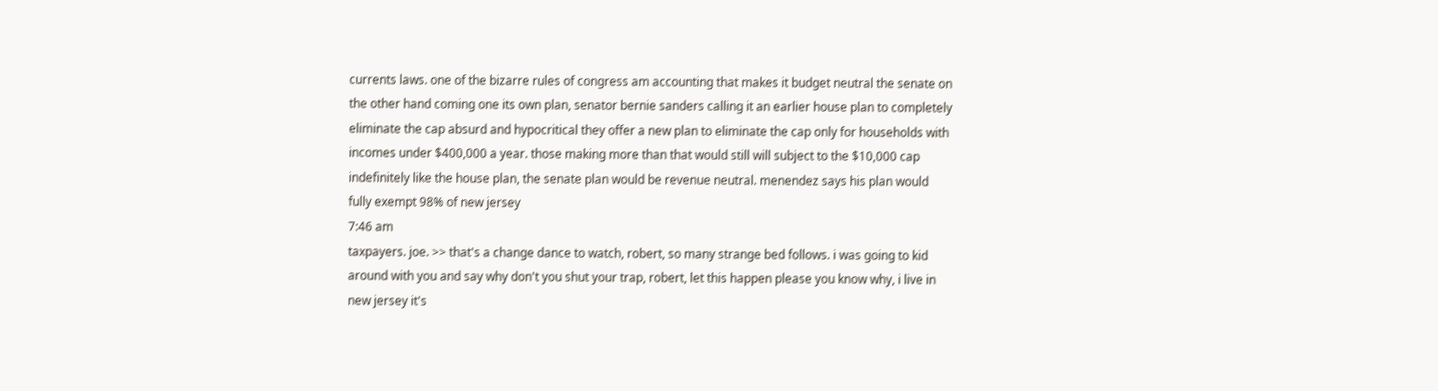currents laws. one of the bizarre rules of congress am accounting that makes it budget neutral the senate on the other hand coming one its own plan, senator bernie sanders calling it an earlier house plan to completely eliminate the cap absurd and hypocritical they offer a new plan to eliminate the cap only for households with incomes under $400,000 a year. those making more than that would still will subject to the $10,000 cap indefinitely like the house plan, the senate plan would be revenue neutral. menendez says his plan would fully exempt 98% of new jersey
7:46 am
taxpayers. joe. >> that's a change dance to watch, robert, so many strange bed follows. i was going to kid around with you and say why don't you shut your trap, robert, let this happen please you know why, i live in new jersey it's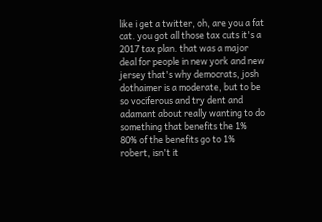like i get a twitter, oh, are you a fat cat. you got all those tax cuts it's a 2017 tax plan. that was a major deal for people in new york and new jersey that's why democrats, josh dothaimer is a moderate, but to be so vociferous and try dent and adamant about really wanting to do something that benefits the 1% 80% of the benefits go to 1% robert, isn't it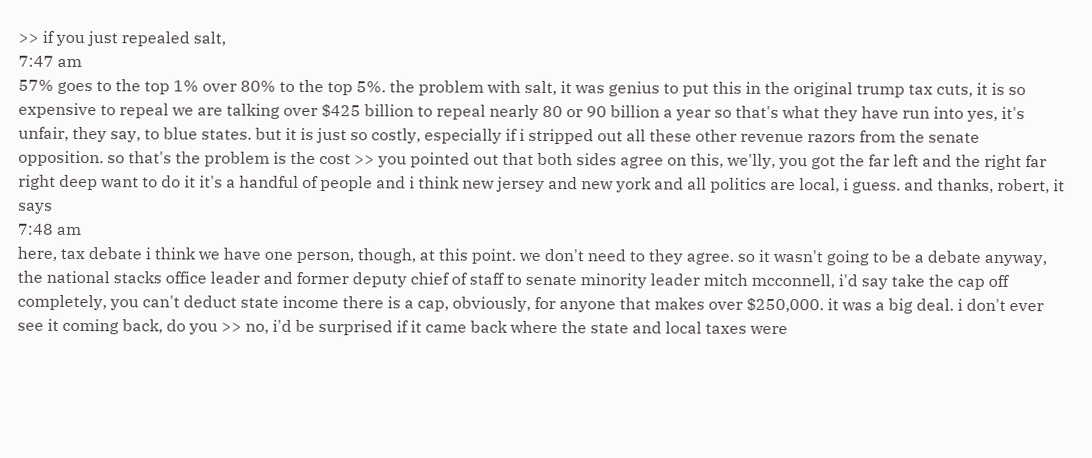>> if you just repealed salt,
7:47 am
57% goes to the top 1% over 80% to the top 5%. the problem with salt, it was genius to put this in the original trump tax cuts, it is so expensive to repeal we are talking over $425 billion to repeal nearly 80 or 90 billion a year so that's what they have run into yes, it's unfair, they say, to blue states. but it is just so costly, especially if i stripped out all these other revenue razors from the senate opposition. so that's the problem is the cost >> you pointed out that both sides agree on this, we'lly, you got the far left and the right far right deep want to do it it's a handful of people and i think new jersey and new york and all politics are local, i guess. and thanks, robert, it says
7:48 am
here, tax debate i think we have one person, though, at this point. we don't need to they agree. so it wasn't going to be a debate anyway, the national stacks office leader and former deputy chief of staff to senate minority leader mitch mcconnell, i'd say take the cap off completely, you can't deduct state income there is a cap, obviously, for anyone that makes over $250,000. it was a big deal. i don't ever see it coming back, do you >> no, i'd be surprised if it came back where the state and local taxes were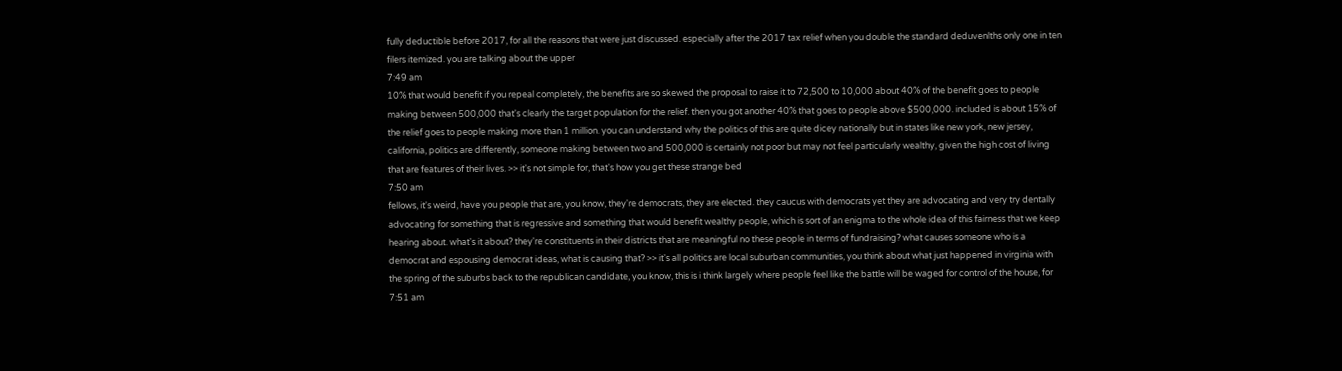fully deductible before 2017, for all the reasons that were just discussed. especially after the 2017 tax relief when you double the standard deduvenlths only one in ten filers itemized. you are talking about the upper
7:49 am
10% that would benefit if you repeal completely, the benefits are so skewed the proposal to raise it to 72,500 to 10,000 about 40% of the benefit goes to people making between 500,000 that's clearly the target population for the relief. then you got another 40% that goes to people above $500,000. included is about 15% of the relief goes to people making more than 1 million. you can understand why the politics of this are quite dicey nationally but in states like new york, new jersey, california, politics are differently, someone making between two and 500,000 is certainly not poor but may not feel particularly wealthy, given the high cost of living that are features of their lives. >> it's not simple for, that's how you get these strange bed
7:50 am
fellows, it's weird, have you people that are, you know, they're democrats, they are elected. they caucus with democrats yet they are advocating and very try dentally advocating for something that is regressive and something that would benefit wealthy people, which is sort of an enigma to the whole idea of this fairness that we keep hearing about. what's it about? they're constituents in their districts that are meaningful no these people in terms of fundraising? what causes someone who is a democrat and espousing democrat ideas, what is causing that? >> it's all politics are local suburban communities, you think about what just happened in virginia with the spring of the suburbs back to the republican candidate, you know, this is i think largely where people feel like the battle will be waged for control of the house, for
7:51 am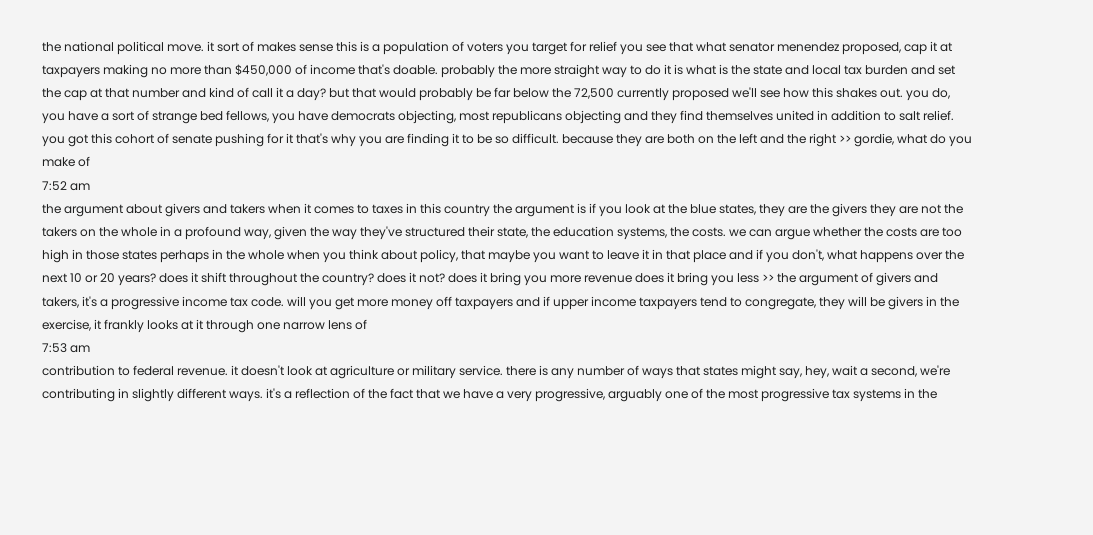the national political move. it sort of makes sense this is a population of voters you target for relief you see that what senator menendez proposed, cap it at taxpayers making no more than $450,000 of income that's doable. probably the more straight way to do it is what is the state and local tax burden and set the cap at that number and kind of call it a day? but that would probably be far below the 72,500 currently proposed we'll see how this shakes out. you do, you have a sort of strange bed fellows, you have democrats objecting, most republicans objecting and they find themselves united in addition to salt relief. you got this cohort of senate pushing for it that's why you are finding it to be so difficult. because they are both on the left and the right >> gordie, what do you make of
7:52 am
the argument about givers and takers when it comes to taxes in this country the argument is if you look at the blue states, they are the givers they are not the takers on the whole in a profound way, given the way they've structured their state, the education systems, the costs. we can argue whether the costs are too high in those states perhaps in the whole when you think about policy, that maybe you want to leave it in that place and if you don't, what happens over the next 10 or 20 years? does it shift throughout the country? does it not? does it bring you more revenue does it bring you less >> the argument of givers and takers, it's a progressive income tax code. will you get more money off taxpayers and if upper income taxpayers tend to congregate, they will be givers in the exercise, it frankly looks at it through one narrow lens of
7:53 am
contribution to federal revenue. it doesn't look at agriculture or military service. there is any number of ways that states might say, hey, wait a second, we're contributing in slightly different ways. it's a reflection of the fact that we have a very progressive, arguably one of the most progressive tax systems in the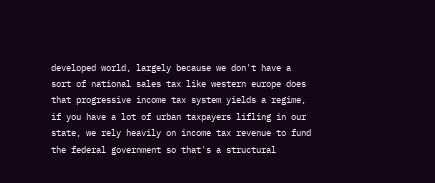developed world, largely because we don't have a sort of national sales tax like western europe does that progressive income tax system yields a regime, if you have a lot of urban taxpayers lifling in our state, we rely heavily on income tax revenue to fund the federal government so that's a structural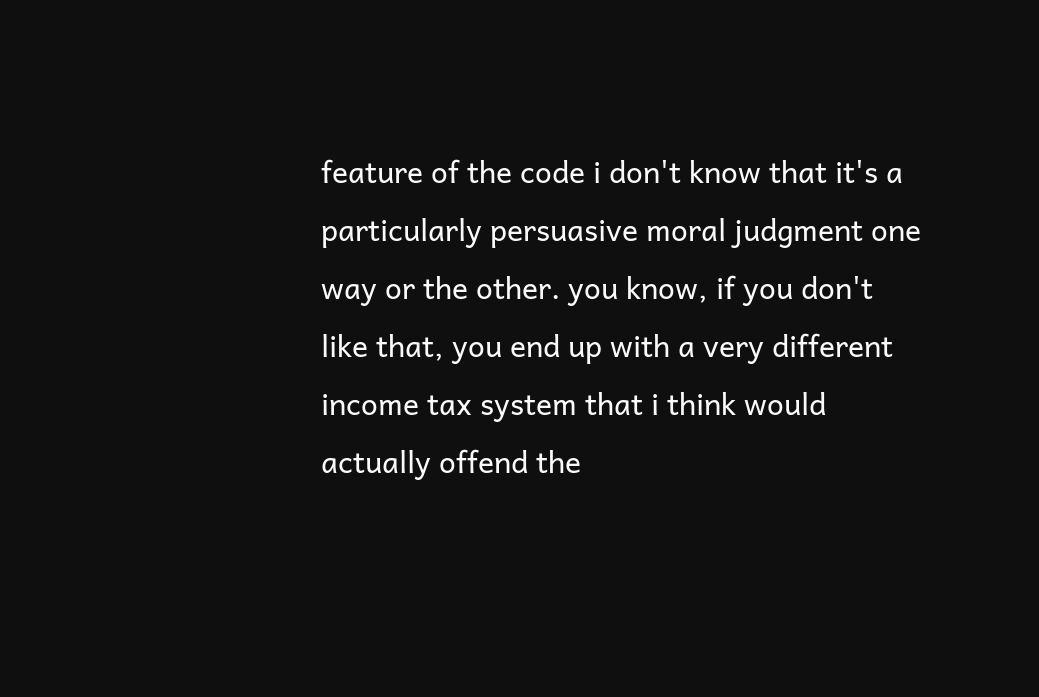feature of the code i don't know that it's a particularly persuasive moral judgment one way or the other. you know, if you don't like that, you end up with a very different income tax system that i think would actually offend the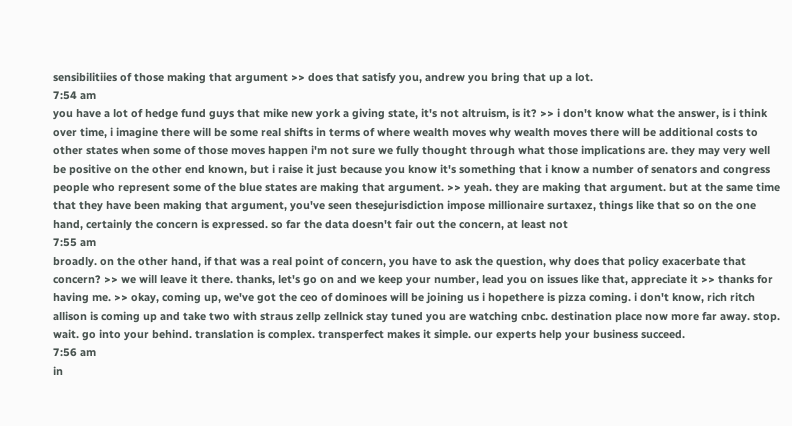sensibilitiies of those making that argument >> does that satisfy you, andrew you bring that up a lot.
7:54 am
you have a lot of hedge fund guys that mike new york a giving state, it's not altruism, is it? >> i don't know what the answer, is i think over time, i imagine there will be some real shifts in terms of where wealth moves why wealth moves there will be additional costs to other states when some of those moves happen i'm not sure we fully thought through what those implications are. they may very well be positive on the other end known, but i raise it just because you know it's something that i know a number of senators and congress people who represent some of the blue states are making that argument. >> yeah. they are making that argument. but at the same time that they have been making that argument, you've seen thesejurisdiction impose millionaire surtaxez, things like that so on the one hand, certainly the concern is expressed. so far the data doesn't fair out the concern, at least not
7:55 am
broadly. on the other hand, if that was a real point of concern, you have to ask the question, why does that policy exacerbate that concern? >> we will leave it there. thanks, let's go on and we keep your number, lead you on issues like that, appreciate it >> thanks for having me. >> okay, coming up, we've got the ceo of dominoes will be joining us i hopethere is pizza coming. i don't know, rich ritch allison is coming up and take two with straus zellp zellnick stay tuned you are watching cnbc. destination place now more far away. stop. wait. go into your behind. translation is complex. transperfect makes it simple. our experts help your business succeed.
7:56 am
in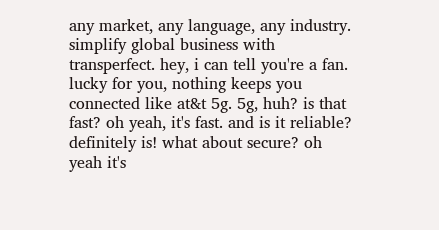any market, any language, any industry. simplify global business with transperfect. hey, i can tell you're a fan. lucky for you, nothing keeps you connected like at&t 5g. 5g, huh? is that fast? oh yeah, it's fast. and is it reliable? definitely is! what about secure? oh yeah it's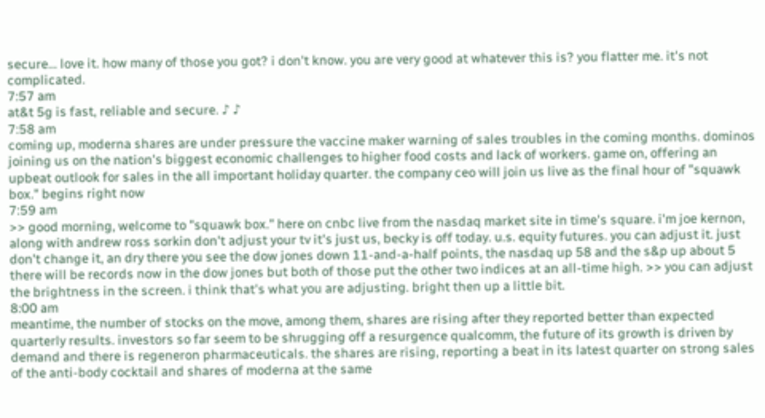secure... love it. how many of those you got? i don't know. you are very good at whatever this is? you flatter me. it's not complicated.
7:57 am
at&t 5g is fast, reliable and secure. ♪ ♪
7:58 am
coming up, moderna shares are under pressure the vaccine maker warning of sales troubles in the coming months. dominos joining us on the nation's biggest economic challenges to higher food costs and lack of workers. game on, offering an upbeat outlook for sales in the all important holiday quarter. the company ceo will join us live as the final hour of "squawk box." begins right now
7:59 am
>> good morning, welcome to "squawk box." here on cnbc live from the nasdaq market site in time's square. i'm joe kernon, along with andrew ross sorkin don't adjust your tv it's just us, becky is off today. u.s. equity futures. you can adjust it. just don't change it, an dry there you see the dow jones down 11-and-a-half points, the nasdaq up 58 and the s&p up about 5 there will be records now in the dow jones but both of those put the other two indices at an all-time high. >> you can adjust the brightness in the screen. i think that's what you are adjusting. bright then up a little bit.
8:00 am
meantime, the number of stocks on the move, among them, shares are rising after they reported better than expected quarterly results. investors so far seem to be shrugging off a resurgence qualcomm, the future of its growth is driven by demand and there is regeneron pharmaceuticals. the shares are rising, reporting a beat in its latest quarter on strong sales of the anti-body cocktail and shares of moderna at the same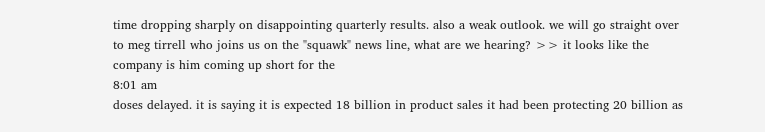time dropping sharply on disappointing quarterly results. also a weak outlook. we will go straight over to meg tirrell who joins us on the "squawk" news line, what are we hearing? >> it looks like the company is him coming up short for the
8:01 am
doses delayed. it is saying it is expected 18 billion in product sales it had been protecting 20 billion as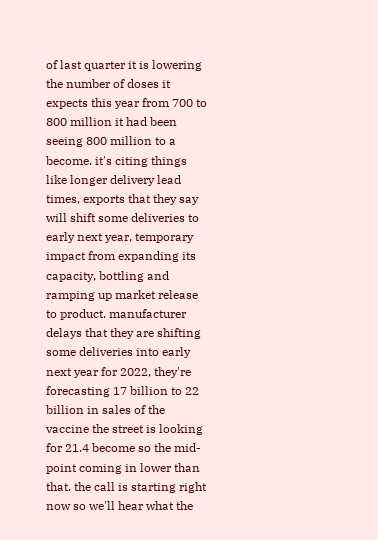of last quarter it is lowering the number of doses it expects this year from 700 to 800 million it had been seeing 800 million to a become. it's citing things like longer delivery lead times, exports that they say will shift some deliveries to early next year, temporary impact from expanding its capacity, bottling and ramping up market release to product. manufacturer delays that they are shifting some deliveries into early next year for 2022, they're forecasting 17 billion to 22 billion in sales of the vaccine the street is looking for 21.4 become so the mid-point coming in lower than that. the call is starting right now so we'll hear what the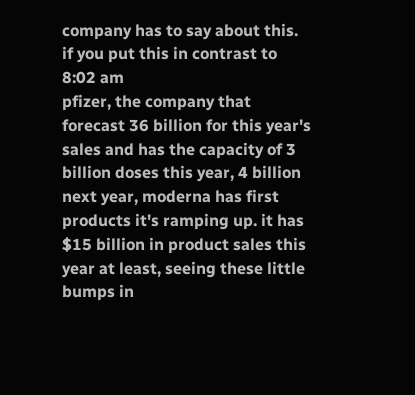company has to say about this. if you put this in contrast to
8:02 am
pfizer, the company that forecast 36 billion for this year's sales and has the capacity of 3 billion doses this year, 4 billion next year, moderna has first products it's ramping up. it has $15 billion in product sales this year at least, seeing these little bumps in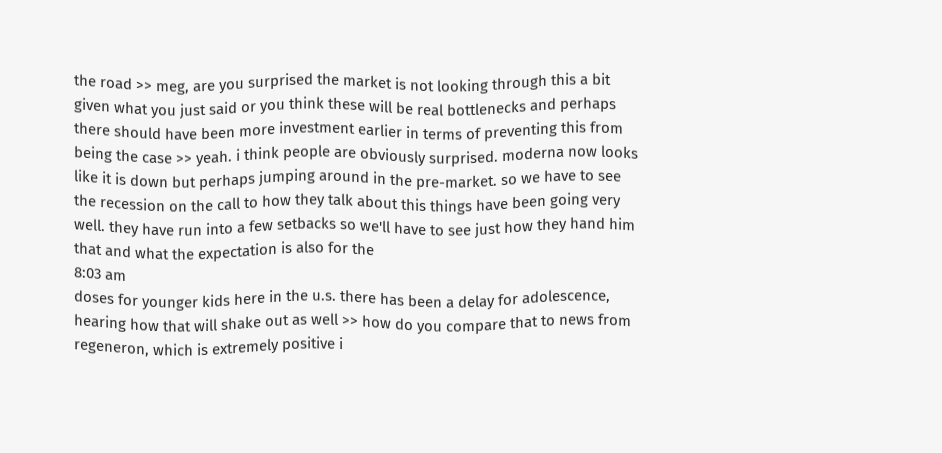the road >> meg, are you surprised the market is not looking through this a bit given what you just said or you think these will be real bottlenecks and perhaps there should have been more investment earlier in terms of preventing this from being the case >> yeah. i think people are obviously surprised. moderna now looks like it is down but perhaps jumping around in the pre-market. so we have to see the recession on the call to how they talk about this things have been going very well. they have run into a few setbacks so we'll have to see just how they hand him that and what the expectation is also for the
8:03 am
doses for younger kids here in the u.s. there has been a delay for adolescence, hearing how that will shake out as well >> how do you compare that to news from regeneron, which is extremely positive i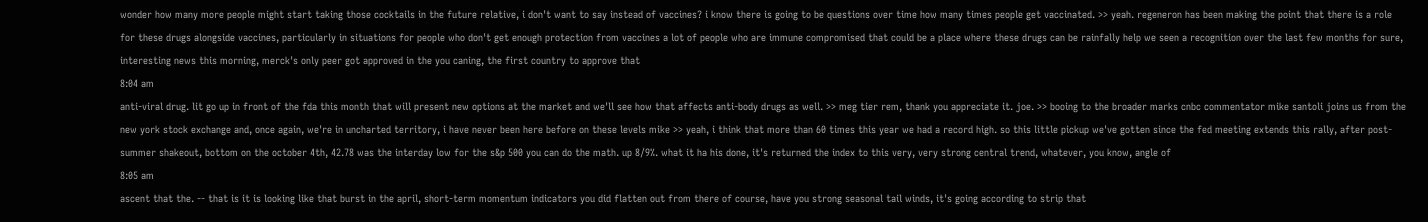wonder how many more people might start taking those cocktails in the future relative, i don't want to say instead of vaccines? i know there is going to be questions over time how many times people get vaccinated. >> yeah. regeneron has been making the point that there is a role for these drugs alongside vaccines, particularly in situations for people who don't get enough protection from vaccines a lot of people who are immune compromised that could be a place where these drugs can be rainfally help we seen a recognition over the last few months for sure, interesting news this morning, merck's only peer got approved in the you caning, the first country to approve that
8:04 am
anti-viral drug. lit go up in front of the fda this month that will present new options at the market and we'll see how that affects anti-body drugs as well. >> meg tier rem, thank you appreciate it. joe. >> booing to the broader marks cnbc commentator mike santoli joins us from the new york stock exchange and, once again, we're in uncharted territory, i have never been here before on these levels mike >> yeah, i think that more than 60 times this year we had a record high. so this little pickup we've gotten since the fed meeting extends this rally, after post-summer shakeout, bottom on the october 4th, 42.78 was the interday low for the s&p 500 you can do the math. up 8/9%. what it ha his done, it's returned the index to this very, very strong central trend, whatever, you know, angle of
8:05 am
ascent that the. -- that is it is looking like that burst in the april, short-term momentum indicators you did flatten out from there of course, have you strong seasonal tail winds, it's going according to strip that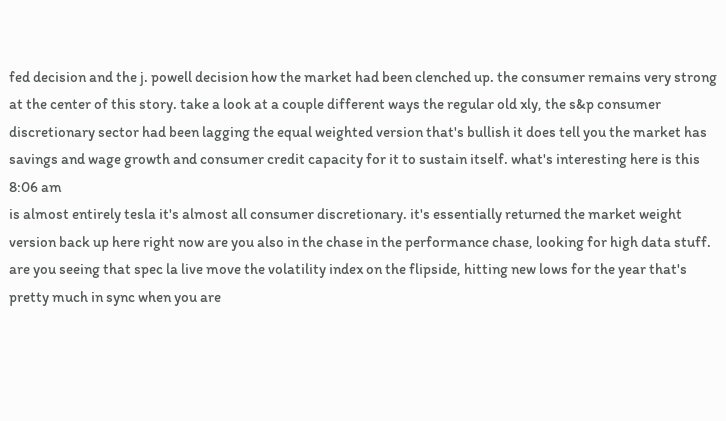fed decision and the j. powell decision how the market had been clenched up. the consumer remains very strong at the center of this story. take a look at a couple different ways the regular old xly, the s&p consumer discretionary sector had been lagging the equal weighted version that's bullish it does tell you the market has savings and wage growth and consumer credit capacity for it to sustain itself. what's interesting here is this
8:06 am
is almost entirely tesla it's almost all consumer discretionary. it's essentially returned the market weight version back up here right now are you also in the chase in the performance chase, looking for high data stuff. are you seeing that spec la live move the volatility index on the flipside, hitting new lows for the year that's pretty much in sync when you are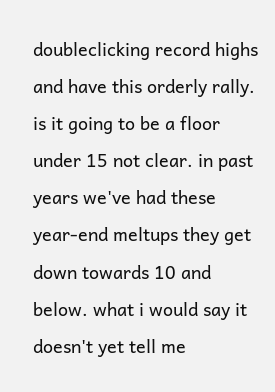doubleclicking record highs and have this orderly rally. is it going to be a floor under 15 not clear. in past years we've had these year-end meltups they get down towards 10 and below. what i would say it doesn't yet tell me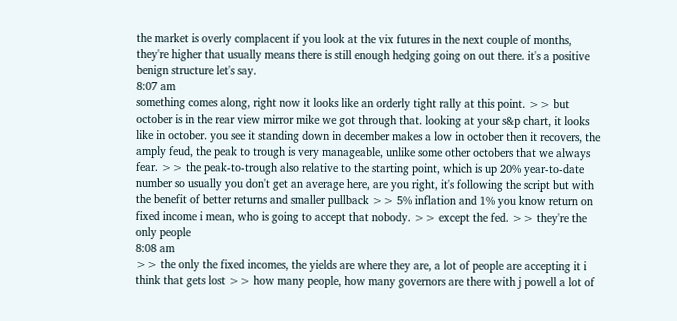the market is overly complacent if you look at the vix futures in the next couple of months, they're higher that usually means there is still enough hedging going on out there. it's a positive benign structure let's say.
8:07 am
something comes along, right now it looks like an orderly tight rally at this point. >> but october is in the rear view mirror mike we got through that. looking at your s&p chart, it looks like in october. you see it standing down in december makes a low in october then it recovers, the amply feud, the peak to trough is very manageable, unlike some other octobers that we always fear. >> the peak-to-trough also relative to the starting point, which is up 20% year-to-date number so usually you don't get an average here, are you right, it's following the script but with the benefit of better returns and smaller pullback >> 5% inflation and 1% you know return on fixed income i mean, who is going to accept that nobody. >> except the fed. >> they're the only people
8:08 am
>> the only the fixed incomes, the yields are where they are, a lot of people are accepting it i think that gets lost >> how many people, how many governors are there with j powell a lot of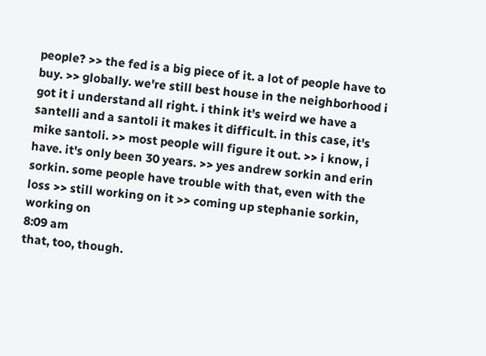people? >> the fed is a big piece of it. a lot of people have to buy. >> globally. we're still best house in the neighborhood i got it i understand all right. i think it's weird we have a santelli and a santoli it makes it difficult. in this case, it's mike santoli. >> most people will figure it out. >> i know, i have. it's only been 30 years. >> yes andrew sorkin and erin sorkin. some people have trouble with that, even with the loss >> still working on it >> coming up stephanie sorkin, working on
8:09 am
that, too, though.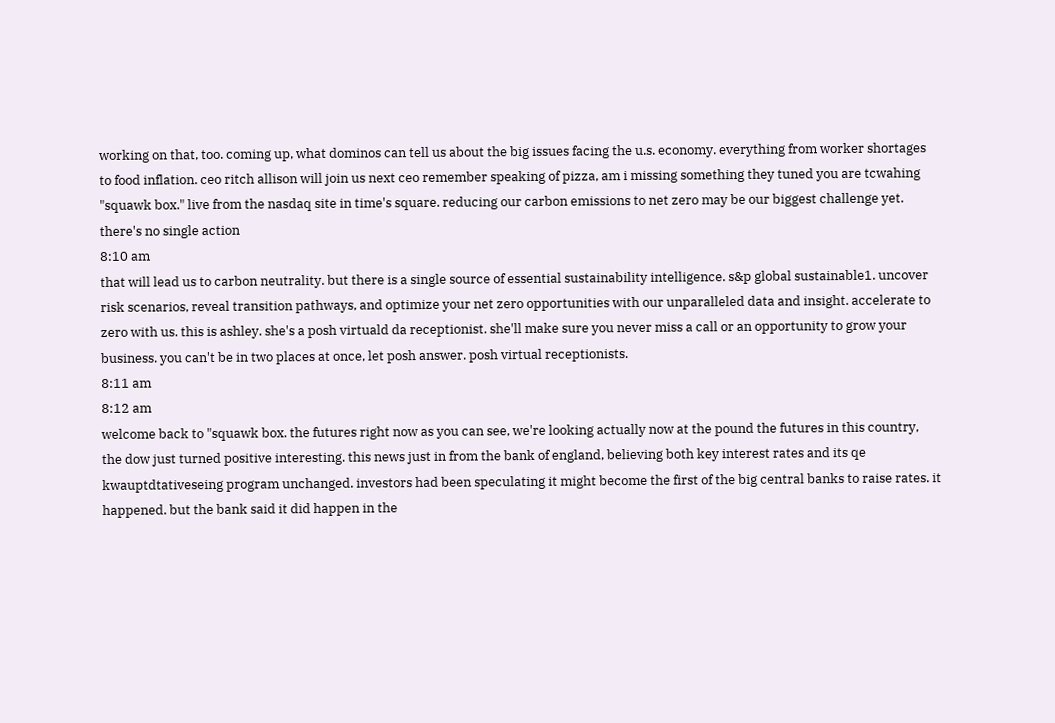working on that, too. coming up, what dominos can tell us about the big issues facing the u.s. economy. everything from worker shortages to food inflation. ceo ritch allison will join us next ceo remember speaking of pizza, am i missing something they tuned you are tcwahing "squawk box." live from the nasdaq site in time's square. reducing our carbon emissions to net zero may be our biggest challenge yet. there's no single action
8:10 am
that will lead us to carbon neutrality. but there is a single source of essential sustainability intelligence. s&p global sustainable1. uncover risk scenarios, reveal transition pathways, and optimize your net zero opportunities with our unparalleled data and insight. accelerate to zero with us. this is ashley. she's a posh virtuald da receptionist. she'll make sure you never miss a call or an opportunity to grow your business. you can't be in two places at once, let posh answer. posh virtual receptionists.
8:11 am
8:12 am
welcome back to "squawk box. the futures right now as you can see, we're looking actually now at the pound the futures in this country, the dow just turned positive interesting. this news just in from the bank of england, believing both key interest rates and its qe kwauptdtativeseing program unchanged. investors had been speculating it might become the first of the big central banks to raise rates. it happened. but the bank said it did happen in the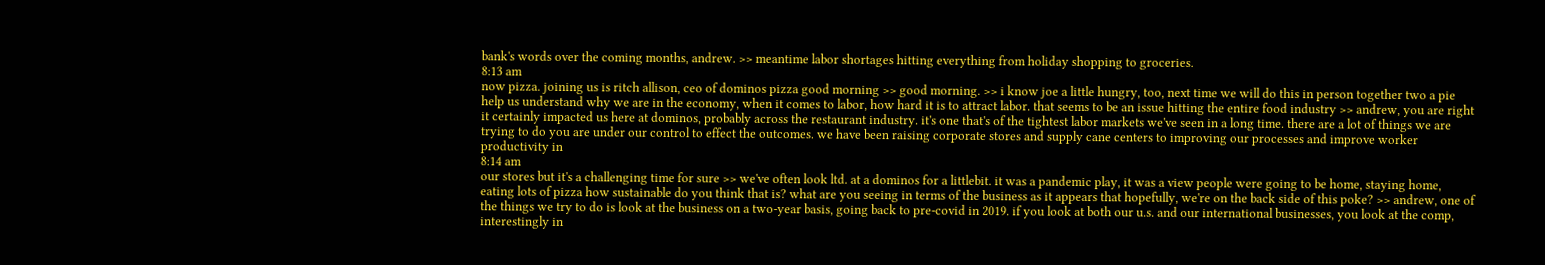bank's words over the coming months, andrew. >> meantime labor shortages hitting everything from holiday shopping to groceries.
8:13 am
now pizza. joining us is ritch allison, ceo of dominos pizza good morning >> good morning. >> i know joe a little hungry, too, next time we will do this in person together two a pie help us understand why we are in the economy, when it comes to labor, how hard it is to attract labor. that seems to be an issue hitting the entire food industry >> andrew, you are right it certainly impacted us here at dominos, probably across the restaurant industry. it's one that's of the tightest labor markets we've seen in a long time. there are a lot of things we are trying to do you are under our control to effect the outcomes. we have been raising corporate stores and supply cane centers to improving our processes and improve worker productivity in
8:14 am
our stores but it's a challenging time for sure >> we've often look ltd. at a dominos for a littlebit. it was a pandemic play, it was a view people were going to be home, staying home, eating lots of pizza how sustainable do you think that is? what are you seeing in terms of the business as it appears that hopefully, we're on the back side of this poke? >> andrew, one of the things we try to do is look at the business on a two-year basis, going back to pre-covid in 2019. if you look at both our u.s. and our international businesses, you look at the comp, interestingly in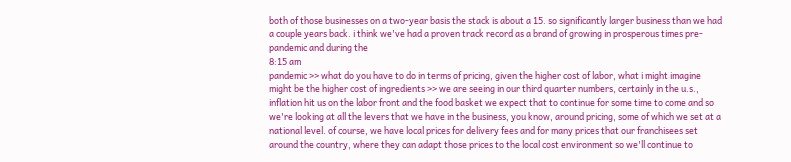both of those businesses on a two-year basis the stack is about a 15. so significantly larger business than we had a couple years back. i think we've had a proven track record as a brand of growing in prosperous times pre-pandemic and during the
8:15 am
pandemic >> what do you have to do in terms of pricing, given the higher cost of labor, what i might imagine might be the higher cost of ingredients >> we are seeing in our third quarter numbers, certainly in the u.s., inflation hit us on the labor front and the food basket we expect that to continue for some time to come and so we're looking at all the levers that we have in the business, you know, around pricing, some of which we set at a national level. of course, we have local prices for delivery fees and for many prices that our franchisees set around the country, where they can adapt those prices to the local cost environment so we'll continue to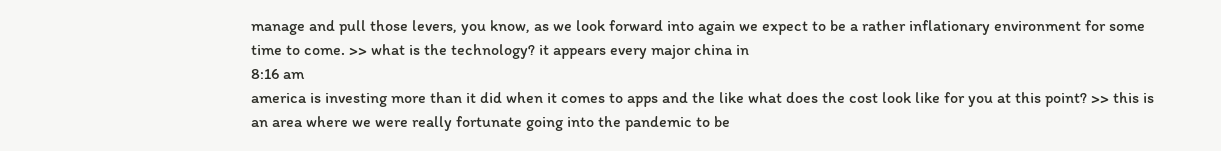manage and pull those levers, you know, as we look forward into again we expect to be a rather inflationary environment for some time to come. >> what is the technology? it appears every major china in
8:16 am
america is investing more than it did when it comes to apps and the like what does the cost look like for you at this point? >> this is an area where we were really fortunate going into the pandemic to be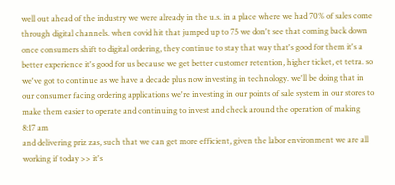well out ahead of the industry we were already in the u.s. in a place where we had 70% of sales come through digital channels. when covid hit that jumped up to 75 we don't see that coming back down once consumers shift to digital ordering, they continue to stay that way that's good for them it's a better experience it's good for us because we get better customer retention, higher ticket, et tetra. so we've got to continue as we have a decade plus now investing in technology. we'll be doing that in our consumer facing ordering applications we're investing in our points of sale system in our stores to make them easier to operate and continuing to invest and check around the operation of making
8:17 am
and delivering priz zas, such that we can get more efficient, given the labor environment we are all working if today >> it's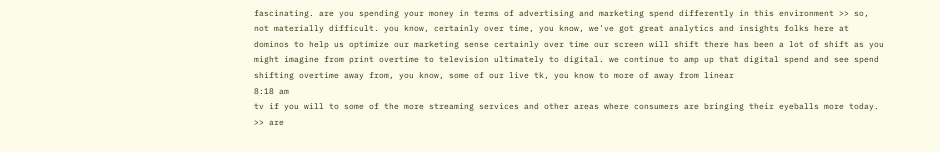fascinating. are you spending your money in terms of advertising and marketing spend differently in this environment >> so, not materially difficult. you know, certainly over time, you know, we've got great analytics and insights folks here at dominos to help us optimize our marketing sense certainly over time our screen will shift there has been a lot of shift as you might imagine from print overtime to television ultimately to digital. we continue to amp up that digital spend and see spend shifting overtime away from, you know, some of our live tk, you know to more of away from linear
8:18 am
tv if you will to some of the more streaming services and other areas where consumers are bringing their eyeballs more today. >> are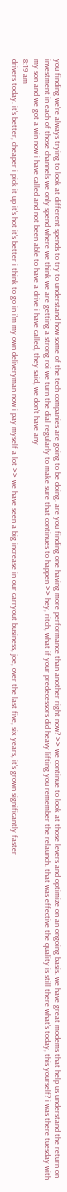you finding we're always trying to look at different spends to try to understand how some of the tech companies are going to be doing. are you finding one having more performance than another right now? >> we continue to look at those levers and optimize on an ongoing basis. we have great modems that help us understand the return on investment in each of those channels we only spend where we think we are getting a strong roi we turn the dial regularly to make sure that continues to happen >> hey, ritch, what if your predecessors did heavy lifting you remember the relaunch. that was effective the quality is still there what's today, this yourself? i was there tuesday with my son and we got a win now i have called and not been able to have a drive i have called, they said, we don't have any
8:19 am
drivers today. it's better, cheaper i pick it up it's hot it's better i think to go in i'm my own deliveryman now i pay myself a lot >> we have seen a big increase in our carryout business, joe, over the last five, six years, it's grown significantly faster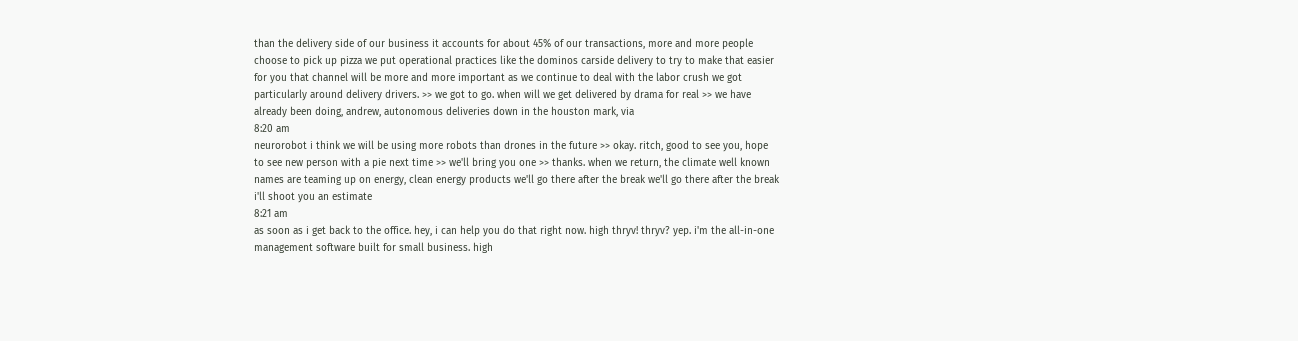than the delivery side of our business it accounts for about 45% of our transactions, more and more people choose to pick up pizza we put operational practices like the dominos carside delivery to try to make that easier for you that channel will be more and more important as we continue to deal with the labor crush we got particularly around delivery drivers. >> we got to go. when will we get delivered by drama for real >> we have already been doing, andrew, autonomous deliveries down in the houston mark, via
8:20 am
neurorobot i think we will be using more robots than drones in the future >> okay. ritch, good to see you, hope to see new person with a pie next time >> we'll bring you one >> thanks. when we return, the climate well known names are teaming up on energy, clean energy products we'll go there after the break we'll go there after the break i'll shoot you an estimate
8:21 am
as soon as i get back to the office. hey, i can help you do that right now. high thryv! thryv? yep. i'm the all-in-one management software built for small business. high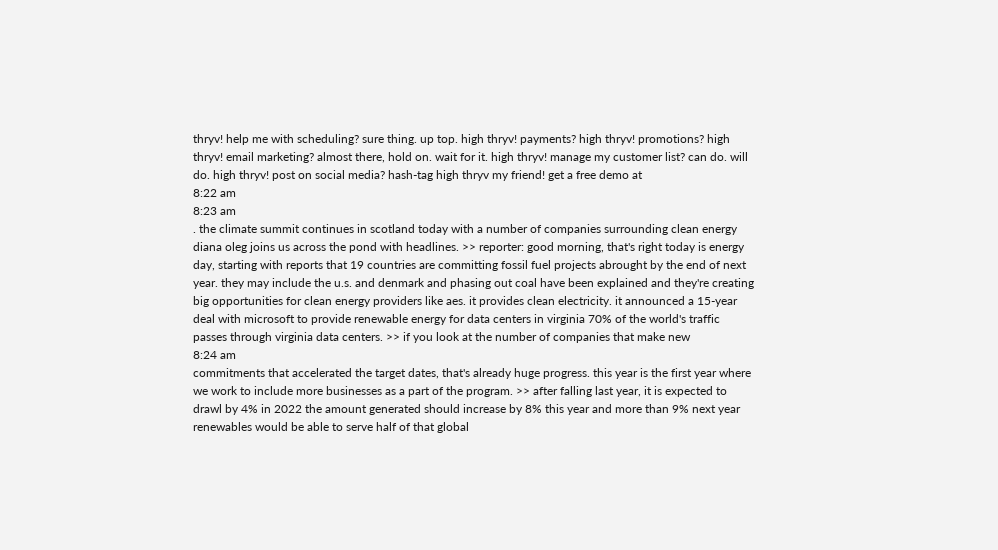thryv! help me with scheduling? sure thing. up top. high thryv! payments? high thryv! promotions? high thryv! email marketing? almost there, hold on. wait for it. high thryv! manage my customer list? can do. will do. high thryv! post on social media? hash-tag high thryv my friend! get a free demo at
8:22 am
8:23 am
. the climate summit continues in scotland today with a number of companies surrounding clean energy diana oleg joins us across the pond with headlines. >> reporter: good morning, that's right today is energy day, starting with reports that 19 countries are committing fossil fuel projects abrought by the end of next year. they may include the u.s. and denmark and phasing out coal have been explained and they're creating big opportunities for clean energy providers like aes. it provides clean electricity. it announced a 15-year deal with microsoft to provide renewable energy for data centers in virginia 70% of the world's traffic passes through virginia data centers. >> if you look at the number of companies that make new
8:24 am
commitments that accelerated the target dates, that's already huge progress. this year is the first year where we work to include more businesses as a part of the program. >> after falling last year, it is expected to drawl by 4% in 2022 the amount generated should increase by 8% this year and more than 9% next year renewables would be able to serve half of that global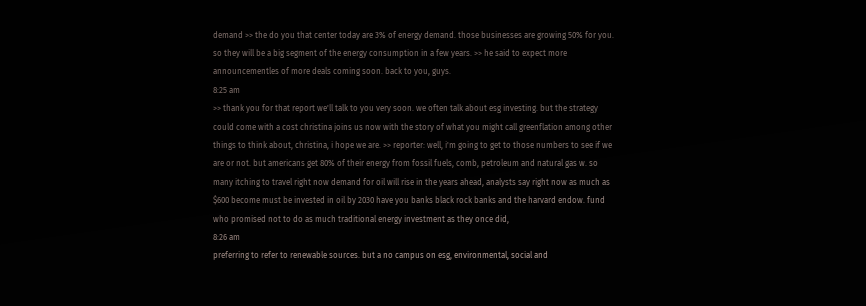demand >> the do you that center today are 3% of energy demand. those businesses are growing 50% for you. so they will be a big segment of the energy consumption in a few years. >> he said to expect more announcementles of more deals coming soon. back to you, guys.
8:25 am
>> thank you for that report we'll talk to you very soon. we often talk about esg investing. but the strategy could come with a cost christina joins us now with the story of what you might call greenflation among other things to think about, christina, i hope we are. >> reporter: well, i'm going to get to those numbers to see if we are or not. but americans get 80% of their energy from fossil fuels, comb, petroleum and natural gas w. so many itching to travel right now demand for oil will rise in the years ahead, analysts say right now as much as $600 become must be invested in oil by 2030 have you banks black rock banks and the harvard endow. fund who promised not to do as much traditional energy investment as they once did,
8:26 am
preferring to refer to renewable sources. but a no campus on esg, environmental, social and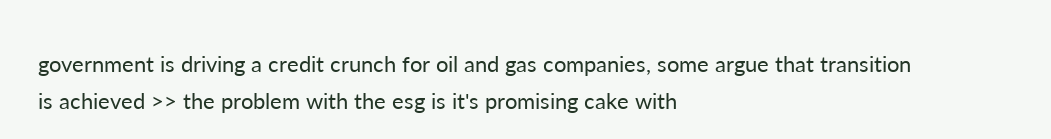government is driving a credit crunch for oil and gas companies, some argue that transition is achieved >> the problem with the esg is it's promising cake with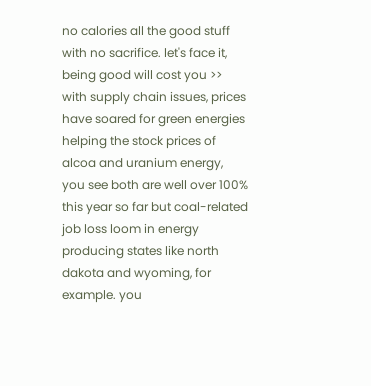no calories all the good stuff with no sacrifice. let's face it, being good will cost you >> with supply chain issues, prices have soared for green energies helping the stock prices of alcoa and uranium energy, you see both are well over 100% this year so far but coal-related job loss loom in energy producing states like north dakota and wyoming, for example. you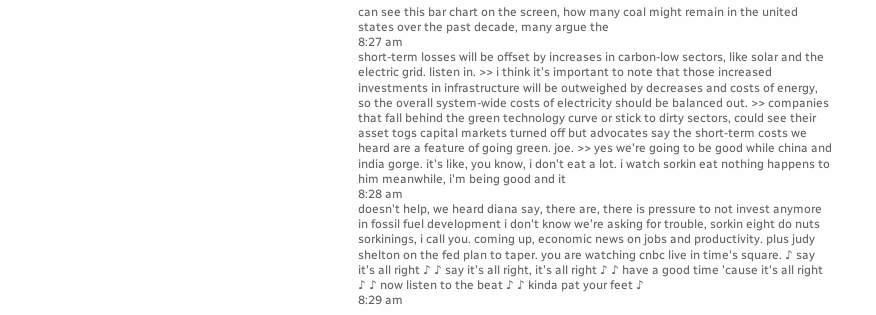can see this bar chart on the screen, how many coal might remain in the united states over the past decade, many argue the
8:27 am
short-term losses will be offset by increases in carbon-low sectors, like solar and the electric grid. listen in. >> i think it's important to note that those increased investments in infrastructure will be outweighed by decreases and costs of energy, so the overall system-wide costs of electricity should be balanced out. >> companies that fall behind the green technology curve or stick to dirty sectors, could see their asset togs capital markets turned off but advocates say the short-term costs we heard are a feature of going green. joe. >> yes we're going to be good while china and india gorge. it's like, you know, i don't eat a lot. i watch sorkin eat nothing happens to him meanwhile, i'm being good and it
8:28 am
doesn't help, we heard diana say, there are, there is pressure to not invest anymore in fossil fuel development i don't know we're asking for trouble, sorkin eight do nuts sorkinings, i call you. coming up, economic news on jobs and productivity. plus judy shelton on the fed plan to taper. you are watching cnbc live in time's square. ♪ say it's all right ♪ ♪ say it's all right, it's all right ♪ ♪ have a good time 'cause it's all right ♪ ♪ now listen to the beat ♪ ♪ kinda pat your feet ♪
8:29 am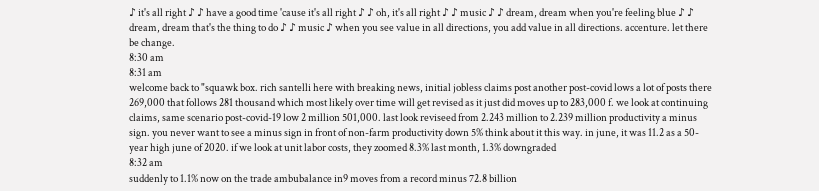♪ it's all right ♪ ♪ have a good time 'cause it's all right ♪ ♪ oh, it's all right ♪ ♪ music ♪ ♪ dream, dream when you're feeling blue ♪ ♪ dream, dream that's the thing to do ♪ ♪ music ♪ when you see value in all directions, you add value in all directions. accenture. let there be change.
8:30 am
8:31 am
welcome back to "squawk box. rich santelli here with breaking news, initial jobless claims post another post-covid lows a lot of posts there 269,000 that follows 281 thousand which most likely over time will get revised as it just did moves up to 283,000 f. we look at continuing claims, same scenario post-covid-19 low 2 million 501,000. last look reviseed from 2.243 million to 2.239 million productivity a minus sign. you never want to see a minus sign in front of non-farm productivity down 5% think about it this way. in june, it was 11.2 as a 50-year high june of 2020. if we look at unit labor costs, they zoomed 8.3% last month, 1.3% downgraded
8:32 am
suddenly to 1.1% now on the trade ambubalance in9 moves from a record minus 72.8 billion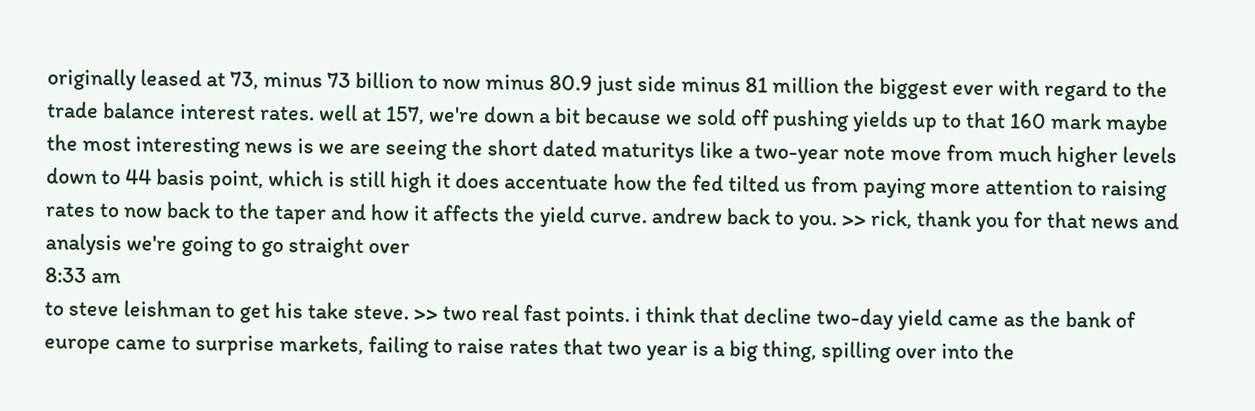originally leased at 73, minus 73 billion to now minus 80.9 just side minus 81 million the biggest ever with regard to the trade balance interest rates. well at 157, we're down a bit because we sold off pushing yields up to that 160 mark maybe the most interesting news is we are seeing the short dated maturitys like a two-year note move from much higher levels down to 44 basis point, which is still high it does accentuate how the fed tilted us from paying more attention to raising rates to now back to the taper and how it affects the yield curve. andrew back to you. >> rick, thank you for that news and analysis we're going to go straight over
8:33 am
to steve leishman to get his take steve. >> two real fast points. i think that decline two-day yield came as the bank of europe came to surprise markets, failing to raise rates that two year is a big thing, spilling over into the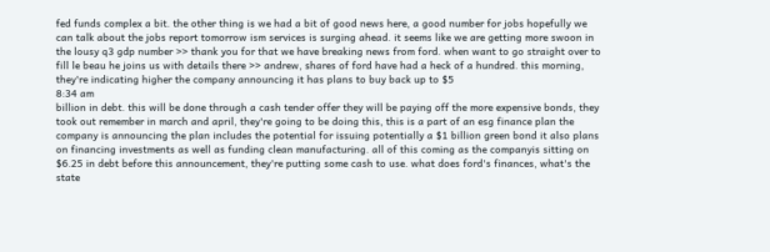fed funds complex a bit. the other thing is we had a bit of good news here, a good number for jobs hopefully we can talk about the jobs report tomorrow ism services is surging ahead. it seems like we are getting more swoon in the lousy q3 gdp number >> thank you for that we have breaking news from ford. when want to go straight over to fill le beau he joins us with details there >> andrew, shares of ford have had a heck of a hundred. this morning, they're indicating higher the company announcing it has plans to buy back up to $5
8:34 am
billion in debt. this will be done through a cash tender offer they will be paying off the more expensive bonds, they took out remember in march and april, they're going to be doing this, this is a part of an esg finance plan the company is announcing the plan includes the potential for issuing potentially a $1 billion green bond it also plans on financing investments as well as funding clean manufacturing. all of this coming as the companyis sitting on $6.25 in debt before this announcement, they're putting some cash to use. what does ford's finances, what's the state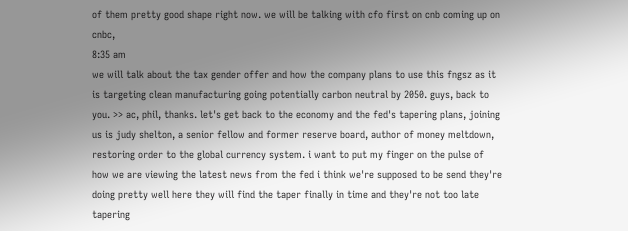of them pretty good shape right now. we will be talking with cfo first on cnb coming up on cnbc,
8:35 am
we will talk about the tax gender offer and how the company plans to use this fngsz as it is targeting clean manufacturing going potentially carbon neutral by 2050. guys, back to you. >> ac, phil, thanks. let's get back to the economy and the fed's tapering plans, joining us is judy shelton, a senior fellow and former reserve board, author of money meltdown, restoring order to the global currency system. i want to put my finger on the pulse of how we are viewing the latest news from the fed i think we're supposed to be send they're doing pretty well here they will find the taper finally in time and they're not too late tapering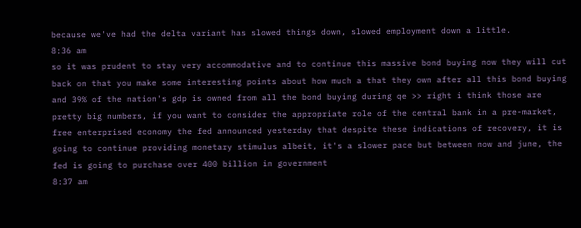because we've had the delta variant has slowed things down, slowed employment down a little.
8:36 am
so it was prudent to stay very accommodative and to continue this massive bond buying now they will cut back on that you make some interesting points about how much a that they own after all this bond buying and 39% of the nation's gdp is owned from all the bond buying during qe >> right i think those are pretty big numbers, if you want to consider the appropriate role of the central bank in a pre-market, free enterprised economy the fed announced yesterday that despite these indications of recovery, it is going to continue providing monetary stimulus albeit, it's a slower pace but between now and june, the fed is going to purchase over 400 billion in government
8:37 am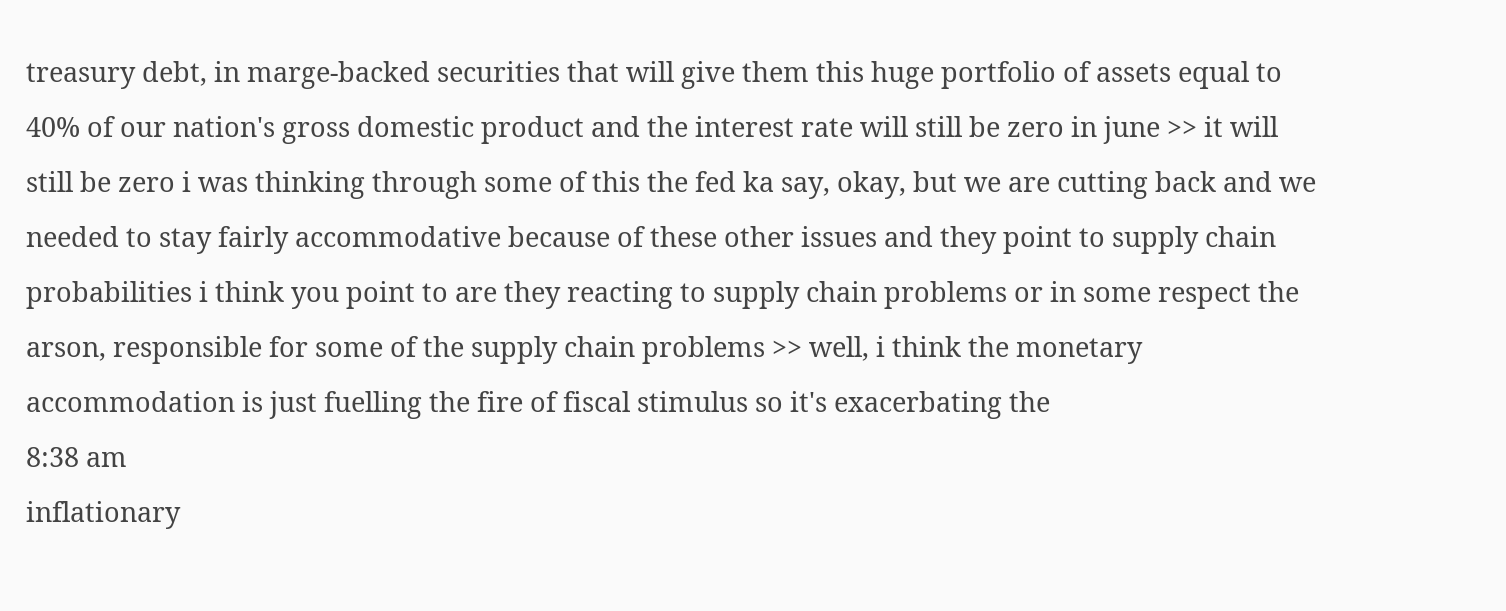treasury debt, in marge-backed securities that will give them this huge portfolio of assets equal to 40% of our nation's gross domestic product and the interest rate will still be zero in june >> it will still be zero i was thinking through some of this the fed ka say, okay, but we are cutting back and we needed to stay fairly accommodative because of these other issues and they point to supply chain probabilities i think you point to are they reacting to supply chain problems or in some respect the arson, responsible for some of the supply chain problems >> well, i think the monetary accommodation is just fuelling the fire of fiscal stimulus so it's exacerbating the
8:38 am
inflationary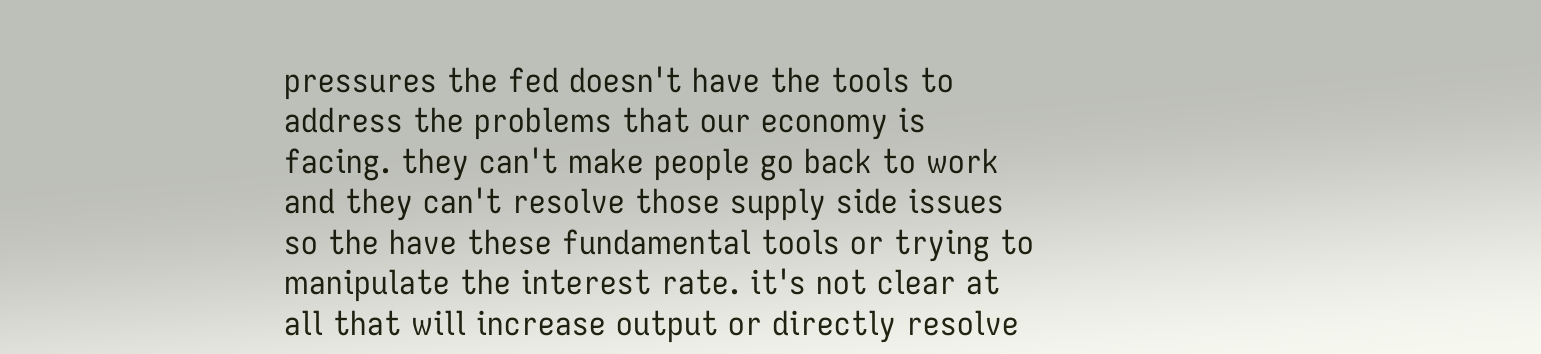pressures the fed doesn't have the tools to address the problems that our economy is facing. they can't make people go back to work and they can't resolve those supply side issues so the have these fundamental tools or trying to manipulate the interest rate. it's not clear at all that will increase output or directly resolve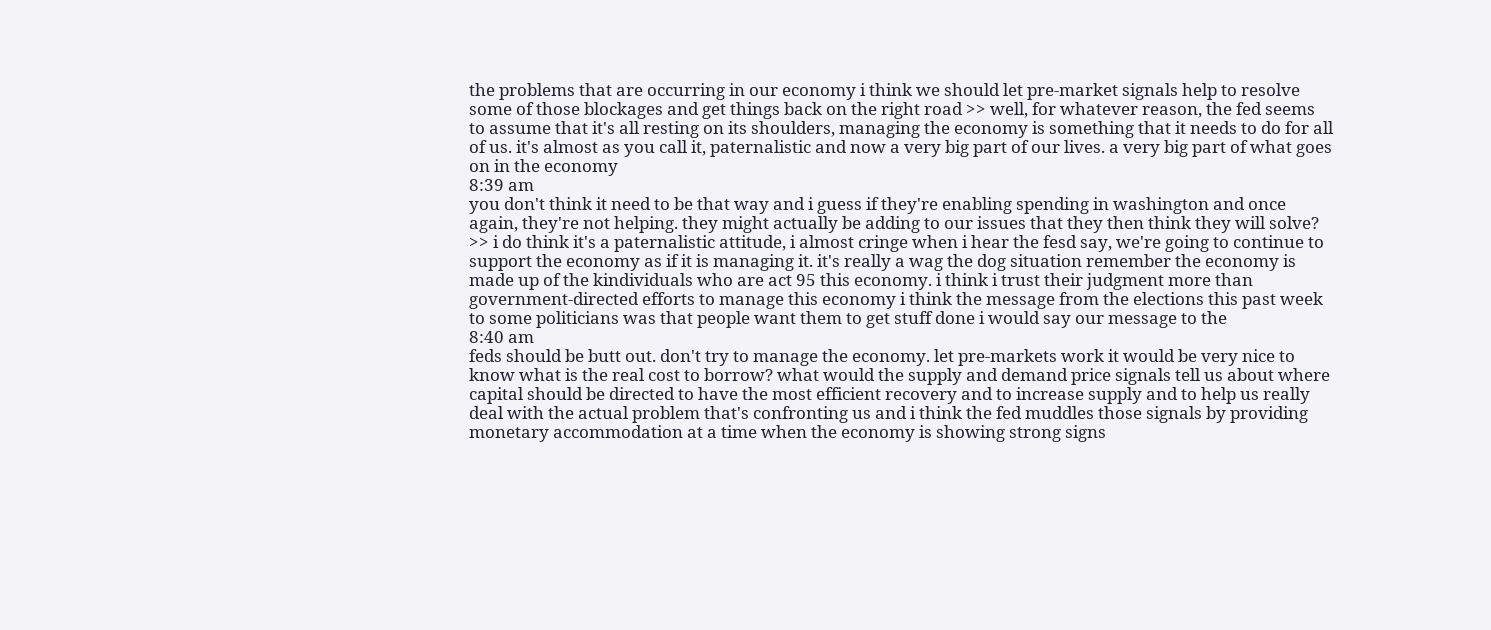the problems that are occurring in our economy i think we should let pre-market signals help to resolve some of those blockages and get things back on the right road >> well, for whatever reason, the fed seems to assume that it's all resting on its shoulders, managing the economy is something that it needs to do for all of us. it's almost as you call it, paternalistic and now a very big part of our lives. a very big part of what goes on in the economy
8:39 am
you don't think it need to be that way and i guess if they're enabling spending in washington and once again, they're not helping. they might actually be adding to our issues that they then think they will solve? >> i do think it's a paternalistic attitude, i almost cringe when i hear the fesd say, we're going to continue to support the economy as if it is managing it. it's really a wag the dog situation remember the economy is made up of the kindividuals who are act 95 this economy. i think i trust their judgment more than government-directed efforts to manage this economy i think the message from the elections this past week to some politicians was that people want them to get stuff done i would say our message to the
8:40 am
feds should be butt out. don't try to manage the economy. let pre-markets work it would be very nice to know what is the real cost to borrow? what would the supply and demand price signals tell us about where capital should be directed to have the most efficient recovery and to increase supply and to help us really deal with the actual problem that's confronting us and i think the fed muddles those signals by providing monetary accommodation at a time when the economy is showing strong signs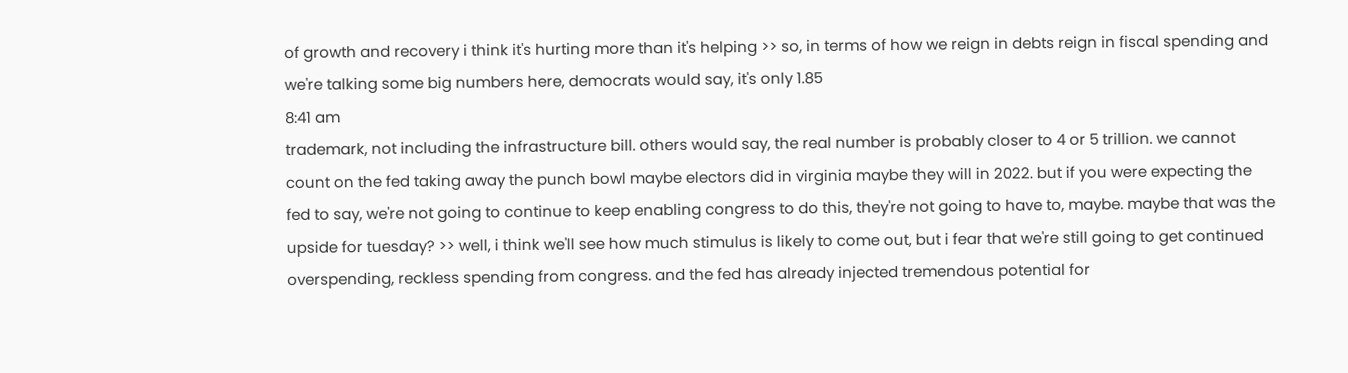of growth and recovery i think it's hurting more than it's helping >> so, in terms of how we reign in debts reign in fiscal spending and we're talking some big numbers here, democrats would say, it's only 1.85
8:41 am
trademark, not including the infrastructure bill. others would say, the real number is probably closer to 4 or 5 trillion. we cannot count on the fed taking away the punch bowl maybe electors did in virginia maybe they will in 2022. but if you were expecting the fed to say, we're not going to continue to keep enabling congress to do this, they're not going to have to, maybe. maybe that was the upside for tuesday? >> well, i think we'll see how much stimulus is likely to come out, but i fear that we're still going to get continued overspending, reckless spending from congress. and the fed has already injected tremendous potential for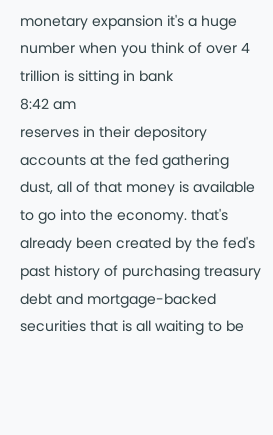monetary expansion it's a huge number when you think of over 4 trillion is sitting in bank
8:42 am
reserves in their depository accounts at the fed gathering dust, all of that money is available to go into the economy. that's already been created by the fed's past history of purchasing treasury debt and mortgage-backed securities that is all waiting to be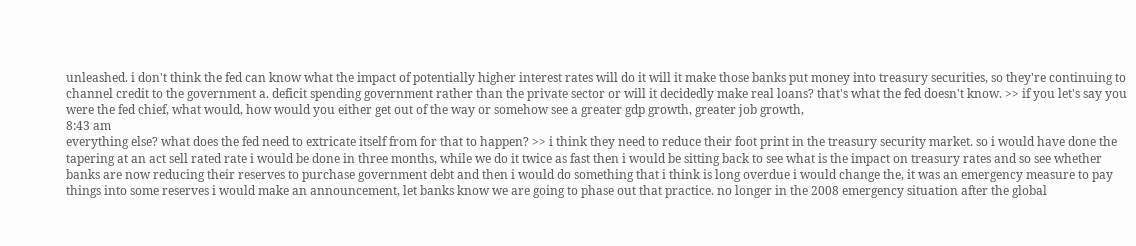unleashed. i don't think the fed can know what the impact of potentially higher interest rates will do it will it make those banks put money into treasury securities, so they're continuing to channel credit to the government a. deficit spending government rather than the private sector or will it decidedly make real loans? that's what the fed doesn't know. >> if you let's say you were the fed chief, what would, how would you either get out of the way or somehow see a greater gdp growth, greater job growth,
8:43 am
everything else? what does the fed need to extricate itself from for that to happen? >> i think they need to reduce their foot print in the treasury security market. so i would have done the tapering at an act sell rated rate i would be done in three months, while we do it twice as fast then i would be sitting back to see what is the impact on treasury rates and so see whether banks are now reducing their reserves to purchase government debt and then i would do something that i think is long overdue i would change the, it was an emergency measure to pay things into some reserves i would make an announcement, let banks know we are going to phase out that practice. no longer in the 2008 emergency situation after the global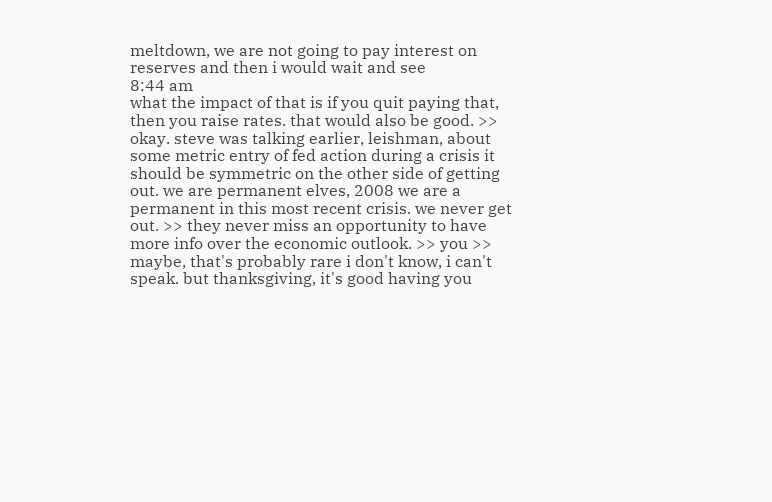meltdown, we are not going to pay interest on reserves and then i would wait and see
8:44 am
what the impact of that is if you quit paying that, then you raise rates. that would also be good. >> okay. steve was talking earlier, leishman, about some metric entry of fed action during a crisis it should be symmetric on the other side of getting out. we are permanent elves, 2008 we are a permanent in this most recent crisis. we never get out. >> they never miss an opportunity to have more info over the economic outlook. >> you >> maybe, that's probably rare i don't know, i can't speak. but thanksgiving, it's good having you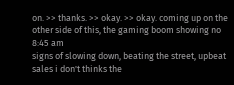on. >> thanks. >> okay. >> okay. coming up on the other side of this, the gaming boom showing no
8:45 am
signs of slowing down, beating the street, upbeat sales i don't thinks the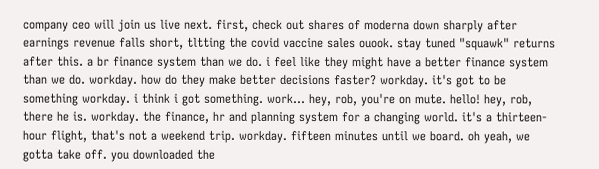company ceo will join us live next. first, check out shares of moderna down sharply after earnings revenue falls short, tltting the covid vaccine sales ouook. stay tuned "squawk" returns after this. a br finance system than we do. i feel like they might have a better finance system than we do. workday. how do they make better decisions faster? workday. it's got to be something workday. i think i got something. work... hey, rob, you're on mute. hello! hey, rob, there he is. workday. the finance, hr and planning system for a changing world. it's a thirteen-hour flight, that's not a weekend trip. workday. fifteen minutes until we board. oh yeah, we gotta take off. you downloaded the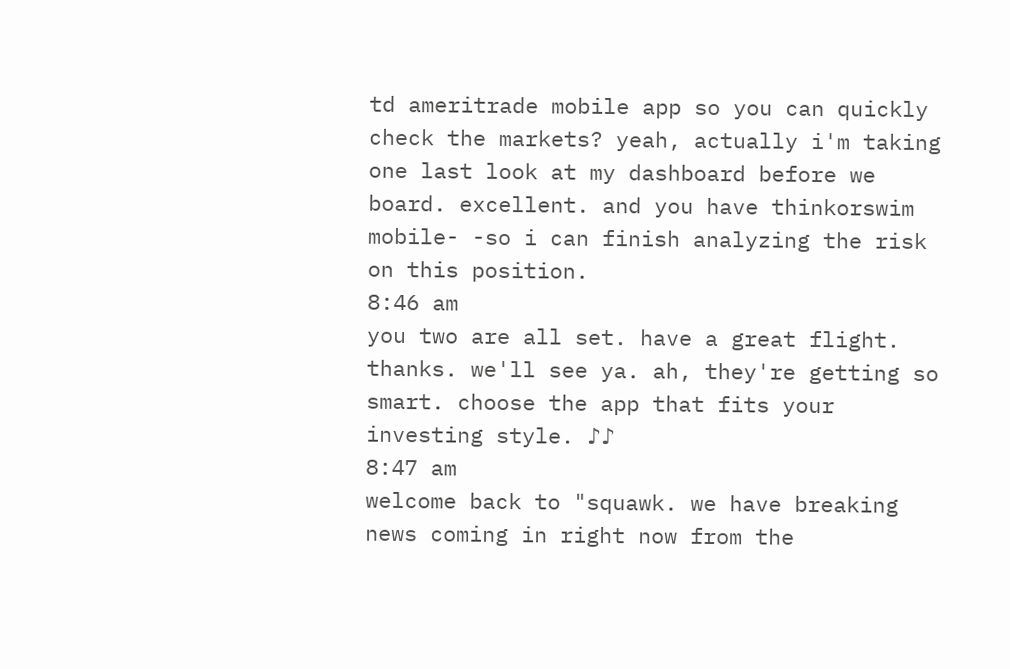td ameritrade mobile app so you can quickly check the markets? yeah, actually i'm taking one last look at my dashboard before we board. excellent. and you have thinkorswim mobile- -so i can finish analyzing the risk on this position.
8:46 am
you two are all set. have a great flight. thanks. we'll see ya. ah, they're getting so smart. choose the app that fits your investing style. ♪♪
8:47 am
welcome back to "squawk. we have breaking news coming in right now from the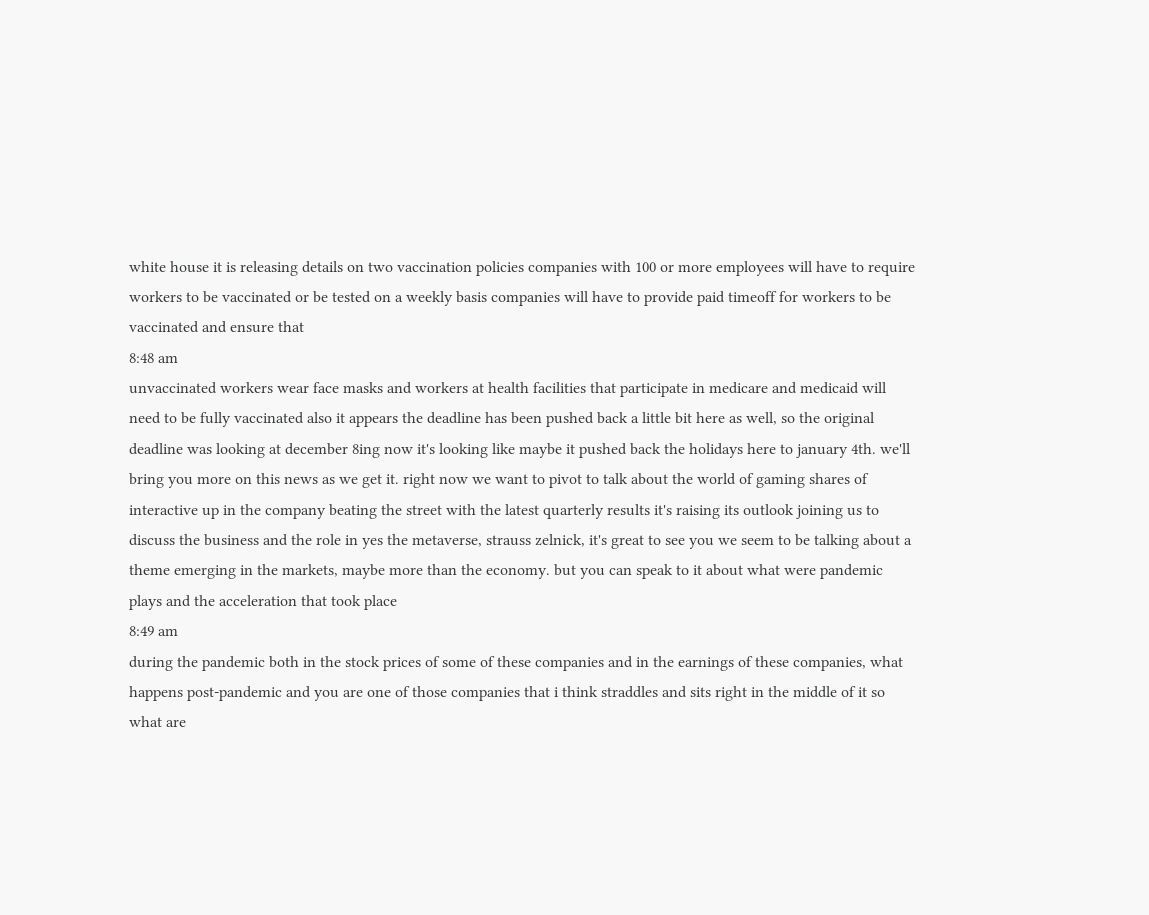white house it is releasing details on two vaccination policies companies with 100 or more employees will have to require workers to be vaccinated or be tested on a weekly basis companies will have to provide paid timeoff for workers to be vaccinated and ensure that
8:48 am
unvaccinated workers wear face masks and workers at health facilities that participate in medicare and medicaid will need to be fully vaccinated also it appears the deadline has been pushed back a little bit here as well, so the original deadline was looking at december 8ing now it's looking like maybe it pushed back the holidays here to january 4th. we'll bring you more on this news as we get it. right now we want to pivot to talk about the world of gaming shares of interactive up in the company beating the street with the latest quarterly results it's raising its outlook joining us to discuss the business and the role in yes the metaverse, strauss zelnick, it's great to see you we seem to be talking about a theme emerging in the markets, maybe more than the economy. but you can speak to it about what were pandemic plays and the acceleration that took place
8:49 am
during the pandemic both in the stock prices of some of these companies and in the earnings of these companies, what happens post-pandemic and you are one of those companies that i think straddles and sits right in the middle of it so what are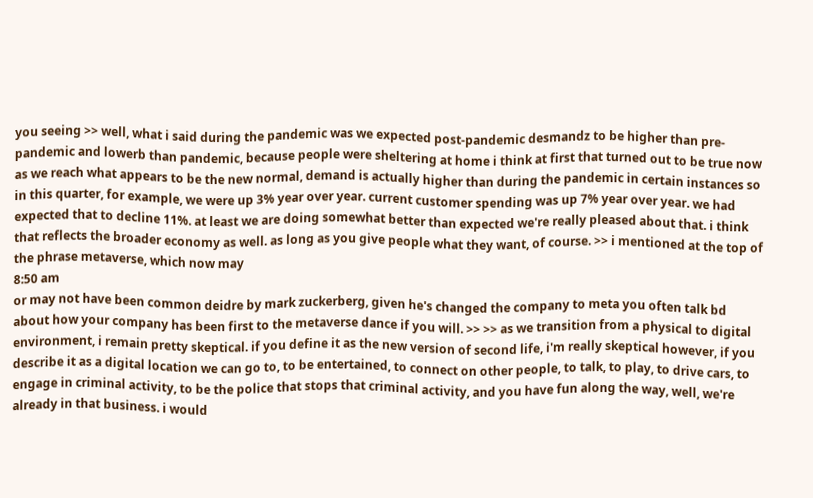you seeing >> well, what i said during the pandemic was we expected post-pandemic desmandz to be higher than pre-pandemic and lowerb than pandemic, because people were sheltering at home i think at first that turned out to be true now as we reach what appears to be the new normal, demand is actually higher than during the pandemic in certain instances so in this quarter, for example, we were up 3% year over year. current customer spending was up 7% year over year. we had expected that to decline 11%. at least we are doing somewhat better than expected we're really pleased about that. i think that reflects the broader economy as well. as long as you give people what they want, of course. >> i mentioned at the top of the phrase metaverse, which now may
8:50 am
or may not have been common deidre by mark zuckerberg, given he's changed the company to meta you often talk bd about how your company has been first to the metaverse dance if you will. >> >> as we transition from a physical to digital environment, i remain pretty skeptical. if you define it as the new version of second life, i'm really skeptical however, if you describe it as a digital location we can go to, to be entertained, to connect on other people, to talk, to play, to drive cars, to engage in criminal activity, to be the police that stops that criminal activity, and you have fun along the way, well, we're already in that business. i would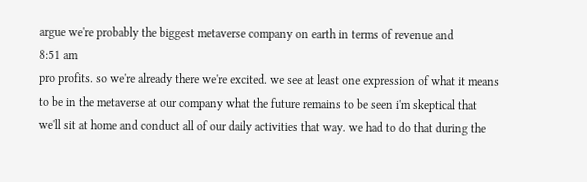argue we're probably the biggest metaverse company on earth in terms of revenue and
8:51 am
pro profits. so we're already there we're excited. we see at least one expression of what it means to be in the metaverse at our company what the future remains to be seen i'm skeptical that we'll sit at home and conduct all of our daily activities that way. we had to do that during the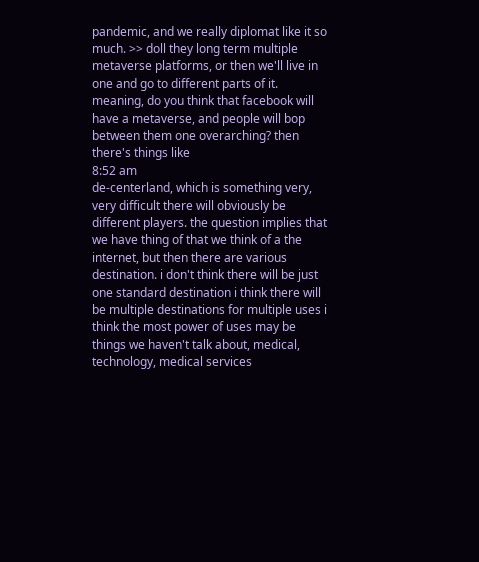pandemic, and we really diplomat like it so much. >> doll they long term multiple metaverse platforms, or then we'll live in one and go to different parts of it. meaning, do you think that facebook will have a metaverse, and people will bop between them one overarching? then there's things like
8:52 am
de-centerland, which is something very, very difficult there will obviously be different players. the question implies that we have thing of that we think of a the internet, but then there are various destination. i don't think there will be just one standard destination i think there will be multiple destinations for multiple uses i think the most power of uses may be things we haven't talk about, medical, technology, medical services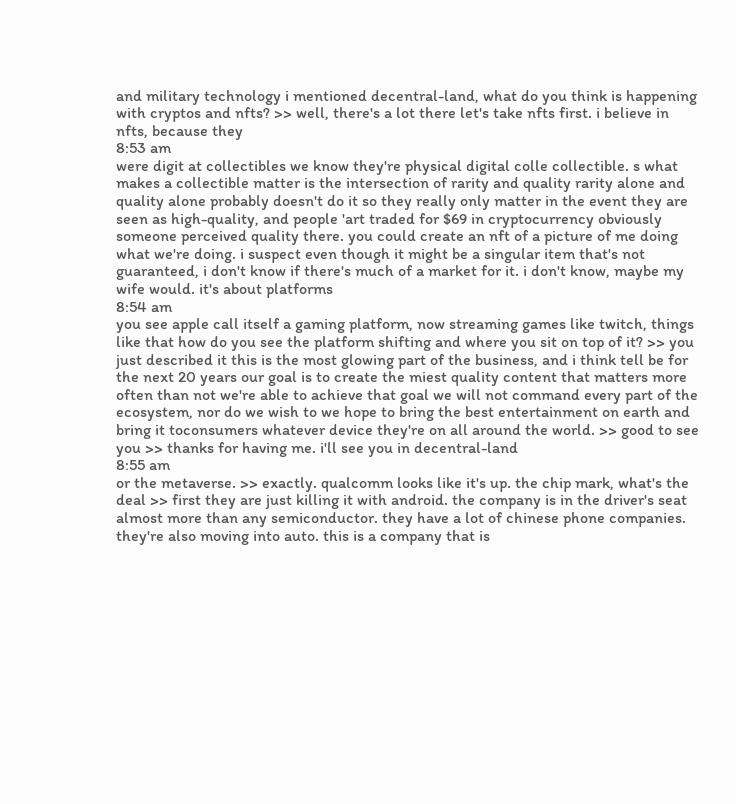and military technology i mentioned decentral-land, what do you think is happening with cryptos and nfts? >> well, there's a lot there let's take nfts first. i believe in nfts, because they
8:53 am
were digit at collectibles we know they're physical digital colle collectible. s what makes a collectible matter is the intersection of rarity and quality rarity alone and quality alone probably doesn't do it so they really only matter in the event they are seen as high-quality, and people 'art traded for $69 in cryptocurrency obviously someone perceived quality there. you could create an nft of a picture of me doing what we're doing. i suspect even though it might be a singular item that's not guaranteed, i don't know if there's much of a market for it. i don't know, maybe my wife would. it's about platforms
8:54 am
you see apple call itself a gaming platform, now streaming games like twitch, things like that how do you see the platform shifting and where you sit on top of it? >> you just described it this is the most glowing part of the business, and i think tell be for the next 20 years our goal is to create the miest quality content that matters more often than not we're able to achieve that goal we will not command every part of the ecosystem, nor do we wish to we hope to bring the best entertainment on earth and bring it toconsumers whatever device they're on all around the world. >> good to see you >> thanks for having me. i'll see you in decentral-land
8:55 am
or the metaverse. >> exactly. qualcomm looks like it's up. the chip mark, what's the deal >> first they are just killing it with android. the company is in the driver's seat almost more than any semiconductor. they have a lot of chinese phone companies. they're also moving into auto. this is a company that is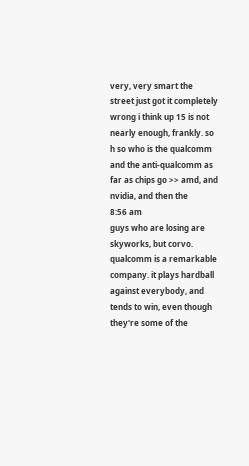very, very smart the street just got it completely wrong i think up 15 is not nearly enough, frankly. so h so who is the qualcomm and the anti-qualcomm as far as chips go >> amd, and nvidia, and then the
8:56 am
guys who are losing are skyworks, but corvo. qualcomm is a remarkable company. it plays hardball against everybody, and tends to win, even though they're some of the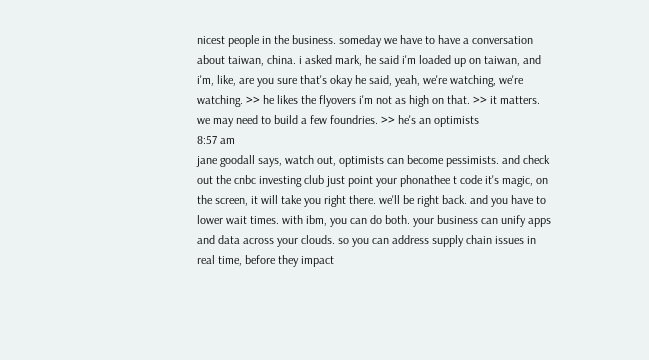nicest people in the business. someday we have to have a conversation about taiwan, china. i asked mark, he said i'm loaded up on taiwan, and i'm, like, are you sure that's okay he said, yeah, we're watching, we're watching. >> he likes the flyovers i'm not as high on that. >> it matters. we may need to build a few foundries. >> he's an optimists
8:57 am
jane goodall says, watch out, optimists can become pessimists. and check out the cnbc investing club just point your phonathee t code it's magic, on the screen, it will take you right there. we'll be right back. and you have to lower wait times. with ibm, you can do both. your business can unify apps and data across your clouds. so you can address supply chain issues in real time, before they impact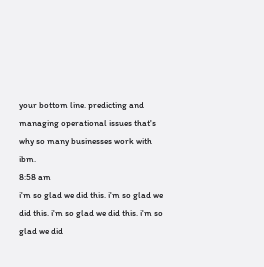your bottom line. predicting and managing operational issues that's why so many businesses work with ibm.
8:58 am
i'm so glad we did this. i'm so glad we did this. i'm so glad we did this. i'm so glad we did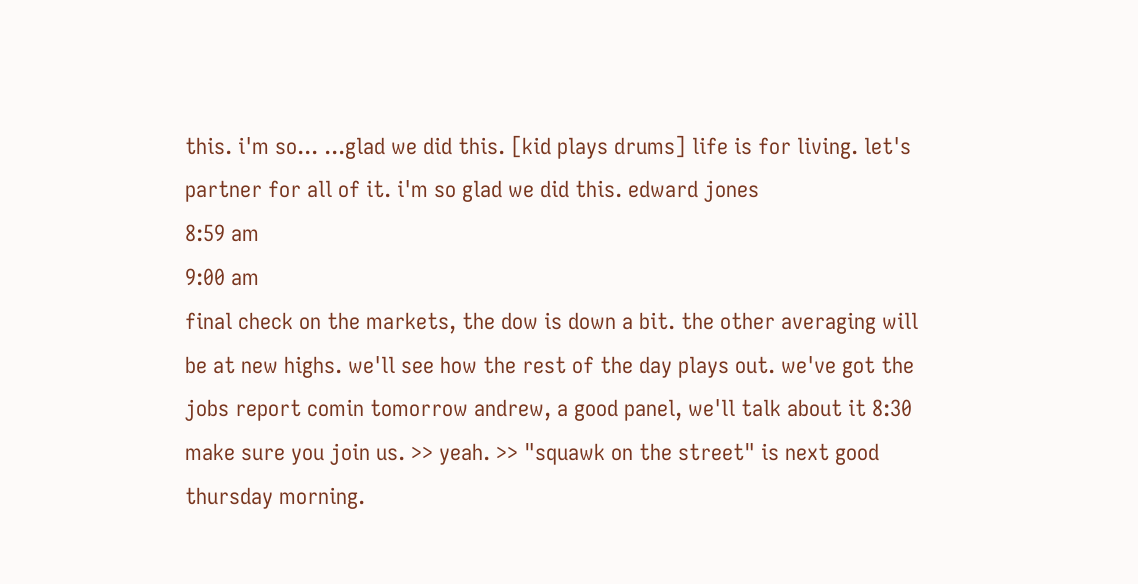this. i'm so... ...glad we did this. [kid plays drums] life is for living. let's partner for all of it. i'm so glad we did this. edward jones
8:59 am
9:00 am
final check on the markets, the dow is down a bit. the other averaging will be at new highs. we'll see how the rest of the day plays out. we've got the jobs report comin tomorrow andrew, a good panel, we'll talk about it 8:30 make sure you join us. >> yeah. >> "squawk on the street" is next good thursday morning.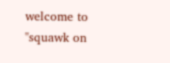welcome to "squawk on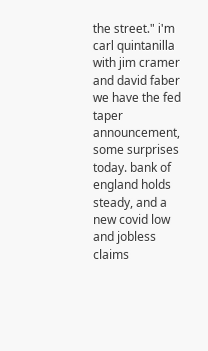the street." i'm carl quintanilla with jim cramer and david faber we have the fed taper announcement, some surprises today. bank of england holds steady, and a new covid low and jobless claims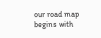our road map begins with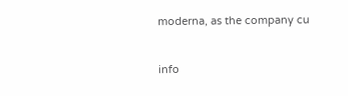moderna, as the company cu


info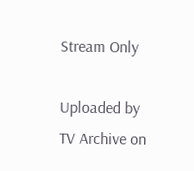Stream Only

Uploaded by TV Archive on